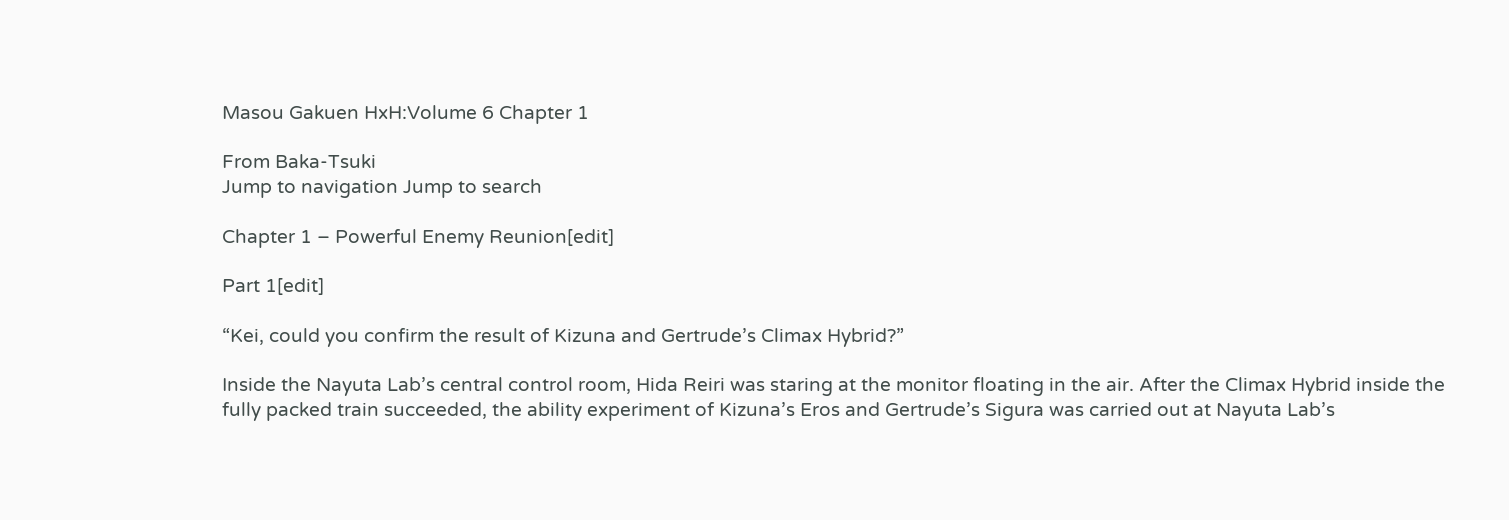Masou Gakuen HxH:Volume 6 Chapter 1

From Baka-Tsuki
Jump to navigation Jump to search

Chapter 1 – Powerful Enemy Reunion[edit]

Part 1[edit]

“Kei, could you confirm the result of Kizuna and Gertrude’s Climax Hybrid?”

Inside the Nayuta Lab’s central control room, Hida Reiri was staring at the monitor floating in the air. After the Climax Hybrid inside the fully packed train succeeded, the ability experiment of Kizuna’s Eros and Gertrude’s Sigura was carried out at Nayuta Lab’s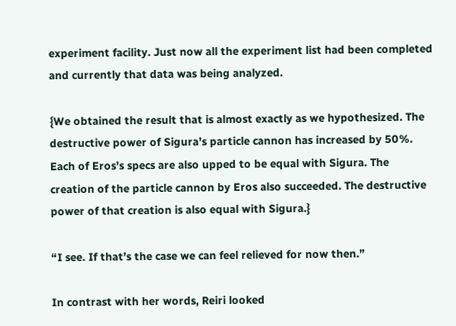experiment facility. Just now all the experiment list had been completed and currently that data was being analyzed.

{We obtained the result that is almost exactly as we hypothesized. The destructive power of Sigura’s particle cannon has increased by 50%. Each of Eros’s specs are also upped to be equal with Sigura. The creation of the particle cannon by Eros also succeeded. The destructive power of that creation is also equal with Sigura.}

“I see. If that’s the case we can feel relieved for now then.”

In contrast with her words, Reiri looked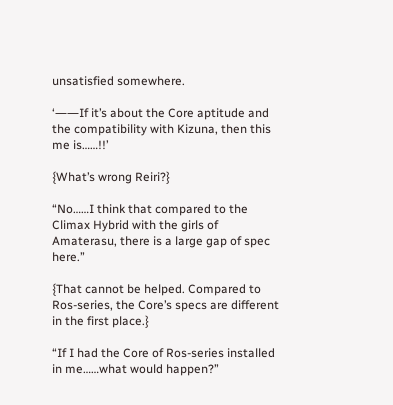unsatisfied somewhere.

‘――If it’s about the Core aptitude and the compatibility with Kizuna, then this me is……!!’

{What’s wrong Reiri?}

“No……I think that compared to the Climax Hybrid with the girls of Amaterasu, there is a large gap of spec here.”

{That cannot be helped. Compared to Ros-series, the Core’s specs are different in the first place.}

“If I had the Core of Ros-series installed in me……what would happen?”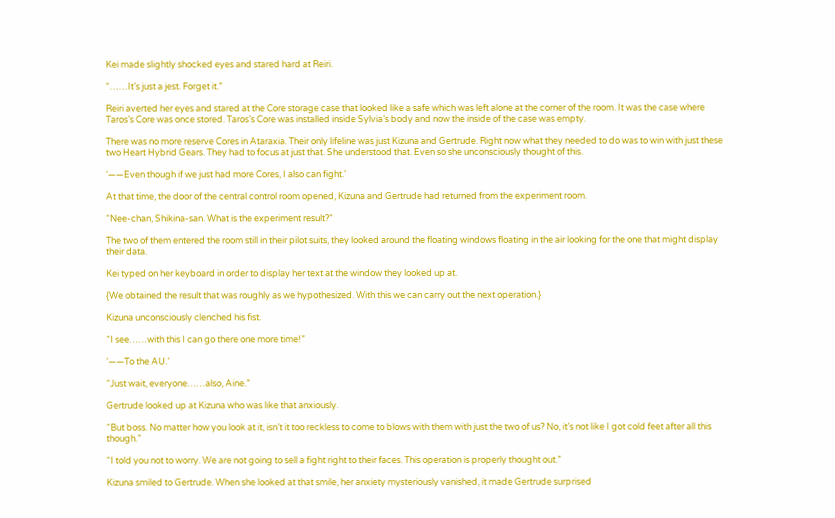Kei made slightly shocked eyes and stared hard at Reiri.

“……It’s just a jest. Forget it.”

Reiri averted her eyes and stared at the Core storage case that looked like a safe which was left alone at the corner of the room. It was the case where Taros’s Core was once stored. Taros’s Core was installed inside Sylvia’s body and now the inside of the case was empty.

There was no more reserve Cores in Ataraxia. Their only lifeline was just Kizuna and Gertrude. Right now what they needed to do was to win with just these two Heart Hybrid Gears. They had to focus at just that. She understood that. Even so she unconsciously thought of this.

‘――Even though if we just had more Cores, I also can fight.’

At that time, the door of the central control room opened, Kizuna and Gertrude had returned from the experiment room.

“Nee-chan, Shikina-san. What is the experiment result?”

The two of them entered the room still in their pilot suits, they looked around the floating windows floating in the air looking for the one that might display their data.

Kei typed on her keyboard in order to display her text at the window they looked up at.

{We obtained the result that was roughly as we hypothesized. With this we can carry out the next operation.}

Kizuna unconsciously clenched his fist.

“I see……with this I can go there one more time!”

‘――To the AU.’

“Just wait, everyone……also, Aine.”

Gertrude looked up at Kizuna who was like that anxiously.

“But boss. No matter how you look at it, isn’t it too reckless to come to blows with them with just the two of us? No, it’s not like I got cold feet after all this though.”

“I told you not to worry. We are not going to sell a fight right to their faces. This operation is properly thought out.”

Kizuna smiled to Gertrude. When she looked at that smile, her anxiety mysteriously vanished, it made Gertrude surprised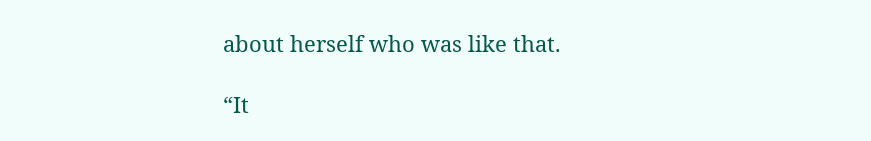about herself who was like that.

“It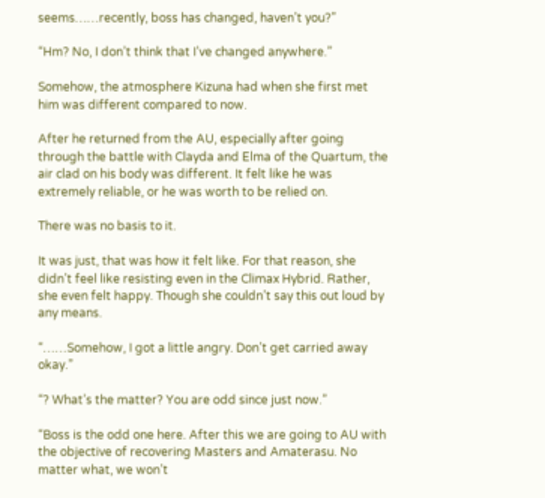seems……recently, boss has changed, haven’t you?”

“Hm? No, I don’t think that I’ve changed anywhere.”

Somehow, the atmosphere Kizuna had when she first met him was different compared to now.

After he returned from the AU, especially after going through the battle with Clayda and Elma of the Quartum, the air clad on his body was different. It felt like he was extremely reliable, or he was worth to be relied on.

There was no basis to it.

It was just, that was how it felt like. For that reason, she didn’t feel like resisting even in the Climax Hybrid. Rather, she even felt happy. Though she couldn’t say this out loud by any means.

“……Somehow, I got a little angry. Don’t get carried away okay.”

“? What’s the matter? You are odd since just now.”

“Boss is the odd one here. After this we are going to AU with the objective of recovering Masters and Amaterasu. No matter what, we won’t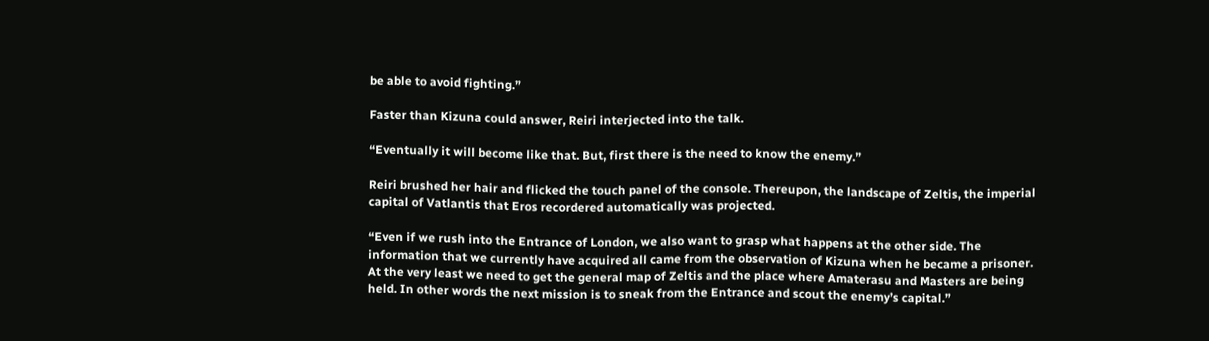be able to avoid fighting.”

Faster than Kizuna could answer, Reiri interjected into the talk.

“Eventually it will become like that. But, first there is the need to know the enemy.”

Reiri brushed her hair and flicked the touch panel of the console. Thereupon, the landscape of Zeltis, the imperial capital of Vatlantis that Eros recordered automatically was projected.

“Even if we rush into the Entrance of London, we also want to grasp what happens at the other side. The information that we currently have acquired all came from the observation of Kizuna when he became a prisoner. At the very least we need to get the general map of Zeltis and the place where Amaterasu and Masters are being held. In other words the next mission is to sneak from the Entrance and scout the enemy’s capital.”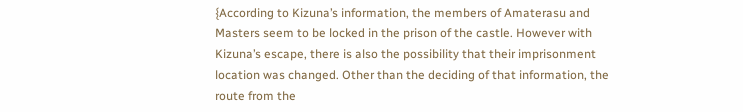{According to Kizuna’s information, the members of Amaterasu and Masters seem to be locked in the prison of the castle. However with Kizuna’s escape, there is also the possibility that their imprisonment location was changed. Other than the deciding of that information, the route from the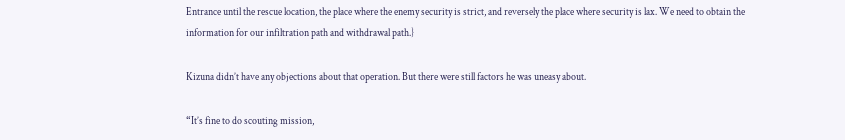Entrance until the rescue location, the place where the enemy security is strict, and reversely the place where security is lax. We need to obtain the information for our infiltration path and withdrawal path.}

Kizuna didn’t have any objections about that operation. But there were still factors he was uneasy about.

“It’s fine to do scouting mission,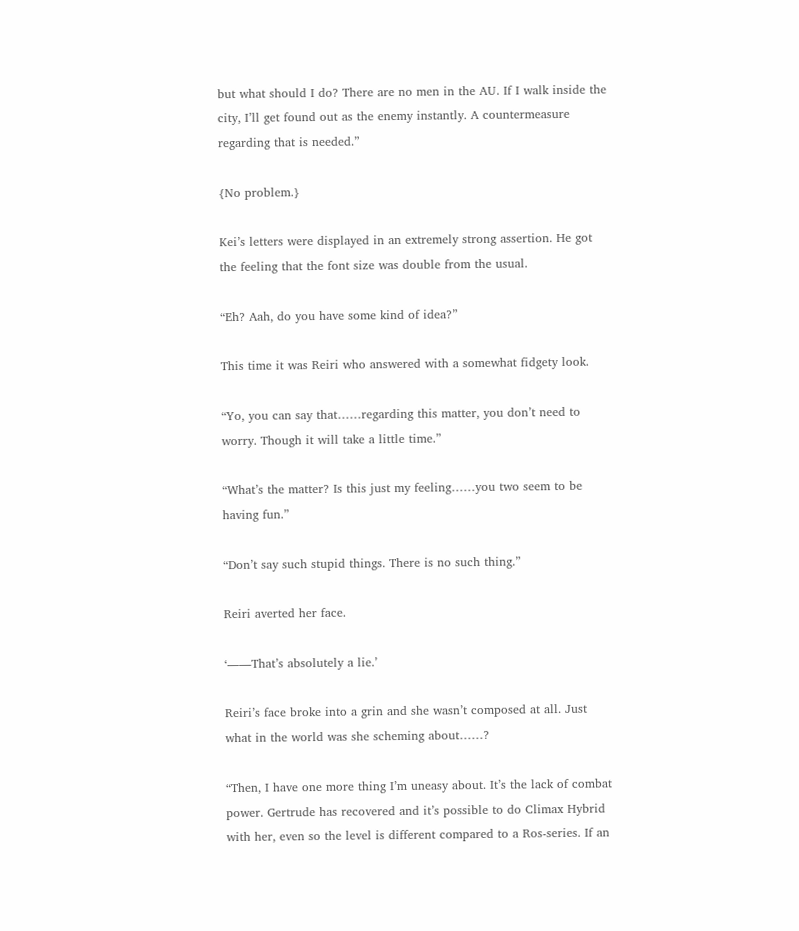but what should I do? There are no men in the AU. If I walk inside the city, I’ll get found out as the enemy instantly. A countermeasure regarding that is needed.”

{No problem.}

Kei’s letters were displayed in an extremely strong assertion. He got the feeling that the font size was double from the usual.

“Eh? Aah, do you have some kind of idea?”

This time it was Reiri who answered with a somewhat fidgety look.

“Yo, you can say that……regarding this matter, you don’t need to worry. Though it will take a little time.”

“What’s the matter? Is this just my feeling……you two seem to be having fun.”

“Don’t say such stupid things. There is no such thing.”

Reiri averted her face.

‘――That’s absolutely a lie.’

Reiri’s face broke into a grin and she wasn’t composed at all. Just what in the world was she scheming about……?

“Then, I have one more thing I’m uneasy about. It’s the lack of combat power. Gertrude has recovered and it’s possible to do Climax Hybrid with her, even so the level is different compared to a Ros-series. If an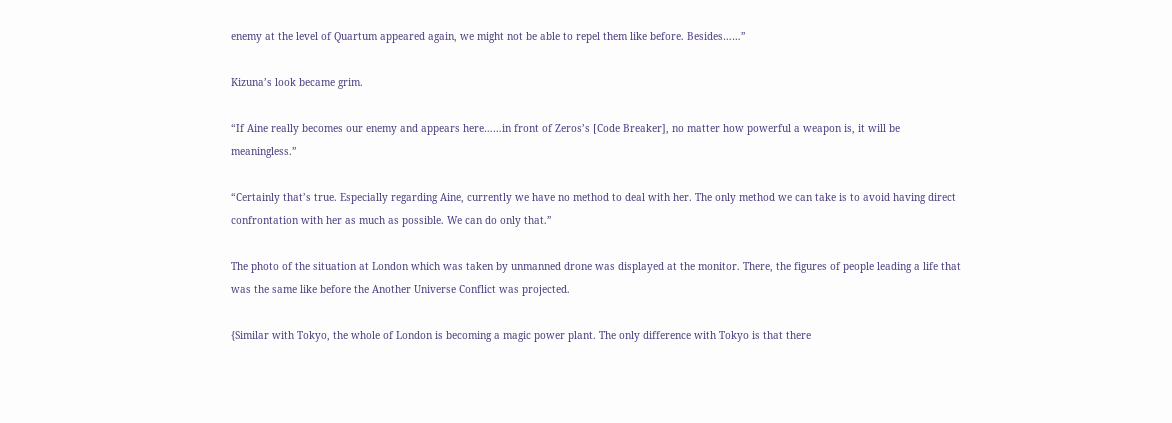enemy at the level of Quartum appeared again, we might not be able to repel them like before. Besides……”

Kizuna’s look became grim.

“If Aine really becomes our enemy and appears here……in front of Zeros’s [Code Breaker], no matter how powerful a weapon is, it will be meaningless.”

“Certainly that’s true. Especially regarding Aine, currently we have no method to deal with her. The only method we can take is to avoid having direct confrontation with her as much as possible. We can do only that.”

The photo of the situation at London which was taken by unmanned drone was displayed at the monitor. There, the figures of people leading a life that was the same like before the Another Universe Conflict was projected.

{Similar with Tokyo, the whole of London is becoming a magic power plant. The only difference with Tokyo is that there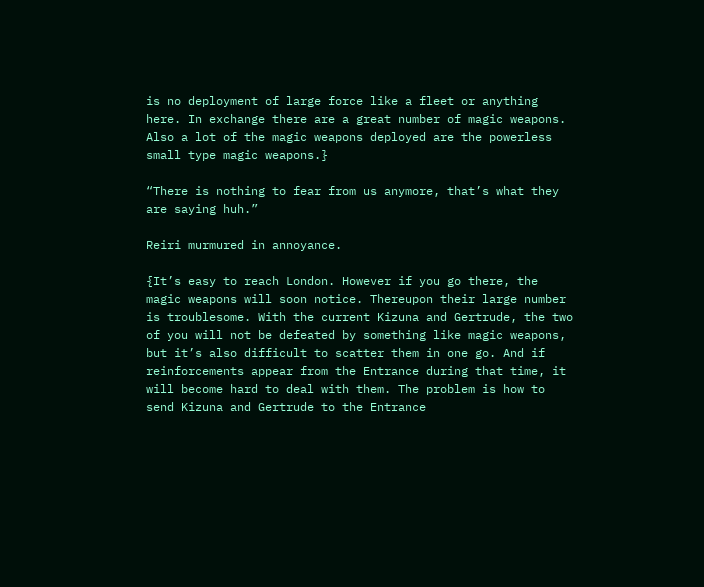is no deployment of large force like a fleet or anything here. In exchange there are a great number of magic weapons. Also a lot of the magic weapons deployed are the powerless small type magic weapons.}

“There is nothing to fear from us anymore, that’s what they are saying huh.”

Reiri murmured in annoyance.

{It’s easy to reach London. However if you go there, the magic weapons will soon notice. Thereupon their large number is troublesome. With the current Kizuna and Gertrude, the two of you will not be defeated by something like magic weapons, but it’s also difficult to scatter them in one go. And if reinforcements appear from the Entrance during that time, it will become hard to deal with them. The problem is how to send Kizuna and Gertrude to the Entrance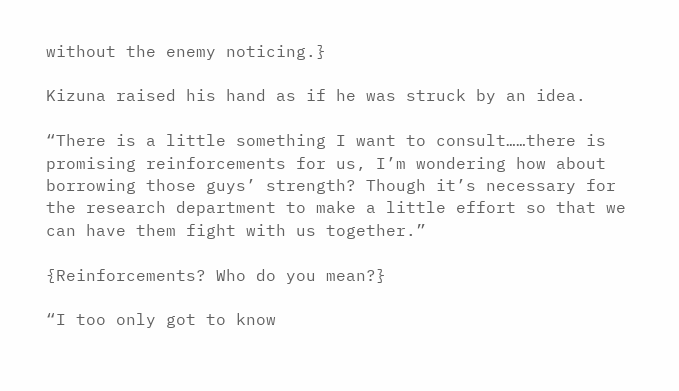without the enemy noticing.}

Kizuna raised his hand as if he was struck by an idea.

“There is a little something I want to consult……there is promising reinforcements for us, I’m wondering how about borrowing those guys’ strength? Though it’s necessary for the research department to make a little effort so that we can have them fight with us together.”

{Reinforcements? Who do you mean?}

“I too only got to know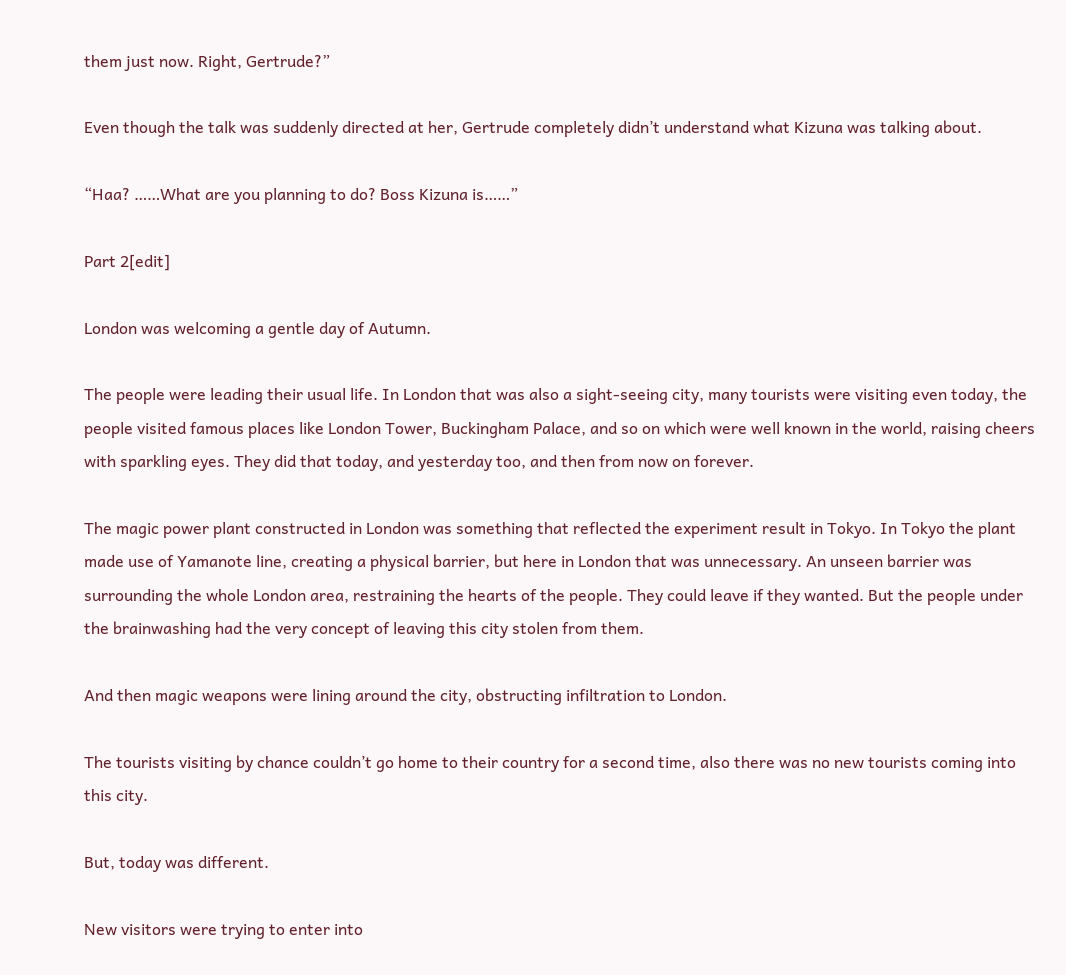them just now. Right, Gertrude?”

Even though the talk was suddenly directed at her, Gertrude completely didn’t understand what Kizuna was talking about.

“Haa? ……What are you planning to do? Boss Kizuna is……”

Part 2[edit]

London was welcoming a gentle day of Autumn.

The people were leading their usual life. In London that was also a sight-seeing city, many tourists were visiting even today, the people visited famous places like London Tower, Buckingham Palace, and so on which were well known in the world, raising cheers with sparkling eyes. They did that today, and yesterday too, and then from now on forever.

The magic power plant constructed in London was something that reflected the experiment result in Tokyo. In Tokyo the plant made use of Yamanote line, creating a physical barrier, but here in London that was unnecessary. An unseen barrier was surrounding the whole London area, restraining the hearts of the people. They could leave if they wanted. But the people under the brainwashing had the very concept of leaving this city stolen from them.

And then magic weapons were lining around the city, obstructing infiltration to London.

The tourists visiting by chance couldn’t go home to their country for a second time, also there was no new tourists coming into this city.

But, today was different.

New visitors were trying to enter into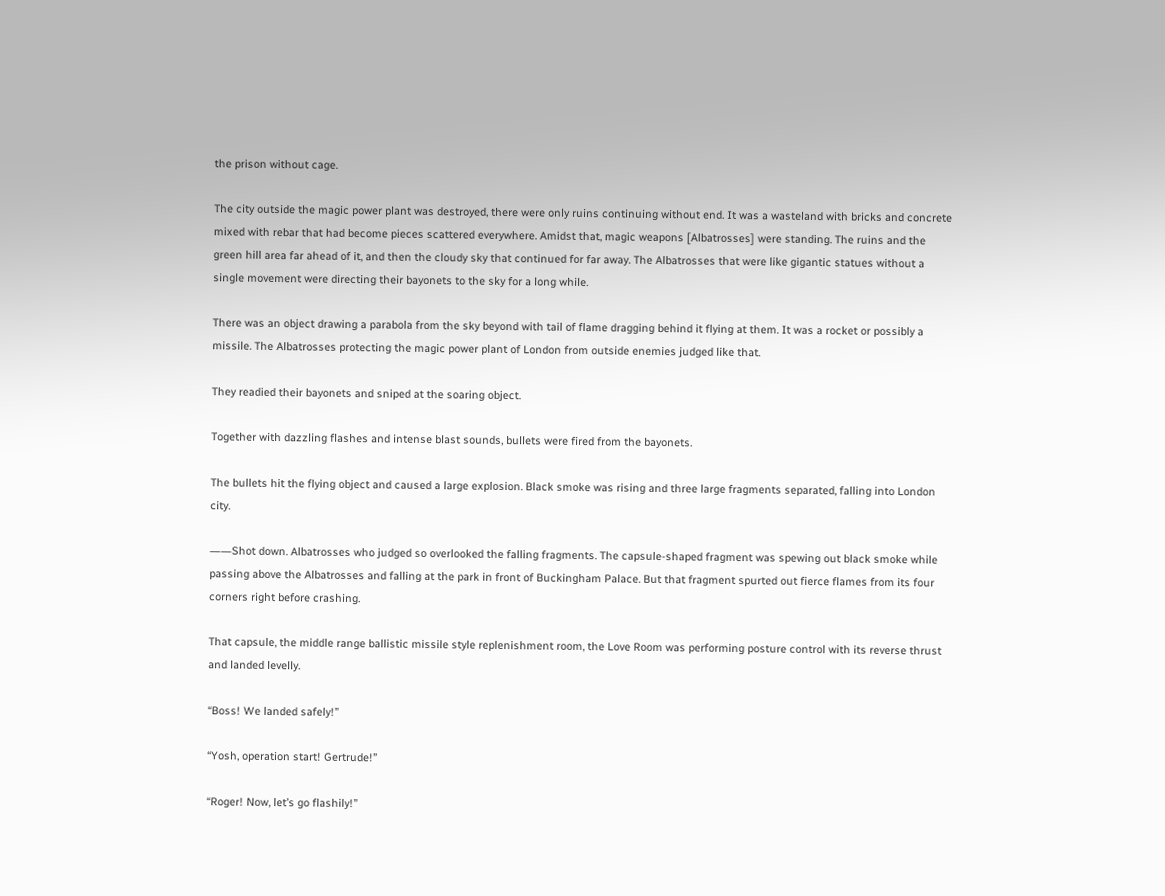the prison without cage.

The city outside the magic power plant was destroyed, there were only ruins continuing without end. It was a wasteland with bricks and concrete mixed with rebar that had become pieces scattered everywhere. Amidst that, magic weapons [Albatrosses] were standing. The ruins and the green hill area far ahead of it, and then the cloudy sky that continued for far away. The Albatrosses that were like gigantic statues without a single movement were directing their bayonets to the sky for a long while.

There was an object drawing a parabola from the sky beyond with tail of flame dragging behind it flying at them. It was a rocket or possibly a missile. The Albatrosses protecting the magic power plant of London from outside enemies judged like that.

They readied their bayonets and sniped at the soaring object.

Together with dazzling flashes and intense blast sounds, bullets were fired from the bayonets.

The bullets hit the flying object and caused a large explosion. Black smoke was rising and three large fragments separated, falling into London city.

――Shot down. Albatrosses who judged so overlooked the falling fragments. The capsule-shaped fragment was spewing out black smoke while passing above the Albatrosses and falling at the park in front of Buckingham Palace. But that fragment spurted out fierce flames from its four corners right before crashing.

That capsule, the middle range ballistic missile style replenishment room, the Love Room was performing posture control with its reverse thrust and landed levelly.

“Boss! We landed safely!”

“Yosh, operation start! Gertrude!”

“Roger! Now, let’s go flashily!”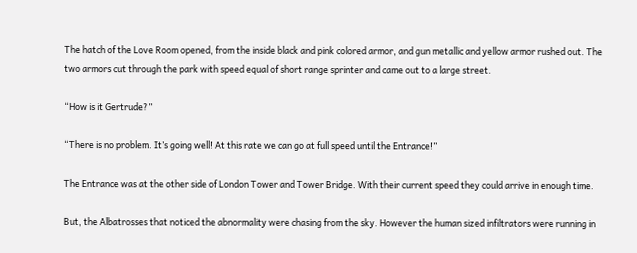The hatch of the Love Room opened, from the inside black and pink colored armor, and gun metallic and yellow armor rushed out. The two armors cut through the park with speed equal of short range sprinter and came out to a large street.

“How is it Gertrude?”

“There is no problem. It’s going well! At this rate we can go at full speed until the Entrance!”

The Entrance was at the other side of London Tower and Tower Bridge. With their current speed they could arrive in enough time.

But, the Albatrosses that noticed the abnormality were chasing from the sky. However the human sized infiltrators were running in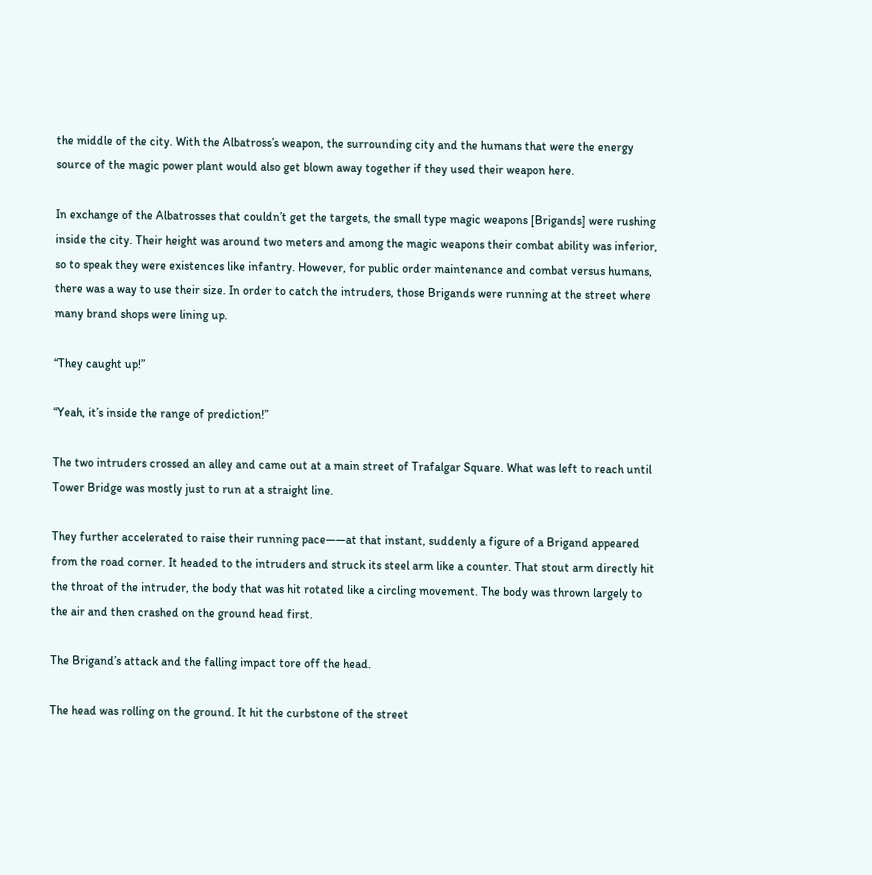the middle of the city. With the Albatross’s weapon, the surrounding city and the humans that were the energy source of the magic power plant would also get blown away together if they used their weapon here.

In exchange of the Albatrosses that couldn’t get the targets, the small type magic weapons [Brigands] were rushing inside the city. Their height was around two meters and among the magic weapons their combat ability was inferior, so to speak they were existences like infantry. However, for public order maintenance and combat versus humans, there was a way to use their size. In order to catch the intruders, those Brigands were running at the street where many brand shops were lining up.

“They caught up!”

“Yeah, it’s inside the range of prediction!”

The two intruders crossed an alley and came out at a main street of Trafalgar Square. What was left to reach until Tower Bridge was mostly just to run at a straight line.

They further accelerated to raise their running pace――at that instant, suddenly a figure of a Brigand appeared from the road corner. It headed to the intruders and struck its steel arm like a counter. That stout arm directly hit the throat of the intruder, the body that was hit rotated like a circling movement. The body was thrown largely to the air and then crashed on the ground head first.

The Brigand’s attack and the falling impact tore off the head.

The head was rolling on the ground. It hit the curbstone of the street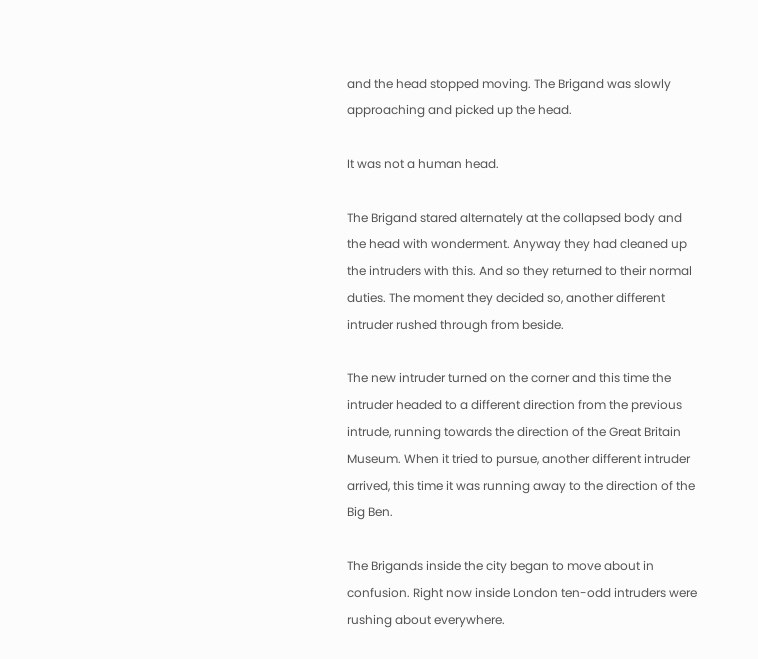and the head stopped moving. The Brigand was slowly approaching and picked up the head.

It was not a human head.

The Brigand stared alternately at the collapsed body and the head with wonderment. Anyway they had cleaned up the intruders with this. And so they returned to their normal duties. The moment they decided so, another different intruder rushed through from beside.

The new intruder turned on the corner and this time the intruder headed to a different direction from the previous intrude, running towards the direction of the Great Britain Museum. When it tried to pursue, another different intruder arrived, this time it was running away to the direction of the Big Ben.

The Brigands inside the city began to move about in confusion. Right now inside London ten-odd intruders were rushing about everywhere.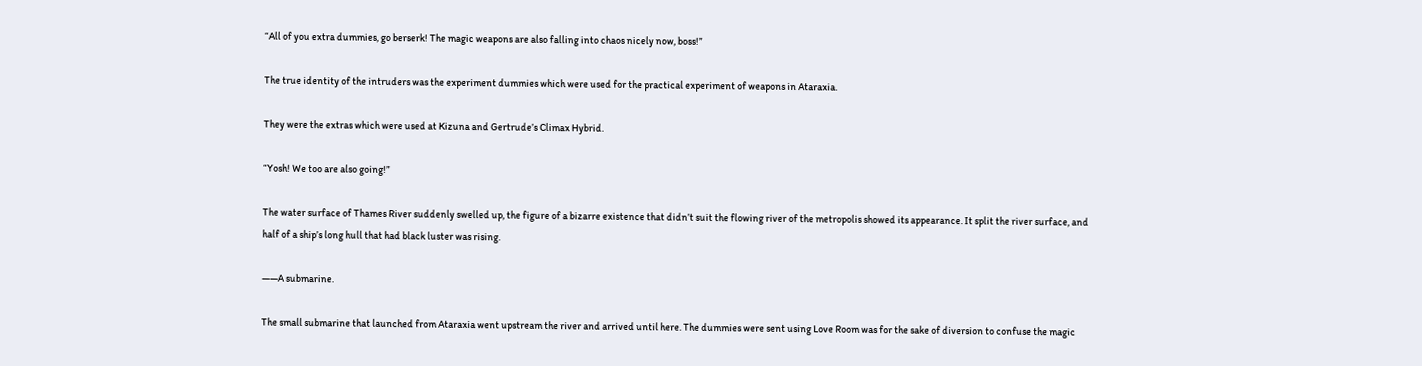“All of you extra dummies, go berserk! The magic weapons are also falling into chaos nicely now, boss!”

The true identity of the intruders was the experiment dummies which were used for the practical experiment of weapons in Ataraxia.

They were the extras which were used at Kizuna and Gertrude’s Climax Hybrid.

“Yosh! We too are also going!”

The water surface of Thames River suddenly swelled up, the figure of a bizarre existence that didn’t suit the flowing river of the metropolis showed its appearance. It split the river surface, and half of a ship’s long hull that had black luster was rising.

――A submarine.

The small submarine that launched from Ataraxia went upstream the river and arrived until here. The dummies were sent using Love Room was for the sake of diversion to confuse the magic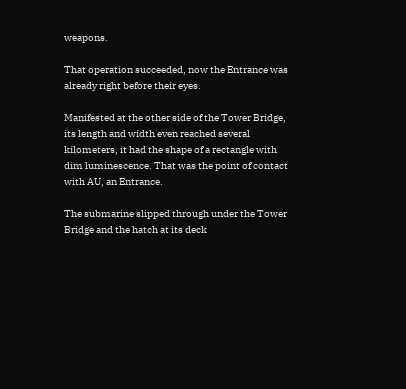weapons.

That operation succeeded, now the Entrance was already right before their eyes.

Manifested at the other side of the Tower Bridge, its length and width even reached several kilometers, it had the shape of a rectangle with dim luminescence. That was the point of contact with AU, an Entrance.

The submarine slipped through under the Tower Bridge and the hatch at its deck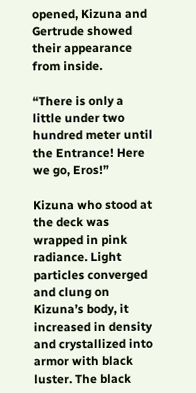opened, Kizuna and Gertrude showed their appearance from inside.

“There is only a little under two hundred meter until the Entrance! Here we go, Eros!”

Kizuna who stood at the deck was wrapped in pink radiance. Light particles converged and clung on Kizuna’s body, it increased in density and crystallized into armor with black luster. The black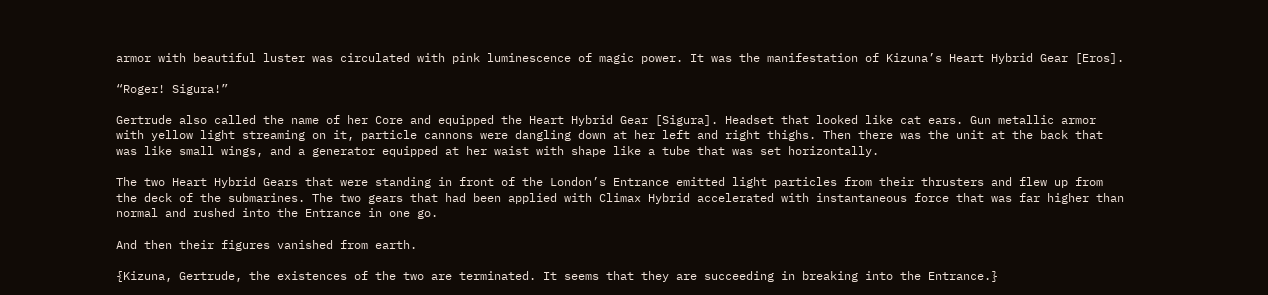armor with beautiful luster was circulated with pink luminescence of magic power. It was the manifestation of Kizuna’s Heart Hybrid Gear [Eros].

“Roger! Sigura!”

Gertrude also called the name of her Core and equipped the Heart Hybrid Gear [Sigura]. Headset that looked like cat ears. Gun metallic armor with yellow light streaming on it, particle cannons were dangling down at her left and right thighs. Then there was the unit at the back that was like small wings, and a generator equipped at her waist with shape like a tube that was set horizontally.

The two Heart Hybrid Gears that were standing in front of the London’s Entrance emitted light particles from their thrusters and flew up from the deck of the submarines. The two gears that had been applied with Climax Hybrid accelerated with instantaneous force that was far higher than normal and rushed into the Entrance in one go.

And then their figures vanished from earth.

{Kizuna, Gertrude, the existences of the two are terminated. It seems that they are succeeding in breaking into the Entrance.}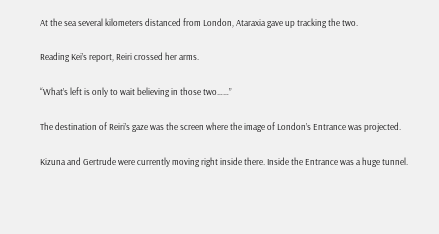At the sea several kilometers distanced from London, Ataraxia gave up tracking the two.

Reading Kei’s report, Reiri crossed her arms.

“What’s left is only to wait believing in those two……”

The destination of Reiri’s gaze was the screen where the image of London’s Entrance was projected.

Kizuna and Gertrude were currently moving right inside there. Inside the Entrance was a huge tunnel.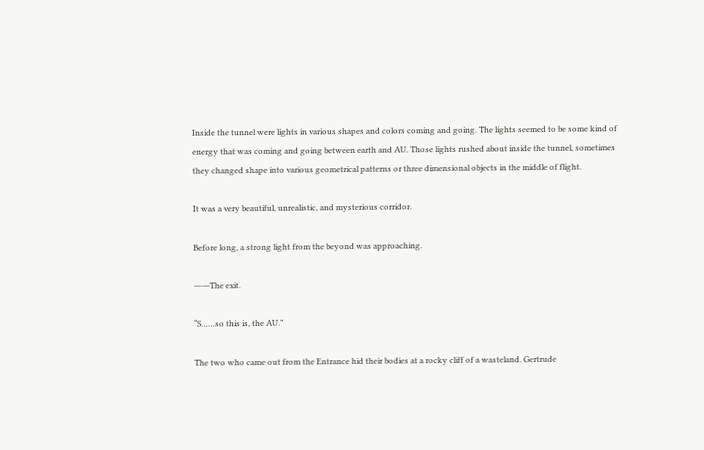Inside the tunnel were lights in various shapes and colors coming and going. The lights seemed to be some kind of energy that was coming and going between earth and AU. Those lights rushed about inside the tunnel, sometimes they changed shape into various geometrical patterns or three dimensional objects in the middle of flight.

It was a very beautiful, unrealistic, and mysterious corridor.

Before long, a strong light from the beyond was approaching.

――The exit.

“S……so this is, the AU.”

The two who came out from the Entrance hid their bodies at a rocky cliff of a wasteland. Gertrude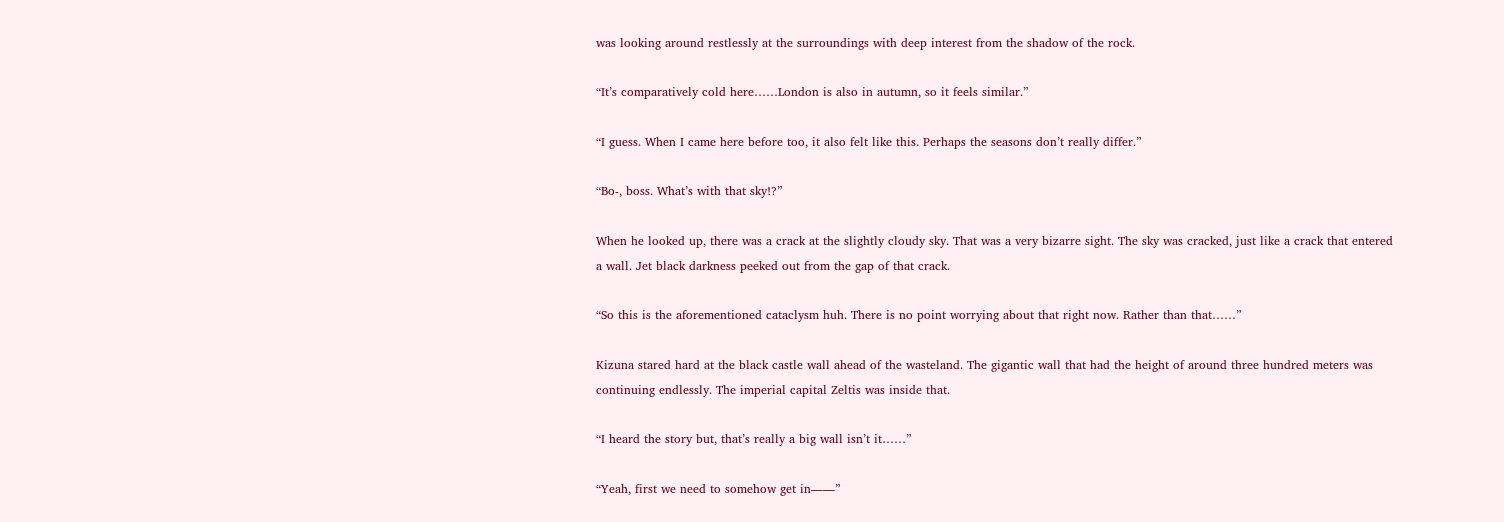was looking around restlessly at the surroundings with deep interest from the shadow of the rock.

“It’s comparatively cold here……London is also in autumn, so it feels similar.”

“I guess. When I came here before too, it also felt like this. Perhaps the seasons don’t really differ.”

“Bo-, boss. What’s with that sky!?”

When he looked up, there was a crack at the slightly cloudy sky. That was a very bizarre sight. The sky was cracked, just like a crack that entered a wall. Jet black darkness peeked out from the gap of that crack.

“So this is the aforementioned cataclysm huh. There is no point worrying about that right now. Rather than that……”

Kizuna stared hard at the black castle wall ahead of the wasteland. The gigantic wall that had the height of around three hundred meters was continuing endlessly. The imperial capital Zeltis was inside that.

“I heard the story but, that’s really a big wall isn’t it……”

“Yeah, first we need to somehow get in――”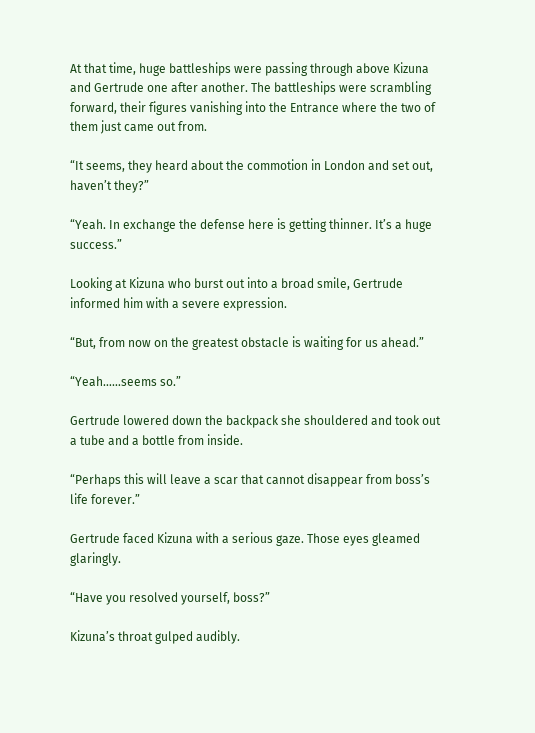At that time, huge battleships were passing through above Kizuna and Gertrude one after another. The battleships were scrambling forward, their figures vanishing into the Entrance where the two of them just came out from.

“It seems, they heard about the commotion in London and set out, haven’t they?”

“Yeah. In exchange the defense here is getting thinner. It’s a huge success.”

Looking at Kizuna who burst out into a broad smile, Gertrude informed him with a severe expression.

“But, from now on the greatest obstacle is waiting for us ahead.”

“Yeah……seems so.”

Gertrude lowered down the backpack she shouldered and took out a tube and a bottle from inside.

“Perhaps this will leave a scar that cannot disappear from boss’s life forever.”

Gertrude faced Kizuna with a serious gaze. Those eyes gleamed glaringly.

“Have you resolved yourself, boss?”

Kizuna’s throat gulped audibly.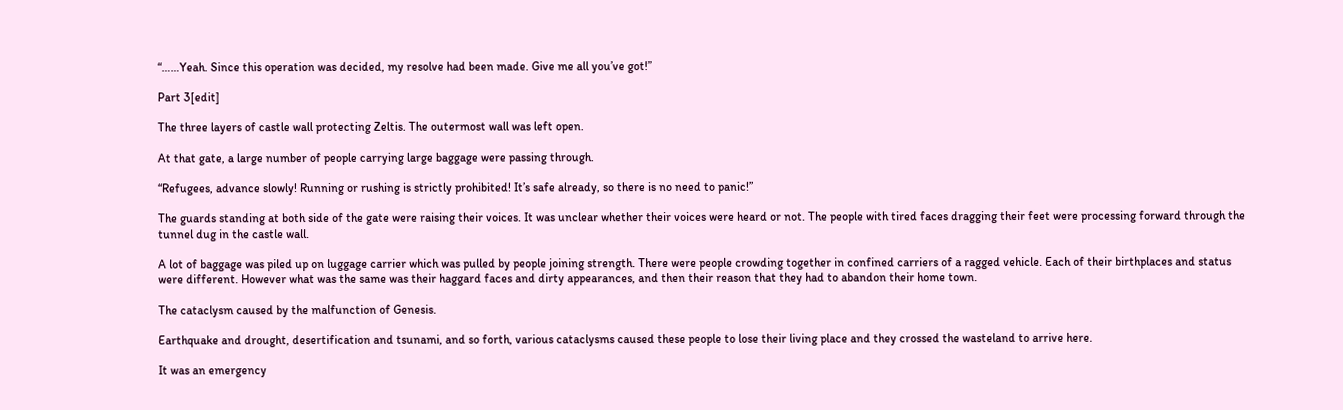“……Yeah. Since this operation was decided, my resolve had been made. Give me all you’ve got!”

Part 3[edit]

The three layers of castle wall protecting Zeltis. The outermost wall was left open.

At that gate, a large number of people carrying large baggage were passing through.

“Refugees, advance slowly! Running or rushing is strictly prohibited! It’s safe already, so there is no need to panic!”

The guards standing at both side of the gate were raising their voices. It was unclear whether their voices were heard or not. The people with tired faces dragging their feet were processing forward through the tunnel dug in the castle wall.

A lot of baggage was piled up on luggage carrier which was pulled by people joining strength. There were people crowding together in confined carriers of a ragged vehicle. Each of their birthplaces and status were different. However what was the same was their haggard faces and dirty appearances, and then their reason that they had to abandon their home town.

The cataclysm caused by the malfunction of Genesis.

Earthquake and drought, desertification and tsunami, and so forth, various cataclysms caused these people to lose their living place and they crossed the wasteland to arrive here.

It was an emergency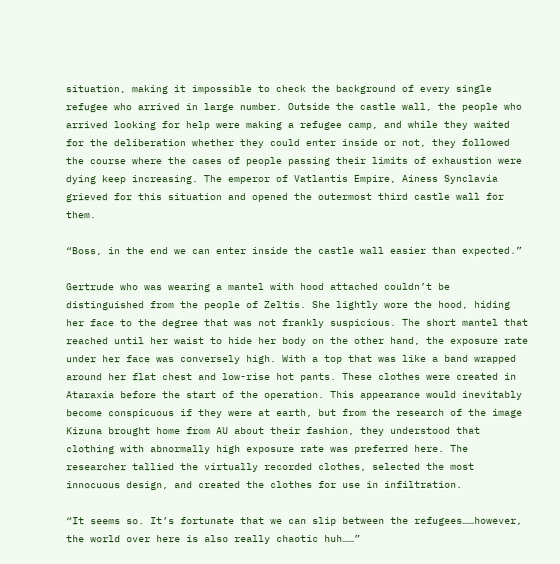situation, making it impossible to check the background of every single refugee who arrived in large number. Outside the castle wall, the people who arrived looking for help were making a refugee camp, and while they waited for the deliberation whether they could enter inside or not, they followed the course where the cases of people passing their limits of exhaustion were dying keep increasing. The emperor of Vatlantis Empire, Ainess Synclavia grieved for this situation and opened the outermost third castle wall for them.

“Boss, in the end we can enter inside the castle wall easier than expected.”

Gertrude who was wearing a mantel with hood attached couldn’t be distinguished from the people of Zeltis. She lightly wore the hood, hiding her face to the degree that was not frankly suspicious. The short mantel that reached until her waist to hide her body on the other hand, the exposure rate under her face was conversely high. With a top that was like a band wrapped around her flat chest and low-rise hot pants. These clothes were created in Ataraxia before the start of the operation. This appearance would inevitably become conspicuous if they were at earth, but from the research of the image Kizuna brought home from AU about their fashion, they understood that clothing with abnormally high exposure rate was preferred here. The researcher tallied the virtually recorded clothes, selected the most innocuous design, and created the clothes for use in infiltration.

“It seems so. It’s fortunate that we can slip between the refugees……however, the world over here is also really chaotic huh……”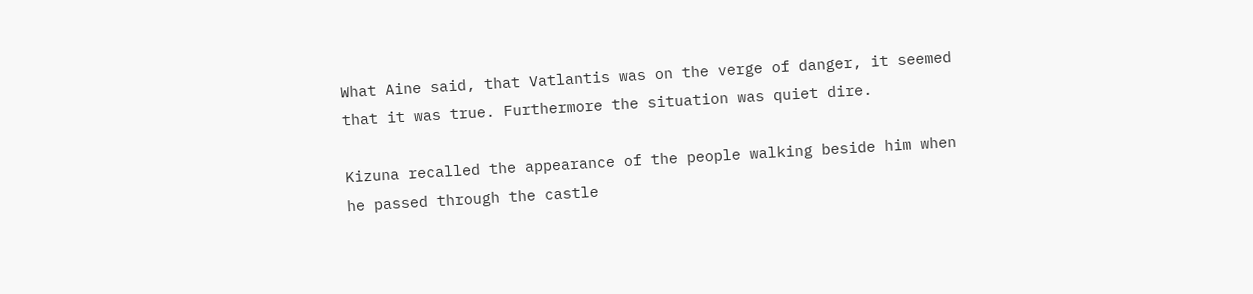What Aine said, that Vatlantis was on the verge of danger, it seemed that it was true. Furthermore the situation was quiet dire.

Kizuna recalled the appearance of the people walking beside him when he passed through the castle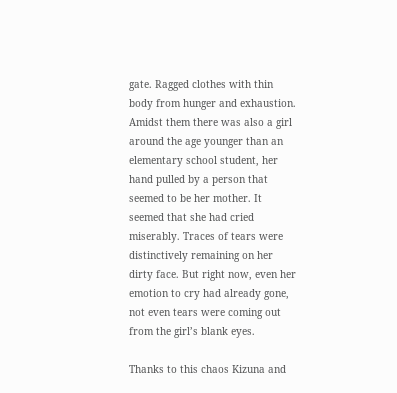gate. Ragged clothes with thin body from hunger and exhaustion. Amidst them there was also a girl around the age younger than an elementary school student, her hand pulled by a person that seemed to be her mother. It seemed that she had cried miserably. Traces of tears were distinctively remaining on her dirty face. But right now, even her emotion to cry had already gone, not even tears were coming out from the girl’s blank eyes.

Thanks to this chaos Kizuna and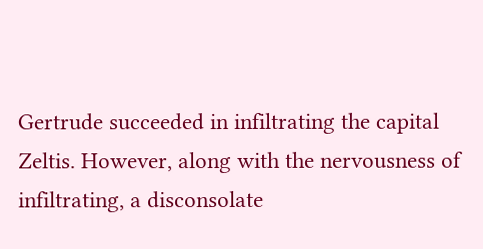Gertrude succeeded in infiltrating the capital Zeltis. However, along with the nervousness of infiltrating, a disconsolate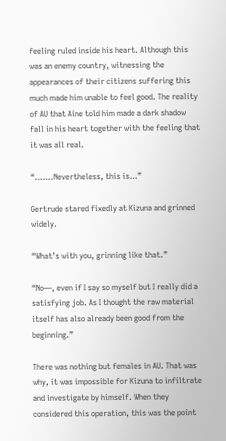feeling ruled inside his heart. Although this was an enemy country, witnessing the appearances of their citizens suffering this much made him unable to feel good. The reality of AU that Aine told him made a dark shadow fall in his heart together with the feeling that it was all real.

“…….Nevertheless, this is…”

Gertrude stared fixedly at Kizuna and grinned widely.

“What’s with you, grinning like that.”

“No―, even if I say so myself but I really did a satisfying job. As I thought the raw material itself has also already been good from the beginning.”

There was nothing but females in AU. That was why, it was impossible for Kizuna to infiltrate and investigate by himself. When they considered this operation, this was the point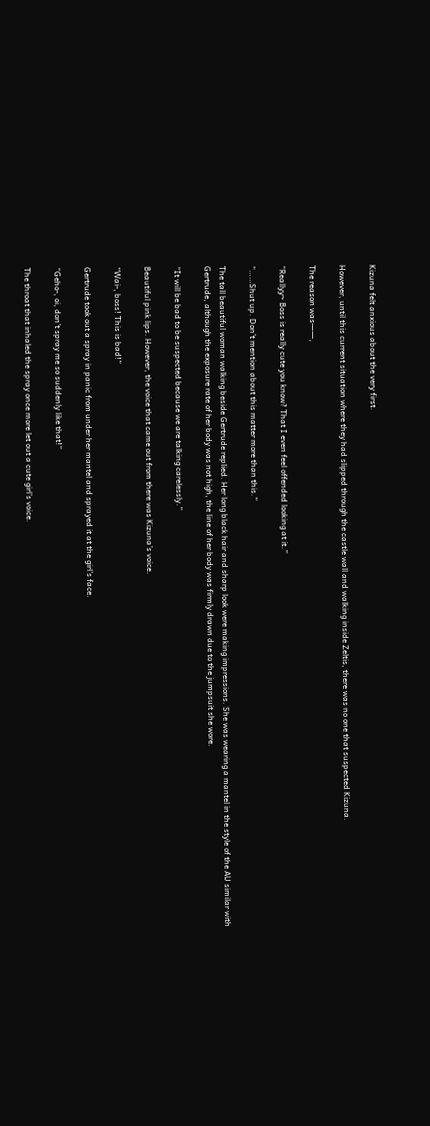Kizuna felt anxious about the very first.

However, until this current situation where they had slipped through the castle wall and walking inside Zeltis, there was no one that suspected Kizuna.

The reason was――,

“Reallyy~ Boss is really cute you know? That I even feel offended looking at it.”

“……Shut up. Don’t mention about this matter more than this.”

The tall beautiful woman walking beside Gertrude replied. Her long black hair and sharp look were making impressions. She was wearing a mantel in the style of the AU similar with Gertrude, although the exposure rate of her body was not high, the line of her body was firmly drawn due to the jumpsuit she wore.

“It will be bad to be suspected because we are talking carelessly.”

Beautiful pink lips. However, the voice that came out from there was Kizuna’s voice.

“Wai-, boss! This is bad!”

Gertrude took out a spray in panic from under her mantel and sprayed it at the girl’s face.

“Geho-, oi, don’t spray me so suddenly like that!”

The throat that inhaled the spray once more let out a cute girl’s voice.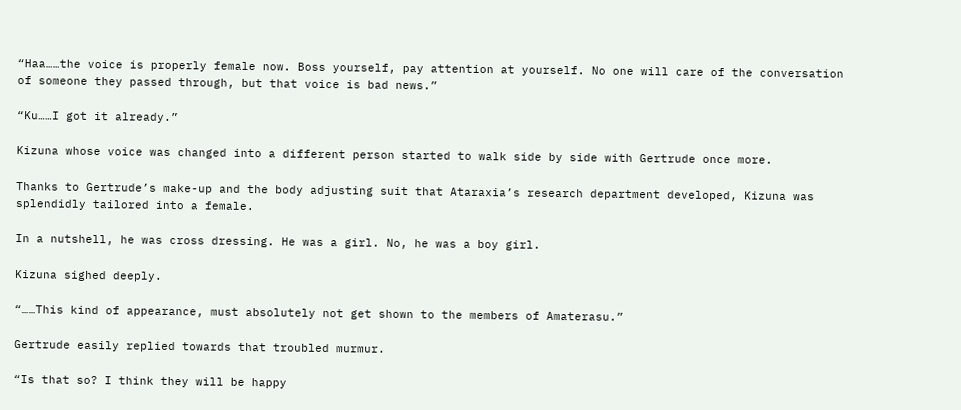“Haa……the voice is properly female now. Boss yourself, pay attention at yourself. No one will care of the conversation of someone they passed through, but that voice is bad news.”

“Ku……I got it already.”

Kizuna whose voice was changed into a different person started to walk side by side with Gertrude once more.

Thanks to Gertrude’s make-up and the body adjusting suit that Ataraxia’s research department developed, Kizuna was splendidly tailored into a female.

In a nutshell, he was cross dressing. He was a girl. No, he was a boy girl.

Kizuna sighed deeply.

“……This kind of appearance, must absolutely not get shown to the members of Amaterasu.”

Gertrude easily replied towards that troubled murmur.

“Is that so? I think they will be happy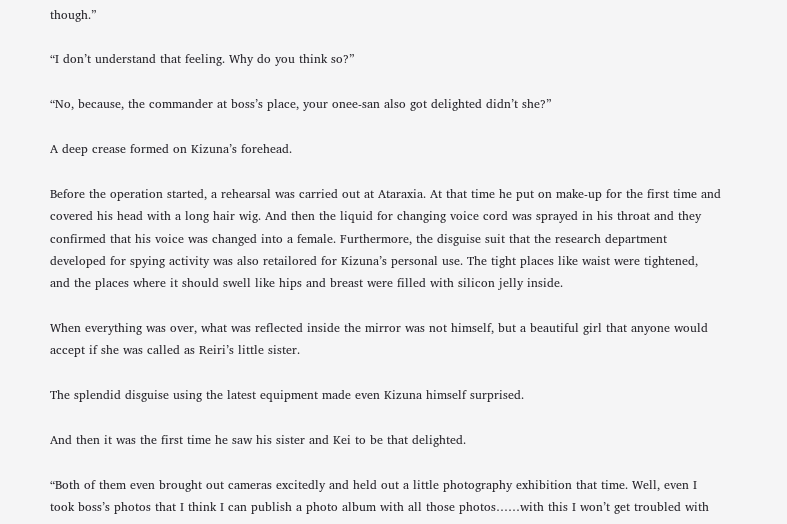though.”

“I don’t understand that feeling. Why do you think so?”

“No, because, the commander at boss’s place, your onee-san also got delighted didn’t she?”

A deep crease formed on Kizuna’s forehead.

Before the operation started, a rehearsal was carried out at Ataraxia. At that time he put on make-up for the first time and covered his head with a long hair wig. And then the liquid for changing voice cord was sprayed in his throat and they confirmed that his voice was changed into a female. Furthermore, the disguise suit that the research department developed for spying activity was also retailored for Kizuna’s personal use. The tight places like waist were tightened, and the places where it should swell like hips and breast were filled with silicon jelly inside.

When everything was over, what was reflected inside the mirror was not himself, but a beautiful girl that anyone would accept if she was called as Reiri’s little sister.

The splendid disguise using the latest equipment made even Kizuna himself surprised.

And then it was the first time he saw his sister and Kei to be that delighted.

“Both of them even brought out cameras excitedly and held out a little photography exhibition that time. Well, even I took boss’s photos that I think I can publish a photo album with all those photos……with this I won’t get troubled with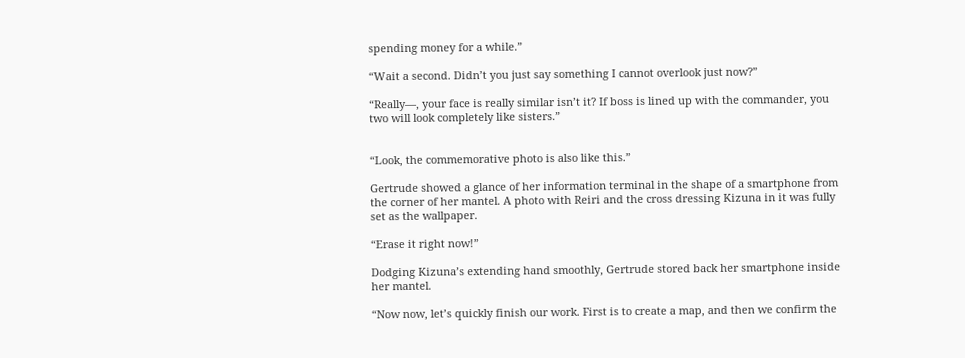spending money for a while.”

“Wait a second. Didn’t you just say something I cannot overlook just now?”

“Really―, your face is really similar isn’t it? If boss is lined up with the commander, you two will look completely like sisters.”


“Look, the commemorative photo is also like this.”

Gertrude showed a glance of her information terminal in the shape of a smartphone from the corner of her mantel. A photo with Reiri and the cross dressing Kizuna in it was fully set as the wallpaper.

“Erase it right now!”

Dodging Kizuna’s extending hand smoothly, Gertrude stored back her smartphone inside her mantel.

“Now now, let’s quickly finish our work. First is to create a map, and then we confirm the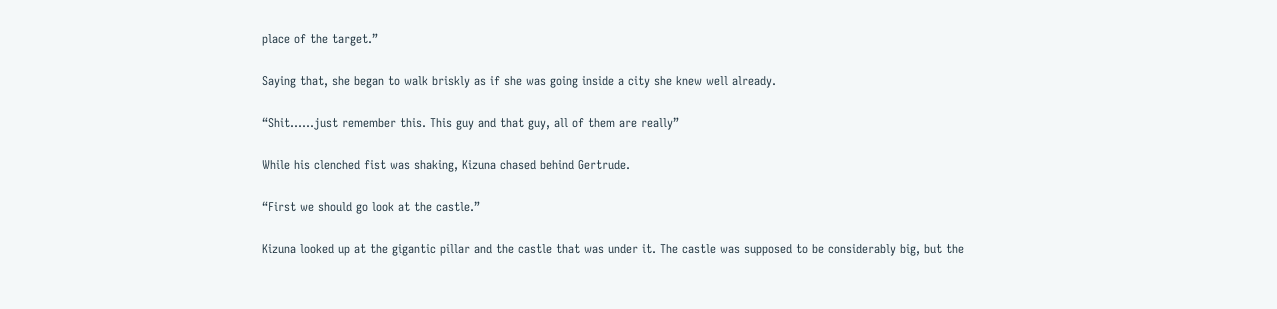place of the target.”

Saying that, she began to walk briskly as if she was going inside a city she knew well already.

“Shit……just remember this. This guy and that guy, all of them are really”

While his clenched fist was shaking, Kizuna chased behind Gertrude.

“First we should go look at the castle.”

Kizuna looked up at the gigantic pillar and the castle that was under it. The castle was supposed to be considerably big, but the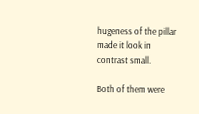hugeness of the pillar made it look in contrast small.

Both of them were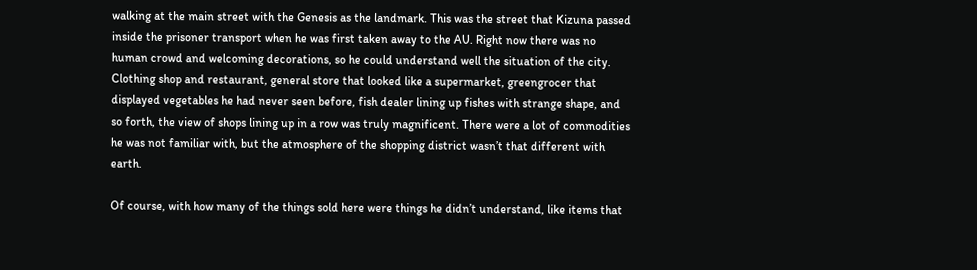walking at the main street with the Genesis as the landmark. This was the street that Kizuna passed inside the prisoner transport when he was first taken away to the AU. Right now there was no human crowd and welcoming decorations, so he could understand well the situation of the city. Clothing shop and restaurant, general store that looked like a supermarket, greengrocer that displayed vegetables he had never seen before, fish dealer lining up fishes with strange shape, and so forth, the view of shops lining up in a row was truly magnificent. There were a lot of commodities he was not familiar with, but the atmosphere of the shopping district wasn’t that different with earth.

Of course, with how many of the things sold here were things he didn’t understand, like items that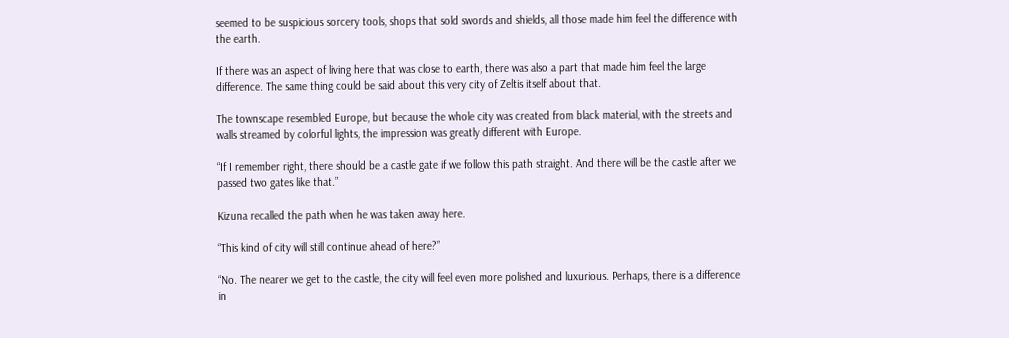seemed to be suspicious sorcery tools, shops that sold swords and shields, all those made him feel the difference with the earth.

If there was an aspect of living here that was close to earth, there was also a part that made him feel the large difference. The same thing could be said about this very city of Zeltis itself about that.

The townscape resembled Europe, but because the whole city was created from black material, with the streets and walls streamed by colorful lights, the impression was greatly different with Europe.

“If I remember right, there should be a castle gate if we follow this path straight. And there will be the castle after we passed two gates like that.”

Kizuna recalled the path when he was taken away here.

“This kind of city will still continue ahead of here?”

“No. The nearer we get to the castle, the city will feel even more polished and luxurious. Perhaps, there is a difference in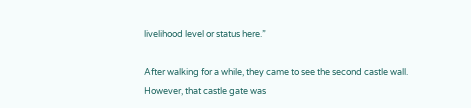livelihood level or status here.”

After walking for a while, they came to see the second castle wall. However, that castle gate was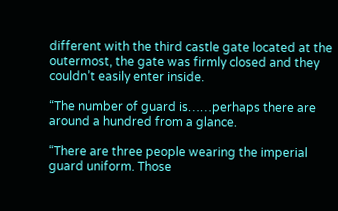different with the third castle gate located at the outermost, the gate was firmly closed and they couldn’t easily enter inside.

“The number of guard is……perhaps there are around a hundred from a glance.

“There are three people wearing the imperial guard uniform. Those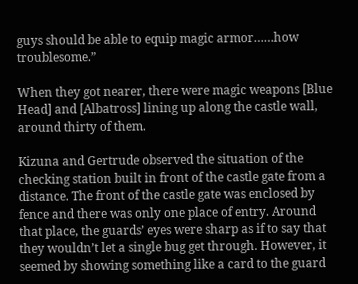guys should be able to equip magic armor……how troublesome.”

When they got nearer, there were magic weapons [Blue Head] and [Albatross] lining up along the castle wall, around thirty of them.

Kizuna and Gertrude observed the situation of the checking station built in front of the castle gate from a distance. The front of the castle gate was enclosed by fence and there was only one place of entry. Around that place, the guards’ eyes were sharp as if to say that they wouldn’t let a single bug get through. However, it seemed by showing something like a card to the guard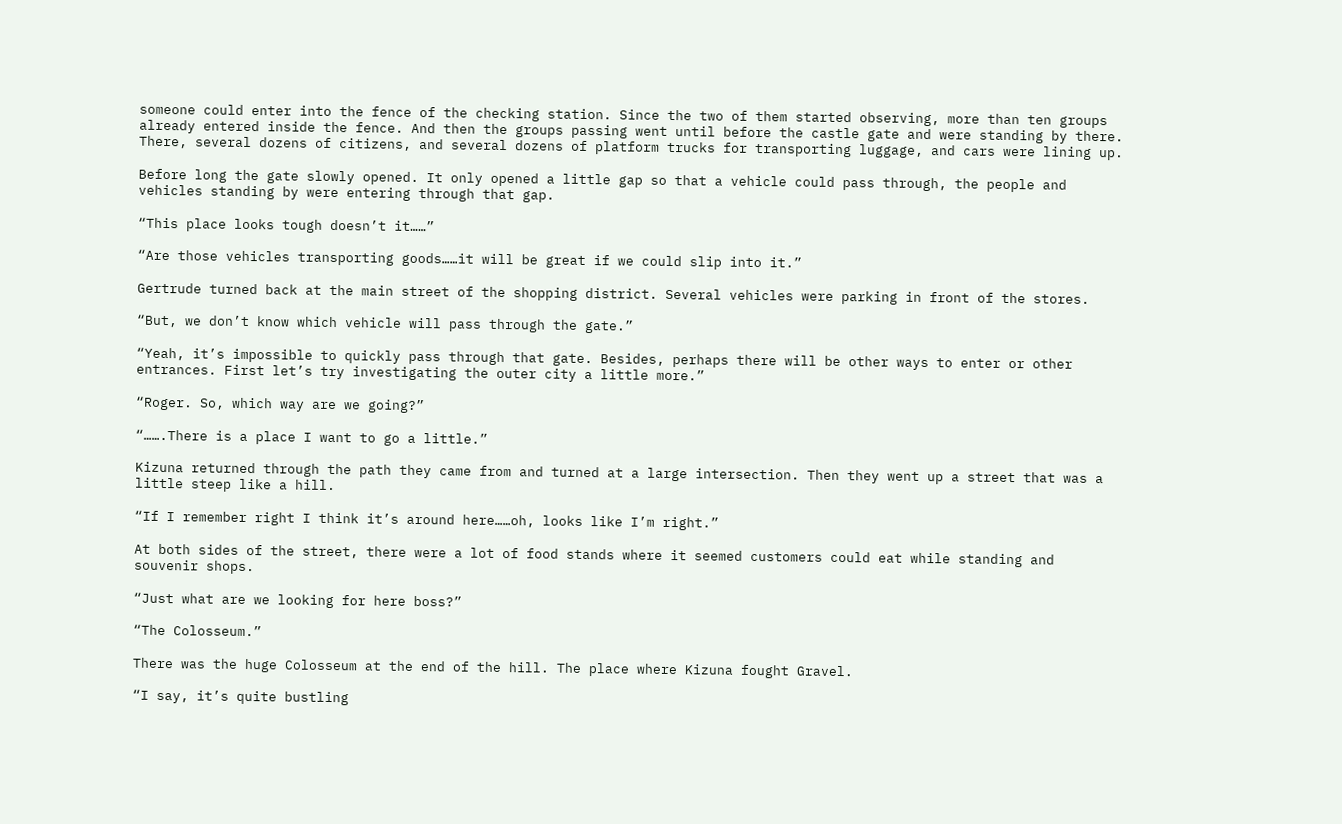someone could enter into the fence of the checking station. Since the two of them started observing, more than ten groups already entered inside the fence. And then the groups passing went until before the castle gate and were standing by there. There, several dozens of citizens, and several dozens of platform trucks for transporting luggage, and cars were lining up.

Before long the gate slowly opened. It only opened a little gap so that a vehicle could pass through, the people and vehicles standing by were entering through that gap.

“This place looks tough doesn’t it……”

“Are those vehicles transporting goods……it will be great if we could slip into it.”

Gertrude turned back at the main street of the shopping district. Several vehicles were parking in front of the stores.

“But, we don’t know which vehicle will pass through the gate.”

“Yeah, it’s impossible to quickly pass through that gate. Besides, perhaps there will be other ways to enter or other entrances. First let’s try investigating the outer city a little more.”

“Roger. So, which way are we going?”

“…….There is a place I want to go a little.”

Kizuna returned through the path they came from and turned at a large intersection. Then they went up a street that was a little steep like a hill.

“If I remember right I think it’s around here……oh, looks like I’m right.”

At both sides of the street, there were a lot of food stands where it seemed customers could eat while standing and souvenir shops.

“Just what are we looking for here boss?”

“The Colosseum.”

There was the huge Colosseum at the end of the hill. The place where Kizuna fought Gravel.

“I say, it’s quite bustling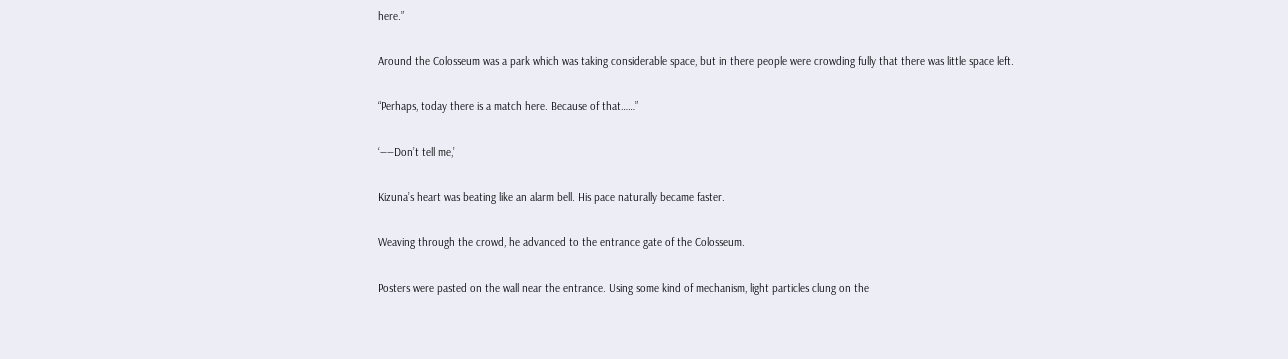here.”

Around the Colosseum was a park which was taking considerable space, but in there people were crowding fully that there was little space left.

“Perhaps, today there is a match here. Because of that……”

‘――Don’t tell me,’

Kizuna’s heart was beating like an alarm bell. His pace naturally became faster.

Weaving through the crowd, he advanced to the entrance gate of the Colosseum.

Posters were pasted on the wall near the entrance. Using some kind of mechanism, light particles clung on the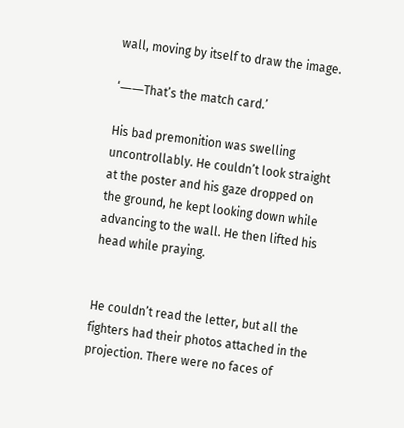wall, moving by itself to draw the image.

‘――That’s the match card.’

His bad premonition was swelling uncontrollably. He couldn’t look straight at the poster and his gaze dropped on the ground, he kept looking down while advancing to the wall. He then lifted his head while praying.


He couldn’t read the letter, but all the fighters had their photos attached in the projection. There were no faces of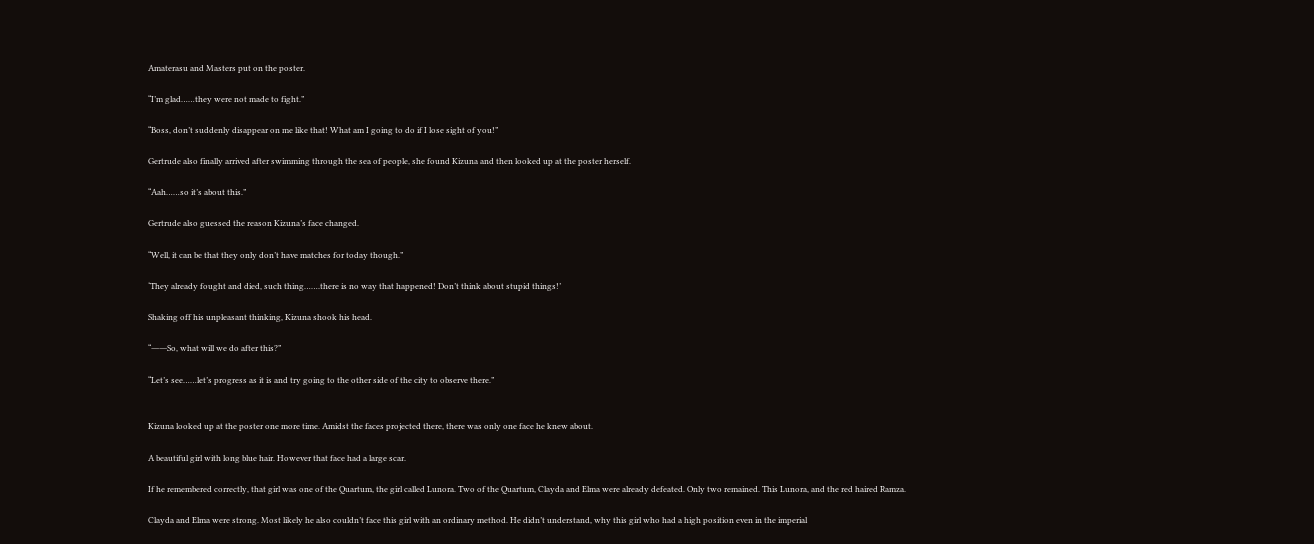Amaterasu and Masters put on the poster.

“I’m glad……they were not made to fight.”

“Boss, don’t suddenly disappear on me like that! What am I going to do if I lose sight of you!”

Gertrude also finally arrived after swimming through the sea of people, she found Kizuna and then looked up at the poster herself.

“Aah……so it’s about this.”

Gertrude also guessed the reason Kizuna’s face changed.

“Well, it can be that they only don’t have matches for today though.”

‘They already fought and died, such thing…….there is no way that happened! Don’t think about stupid things!’

Shaking off his unpleasant thinking, Kizuna shook his head.

“――So, what will we do after this?”

“Let’s see……let’s progress as it is and try going to the other side of the city to observe there.”


Kizuna looked up at the poster one more time. Amidst the faces projected there, there was only one face he knew about.

A beautiful girl with long blue hair. However that face had a large scar.

If he remembered correctly, that girl was one of the Quartum, the girl called Lunora. Two of the Quartum, Clayda and Elma were already defeated. Only two remained. This Lunora, and the red haired Ramza.

Clayda and Elma were strong. Most likely he also couldn’t face this girl with an ordinary method. He didn’t understand, why this girl who had a high position even in the imperial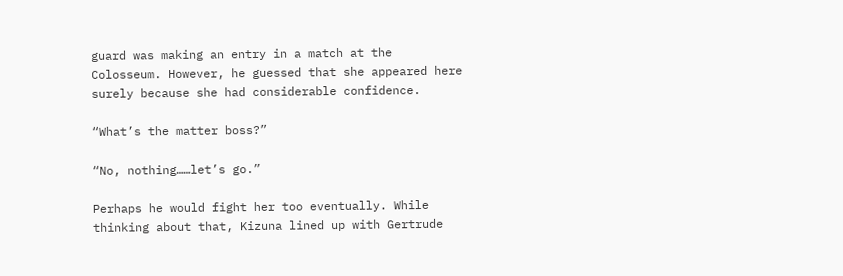guard was making an entry in a match at the Colosseum. However, he guessed that she appeared here surely because she had considerable confidence.

“What’s the matter boss?”

“No, nothing……let’s go.”

Perhaps he would fight her too eventually. While thinking about that, Kizuna lined up with Gertrude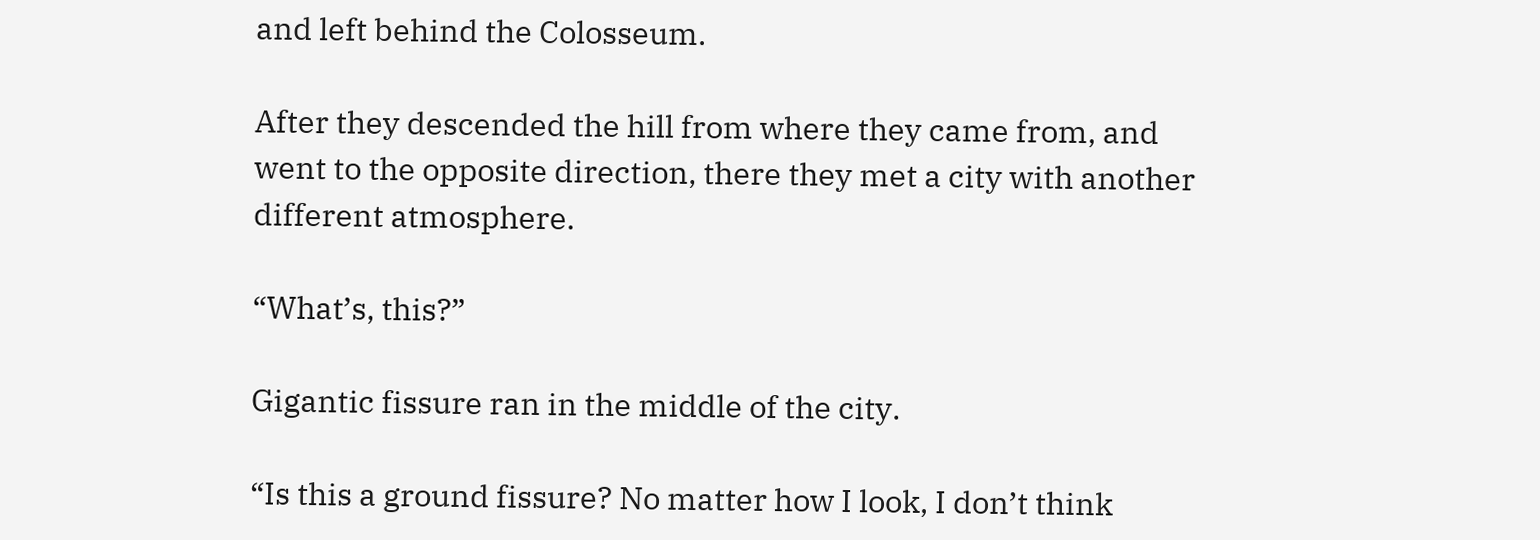and left behind the Colosseum.

After they descended the hill from where they came from, and went to the opposite direction, there they met a city with another different atmosphere.

“What’s, this?”

Gigantic fissure ran in the middle of the city.

“Is this a ground fissure? No matter how I look, I don’t think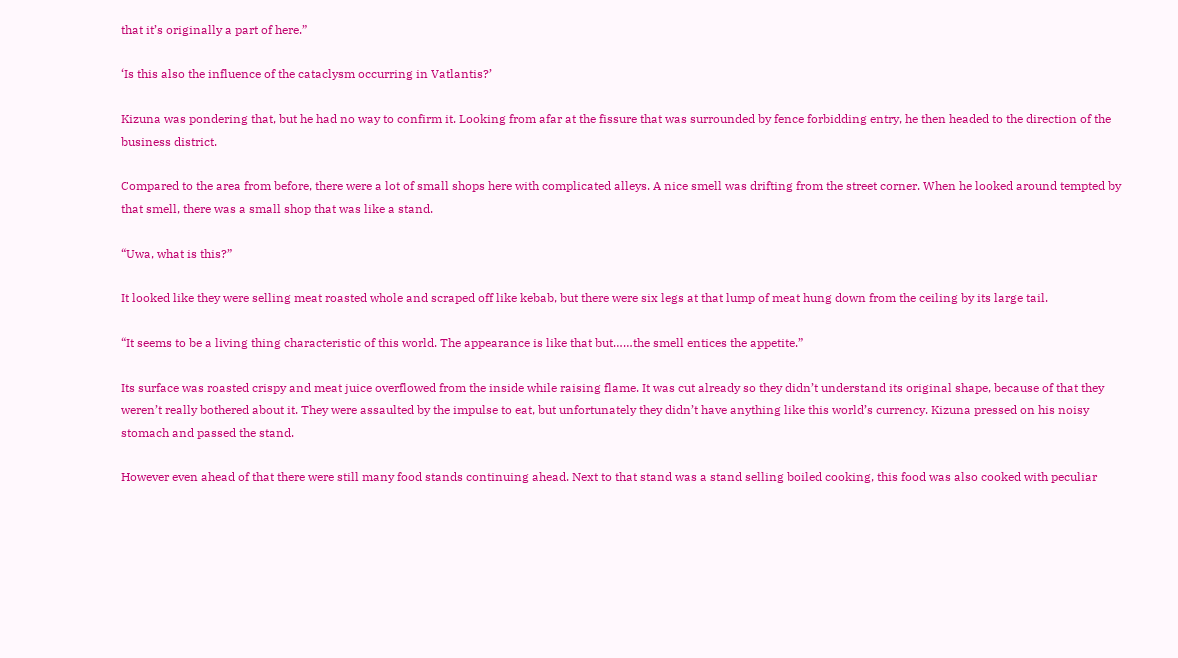that it’s originally a part of here.”

‘Is this also the influence of the cataclysm occurring in Vatlantis?’

Kizuna was pondering that, but he had no way to confirm it. Looking from afar at the fissure that was surrounded by fence forbidding entry, he then headed to the direction of the business district.

Compared to the area from before, there were a lot of small shops here with complicated alleys. A nice smell was drifting from the street corner. When he looked around tempted by that smell, there was a small shop that was like a stand.

“Uwa, what is this?”

It looked like they were selling meat roasted whole and scraped off like kebab, but there were six legs at that lump of meat hung down from the ceiling by its large tail.

“It seems to be a living thing characteristic of this world. The appearance is like that but……the smell entices the appetite.”

Its surface was roasted crispy and meat juice overflowed from the inside while raising flame. It was cut already so they didn’t understand its original shape, because of that they weren’t really bothered about it. They were assaulted by the impulse to eat, but unfortunately they didn’t have anything like this world’s currency. Kizuna pressed on his noisy stomach and passed the stand.

However even ahead of that there were still many food stands continuing ahead. Next to that stand was a stand selling boiled cooking, this food was also cooked with peculiar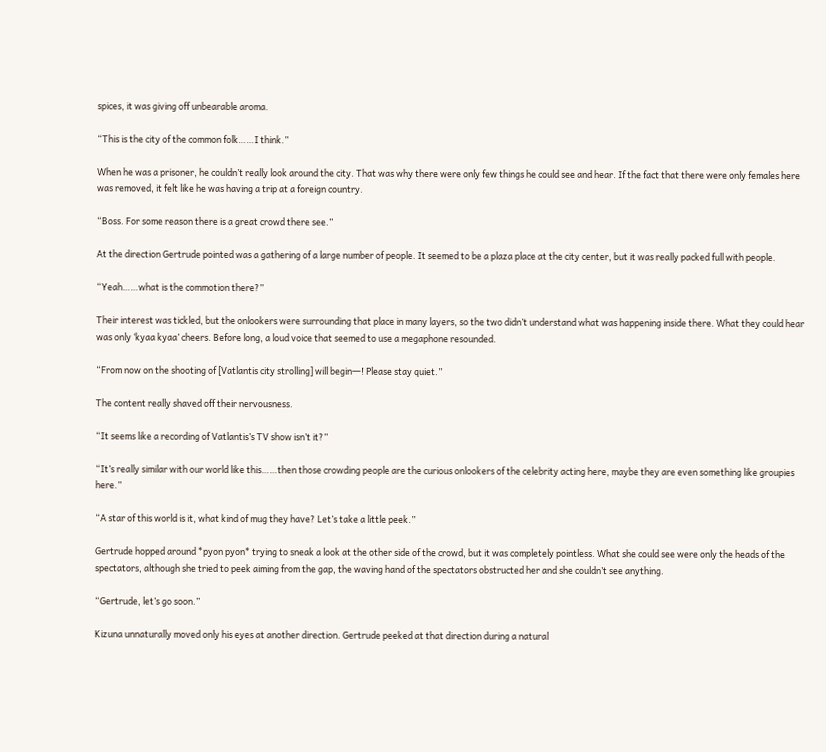spices, it was giving off unbearable aroma.

“This is the city of the common folk……I think.”

When he was a prisoner, he couldn’t really look around the city. That was why there were only few things he could see and hear. If the fact that there were only females here was removed, it felt like he was having a trip at a foreign country.

“Boss. For some reason there is a great crowd there see.”

At the direction Gertrude pointed was a gathering of a large number of people. It seemed to be a plaza place at the city center, but it was really packed full with people.

“Yeah……what is the commotion there?”

Their interest was tickled, but the onlookers were surrounding that place in many layers, so the two didn’t understand what was happening inside there. What they could hear was only ‘kyaa kyaa’ cheers. Before long, a loud voice that seemed to use a megaphone resounded.

“From now on the shooting of [Vatlantis city strolling] will begin―! Please stay quiet.”

The content really shaved off their nervousness.

“It seems like a recording of Vatlantis’s TV show isn’t it?”

“It’s really similar with our world like this……then those crowding people are the curious onlookers of the celebrity acting here, maybe they are even something like groupies here.”

“A star of this world is it, what kind of mug they have? Let’s take a little peek.”

Gertrude hopped around *pyon pyon* trying to sneak a look at the other side of the crowd, but it was completely pointless. What she could see were only the heads of the spectators, although she tried to peek aiming from the gap, the waving hand of the spectators obstructed her and she couldn’t see anything.

“Gertrude, let’s go soon.”

Kizuna unnaturally moved only his eyes at another direction. Gertrude peeked at that direction during a natural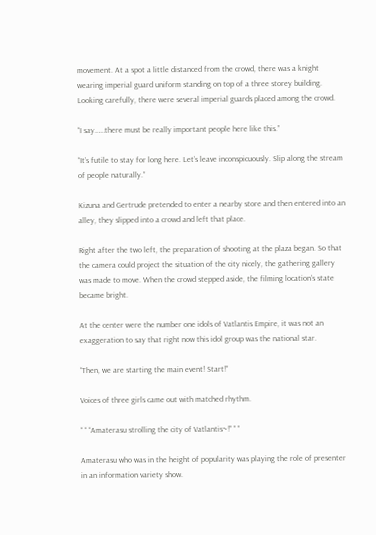movement. At a spot a little distanced from the crowd, there was a knight wearing imperial guard uniform standing on top of a three storey building. Looking carefully, there were several imperial guards placed among the crowd.

“I say……there must be really important people here like this.”

“It’s futile to stay for long here. Let’s leave inconspicuously. Slip along the stream of people naturally.”

Kizuna and Gertrude pretended to enter a nearby store and then entered into an alley, they slipped into a crowd and left that place.

Right after the two left, the preparation of shooting at the plaza began. So that the camera could project the situation of the city nicely, the gathering gallery was made to move. When the crowd stepped aside, the filming location’s state became bright.

At the center were the number one idols of Vatlantis Empire, it was not an exaggeration to say that right now this idol group was the national star.

“Then, we are starting the main event! Start!”

Voices of three girls came out with matched rhythm.

“ “ “Amaterasu strolling the city of Vatlantis~!” ” ”

Amaterasu who was in the height of popularity was playing the role of presenter in an information variety show.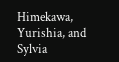Himekawa, Yurishia, and Sylvia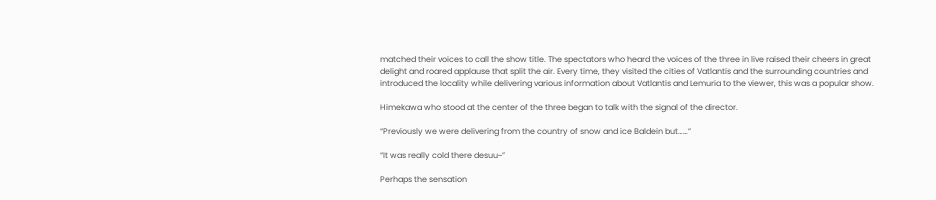matched their voices to call the show title. The spectators who heard the voices of the three in live raised their cheers in great delight and roared applause that split the air. Every time, they visited the cities of Vatlantis and the surrounding countries and introduced the locality while delivering various information about Vatlantis and Lemuria to the viewer, this was a popular show.

Himekawa who stood at the center of the three began to talk with the signal of the director.

“Previously we were delivering from the country of snow and ice Baldein but……”

“It was really cold there desuu~”

Perhaps the sensation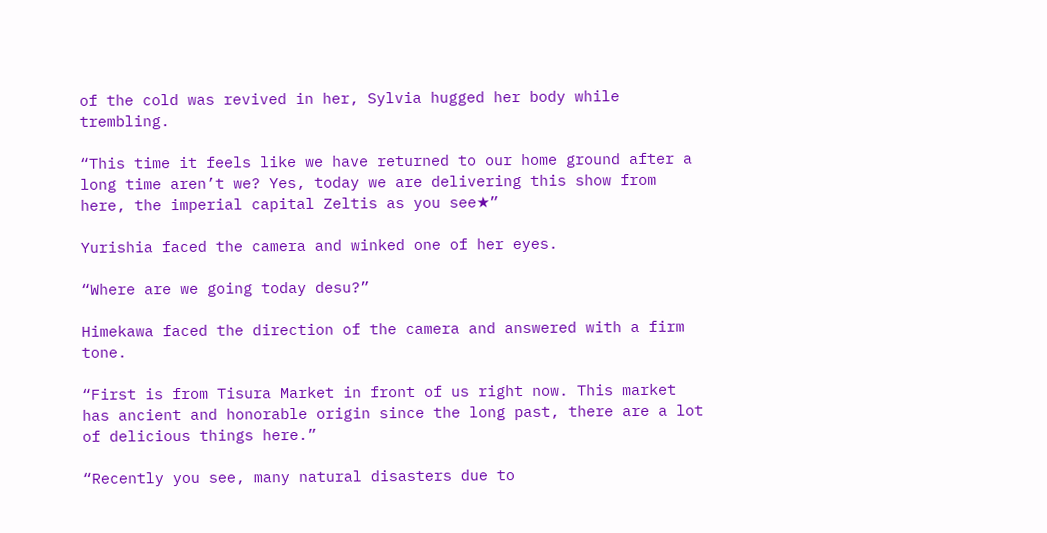of the cold was revived in her, Sylvia hugged her body while trembling.

“This time it feels like we have returned to our home ground after a long time aren’t we? Yes, today we are delivering this show from here, the imperial capital Zeltis as you see★”

Yurishia faced the camera and winked one of her eyes.

“Where are we going today desu?”

Himekawa faced the direction of the camera and answered with a firm tone.

“First is from Tisura Market in front of us right now. This market has ancient and honorable origin since the long past, there are a lot of delicious things here.”

“Recently you see, many natural disasters due to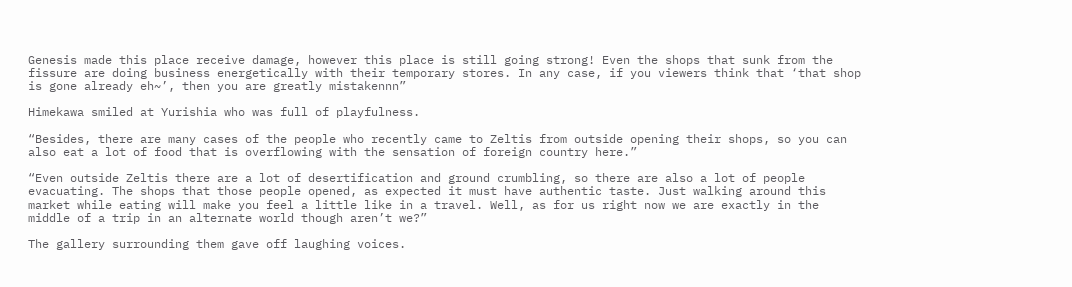Genesis made this place receive damage, however this place is still going strong! Even the shops that sunk from the fissure are doing business energetically with their temporary stores. In any case, if you viewers think that ‘that shop is gone already eh~’, then you are greatly mistakennn”

Himekawa smiled at Yurishia who was full of playfulness.

“Besides, there are many cases of the people who recently came to Zeltis from outside opening their shops, so you can also eat a lot of food that is overflowing with the sensation of foreign country here.”

“Even outside Zeltis there are a lot of desertification and ground crumbling, so there are also a lot of people evacuating. The shops that those people opened, as expected it must have authentic taste. Just walking around this market while eating will make you feel a little like in a travel. Well, as for us right now we are exactly in the middle of a trip in an alternate world though aren’t we?”

The gallery surrounding them gave off laughing voices.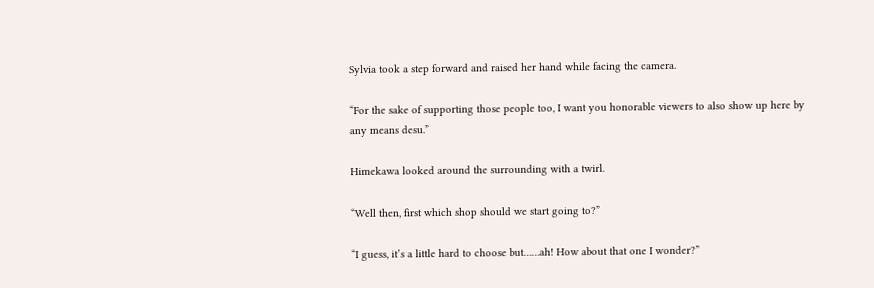Sylvia took a step forward and raised her hand while facing the camera.

“For the sake of supporting those people too, I want you honorable viewers to also show up here by any means desu.”

Himekawa looked around the surrounding with a twirl.

“Well then, first which shop should we start going to?”

“I guess, it’s a little hard to choose but……ah! How about that one I wonder?”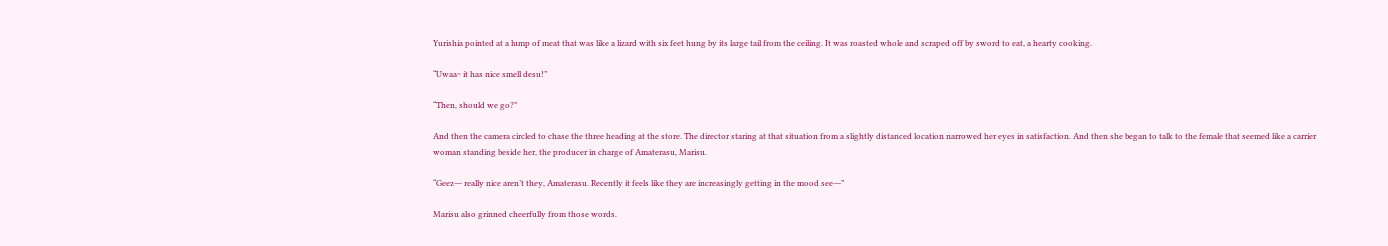Yurishia pointed at a lump of meat that was like a lizard with six feet hung by its large tail from the ceiling. It was roasted whole and scraped off by sword to eat, a hearty cooking.

“Uwaa~ it has nice smell desu!”

“Then, should we go?”

And then the camera circled to chase the three heading at the store. The director staring at that situation from a slightly distanced location narrowed her eyes in satisfaction. And then she began to talk to the female that seemed like a carrier woman standing beside her, the producer in charge of Amaterasu, Marisu.

“Geez― really nice aren’t they, Amaterasu. Recently it feels like they are increasingly getting in the mood see―”

Marisu also grinned cheerfully from those words.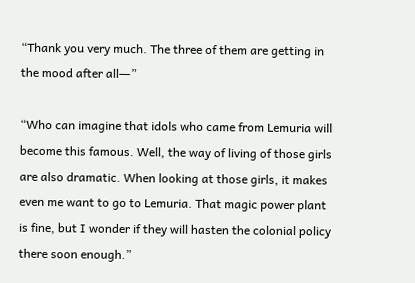“Thank you very much. The three of them are getting in the mood after all―”

“Who can imagine that idols who came from Lemuria will become this famous. Well, the way of living of those girls are also dramatic. When looking at those girls, it makes even me want to go to Lemuria. That magic power plant is fine, but I wonder if they will hasten the colonial policy there soon enough.”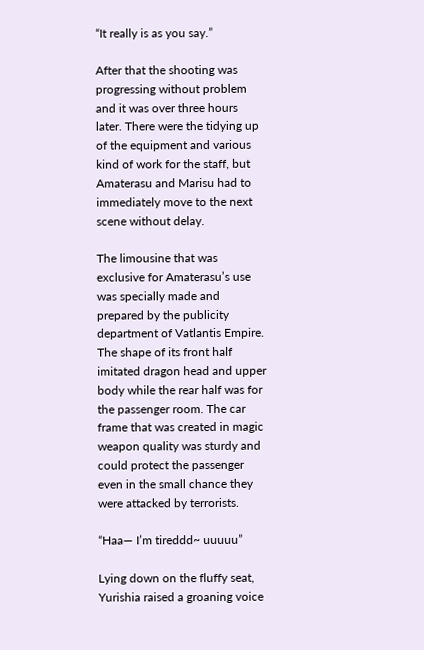“It really is as you say.”

After that the shooting was progressing without problem and it was over three hours later. There were the tidying up of the equipment and various kind of work for the staff, but Amaterasu and Marisu had to immediately move to the next scene without delay.

The limousine that was exclusive for Amaterasu’s use was specially made and prepared by the publicity department of Vatlantis Empire. The shape of its front half imitated dragon head and upper body while the rear half was for the passenger room. The car frame that was created in magic weapon quality was sturdy and could protect the passenger even in the small chance they were attacked by terrorists.

“Haa― I’m tireddd~ uuuuu”

Lying down on the fluffy seat, Yurishia raised a groaning voice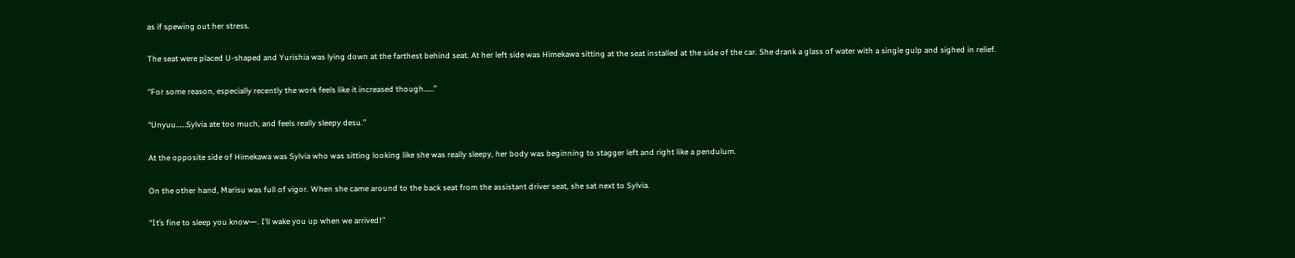as if spewing out her stress.

The seat were placed U-shaped and Yurishia was lying down at the farthest behind seat. At her left side was Himekawa sitting at the seat installed at the side of the car. She drank a glass of water with a single gulp and sighed in relief.

“For some reason, especially recently the work feels like it increased though……”

“Unyuu……Sylvia ate too much, and feels really sleepy desu.”

At the opposite side of Himekawa was Sylvia who was sitting looking like she was really sleepy, her body was beginning to stagger left and right like a pendulum.

On the other hand, Marisu was full of vigor. When she came around to the back seat from the assistant driver seat, she sat next to Sylvia.

“It’s fine to sleep you know―. I’ll wake you up when we arrived!”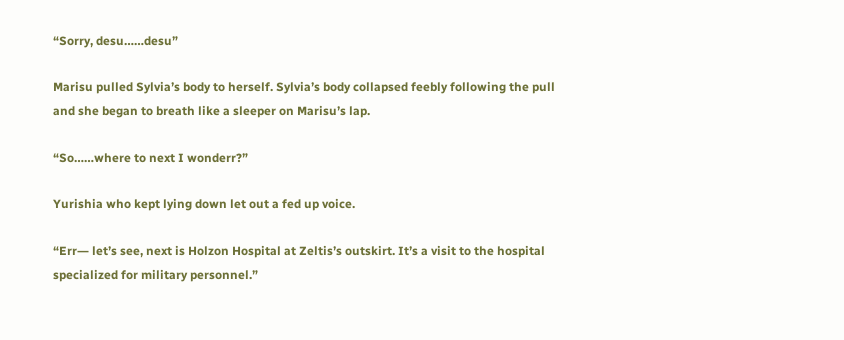“Sorry, desu……desu”

Marisu pulled Sylvia’s body to herself. Sylvia’s body collapsed feebly following the pull and she began to breath like a sleeper on Marisu’s lap.

“So……where to next I wonderr?”

Yurishia who kept lying down let out a fed up voice.

“Err― let’s see, next is Holzon Hospital at Zeltis’s outskirt. It’s a visit to the hospital specialized for military personnel.”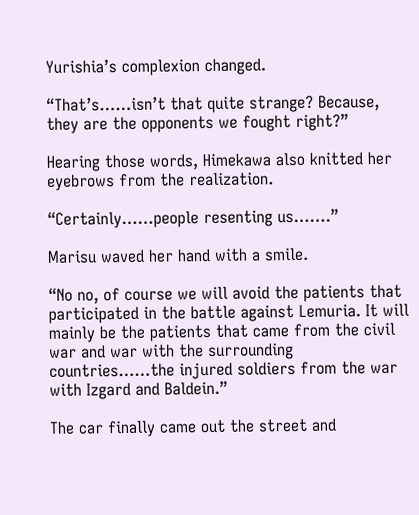Yurishia’s complexion changed.

“That’s……isn’t that quite strange? Because, they are the opponents we fought right?”

Hearing those words, Himekawa also knitted her eyebrows from the realization.

“Certainly……people resenting us…….”

Marisu waved her hand with a smile.

“No no, of course we will avoid the patients that participated in the battle against Lemuria. It will mainly be the patients that came from the civil war and war with the surrounding countries……the injured soldiers from the war with Izgard and Baldein.”

The car finally came out the street and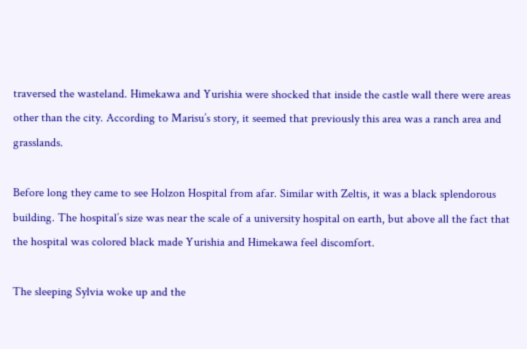traversed the wasteland. Himekawa and Yurishia were shocked that inside the castle wall there were areas other than the city. According to Marisu’s story, it seemed that previously this area was a ranch area and grasslands.

Before long they came to see Holzon Hospital from afar. Similar with Zeltis, it was a black splendorous building. The hospital’s size was near the scale of a university hospital on earth, but above all the fact that the hospital was colored black made Yurishia and Himekawa feel discomfort.

The sleeping Sylvia woke up and the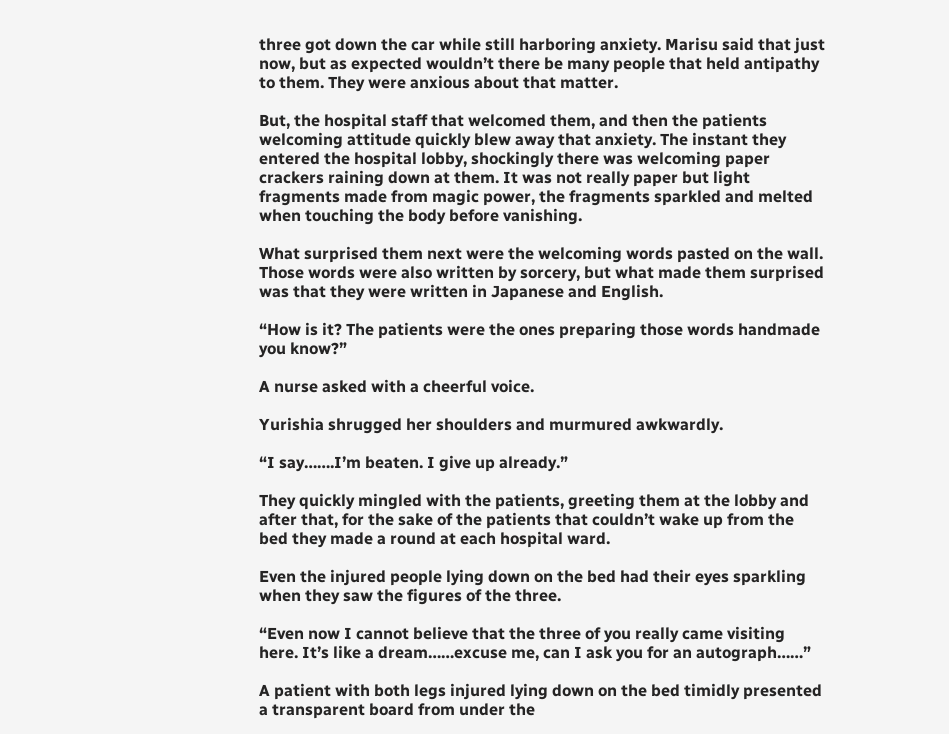three got down the car while still harboring anxiety. Marisu said that just now, but as expected wouldn’t there be many people that held antipathy to them. They were anxious about that matter.

But, the hospital staff that welcomed them, and then the patients welcoming attitude quickly blew away that anxiety. The instant they entered the hospital lobby, shockingly there was welcoming paper crackers raining down at them. It was not really paper but light fragments made from magic power, the fragments sparkled and melted when touching the body before vanishing.

What surprised them next were the welcoming words pasted on the wall. Those words were also written by sorcery, but what made them surprised was that they were written in Japanese and English.

“How is it? The patients were the ones preparing those words handmade you know?”

A nurse asked with a cheerful voice.

Yurishia shrugged her shoulders and murmured awkwardly.

“I say…….I’m beaten. I give up already.”

They quickly mingled with the patients, greeting them at the lobby and after that, for the sake of the patients that couldn’t wake up from the bed they made a round at each hospital ward.

Even the injured people lying down on the bed had their eyes sparkling when they saw the figures of the three.

“Even now I cannot believe that the three of you really came visiting here. It’s like a dream……excuse me, can I ask you for an autograph……”

A patient with both legs injured lying down on the bed timidly presented a transparent board from under the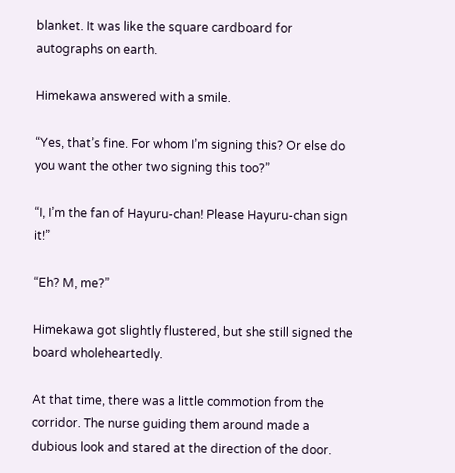blanket. It was like the square cardboard for autographs on earth.

Himekawa answered with a smile.

“Yes, that’s fine. For whom I’m signing this? Or else do you want the other two signing this too?”

“I, I’m the fan of Hayuru-chan! Please Hayuru-chan sign it!”

“Eh? M, me?”

Himekawa got slightly flustered, but she still signed the board wholeheartedly.

At that time, there was a little commotion from the corridor. The nurse guiding them around made a dubious look and stared at the direction of the door.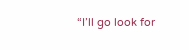“I’ll go look for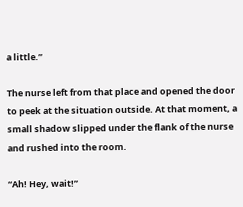a little.”

The nurse left from that place and opened the door to peek at the situation outside. At that moment, a small shadow slipped under the flank of the nurse and rushed into the room.

“Ah! Hey, wait!”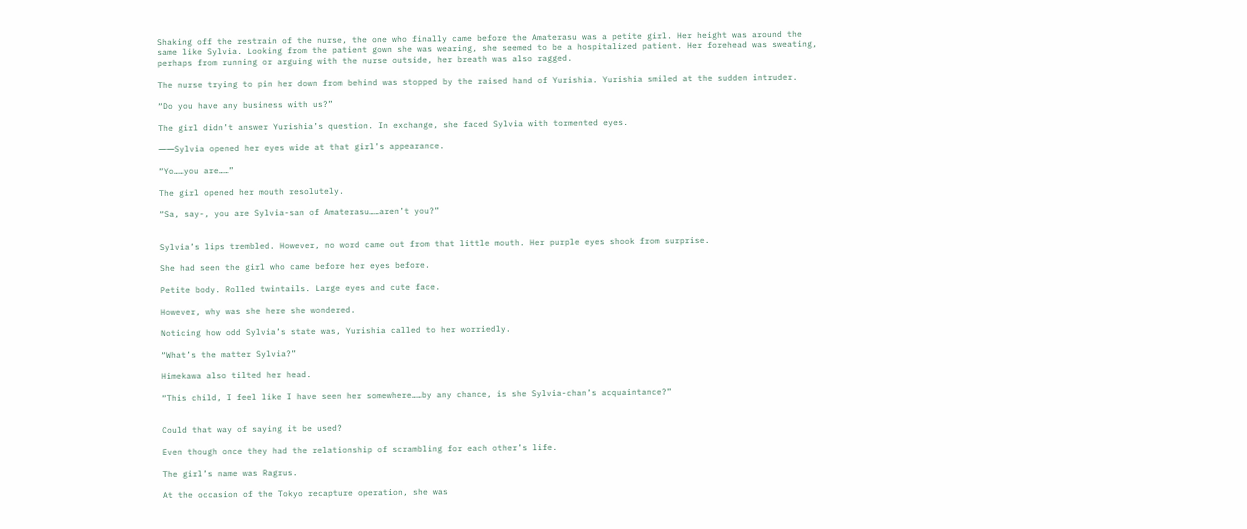Shaking off the restrain of the nurse, the one who finally came before the Amaterasu was a petite girl. Her height was around the same like Sylvia. Looking from the patient gown she was wearing, she seemed to be a hospitalized patient. Her forehead was sweating, perhaps from running or arguing with the nurse outside, her breath was also ragged.

The nurse trying to pin her down from behind was stopped by the raised hand of Yurishia. Yurishia smiled at the sudden intruder.

“Do you have any business with us?”

The girl didn’t answer Yurishia’s question. In exchange, she faced Sylvia with tormented eyes.

――Sylvia opened her eyes wide at that girl’s appearance.

“Yo……you are……”

The girl opened her mouth resolutely.

“Sa, say-, you are Sylvia-san of Amaterasu……aren’t you?”


Sylvia’s lips trembled. However, no word came out from that little mouth. Her purple eyes shook from surprise.

She had seen the girl who came before her eyes before.

Petite body. Rolled twintails. Large eyes and cute face.

However, why was she here she wondered.

Noticing how odd Sylvia’s state was, Yurishia called to her worriedly.

“What’s the matter Sylvia?”

Himekawa also tilted her head.

“This child, I feel like I have seen her somewhere……by any chance, is she Sylvia-chan’s acquaintance?”


Could that way of saying it be used?

Even though once they had the relationship of scrambling for each other’s life.

The girl’s name was Ragrus.

At the occasion of the Tokyo recapture operation, she was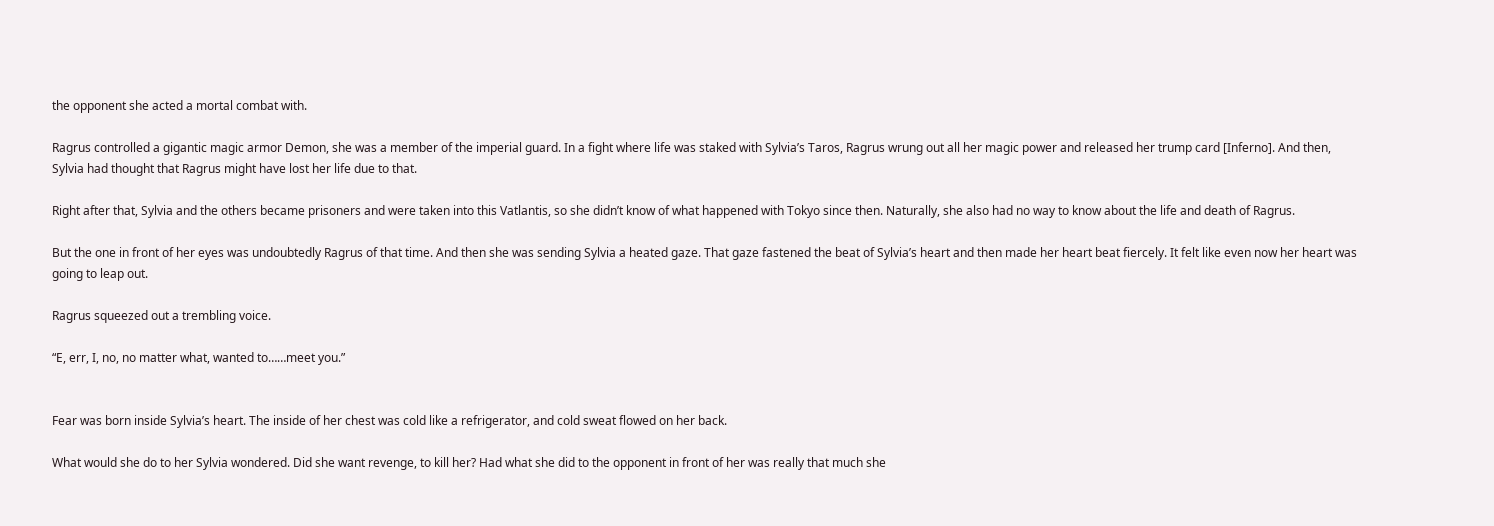the opponent she acted a mortal combat with.

Ragrus controlled a gigantic magic armor Demon, she was a member of the imperial guard. In a fight where life was staked with Sylvia’s Taros, Ragrus wrung out all her magic power and released her trump card [Inferno]. And then, Sylvia had thought that Ragrus might have lost her life due to that.

Right after that, Sylvia and the others became prisoners and were taken into this Vatlantis, so she didn’t know of what happened with Tokyo since then. Naturally, she also had no way to know about the life and death of Ragrus.

But the one in front of her eyes was undoubtedly Ragrus of that time. And then she was sending Sylvia a heated gaze. That gaze fastened the beat of Sylvia’s heart and then made her heart beat fiercely. It felt like even now her heart was going to leap out.

Ragrus squeezed out a trembling voice.

“E, err, I, no, no matter what, wanted to……meet you.”


Fear was born inside Sylvia’s heart. The inside of her chest was cold like a refrigerator, and cold sweat flowed on her back.

What would she do to her Sylvia wondered. Did she want revenge, to kill her? Had what she did to the opponent in front of her was really that much she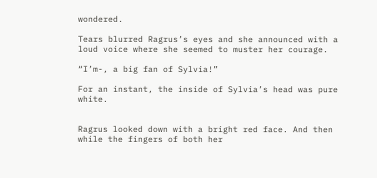wondered.

Tears blurred Ragrus’s eyes and she announced with a loud voice where she seemed to muster her courage.

“I’m-, a big fan of Sylvia!”

For an instant, the inside of Sylvia’s head was pure white.


Ragrus looked down with a bright red face. And then while the fingers of both her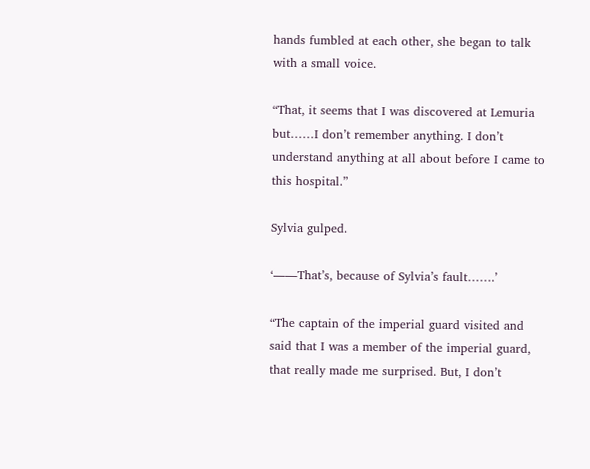hands fumbled at each other, she began to talk with a small voice.

“That, it seems that I was discovered at Lemuria but……I don’t remember anything. I don’t understand anything at all about before I came to this hospital.”

Sylvia gulped.

‘――That’s, because of Sylvia’s fault…….’

“The captain of the imperial guard visited and said that I was a member of the imperial guard, that really made me surprised. But, I don’t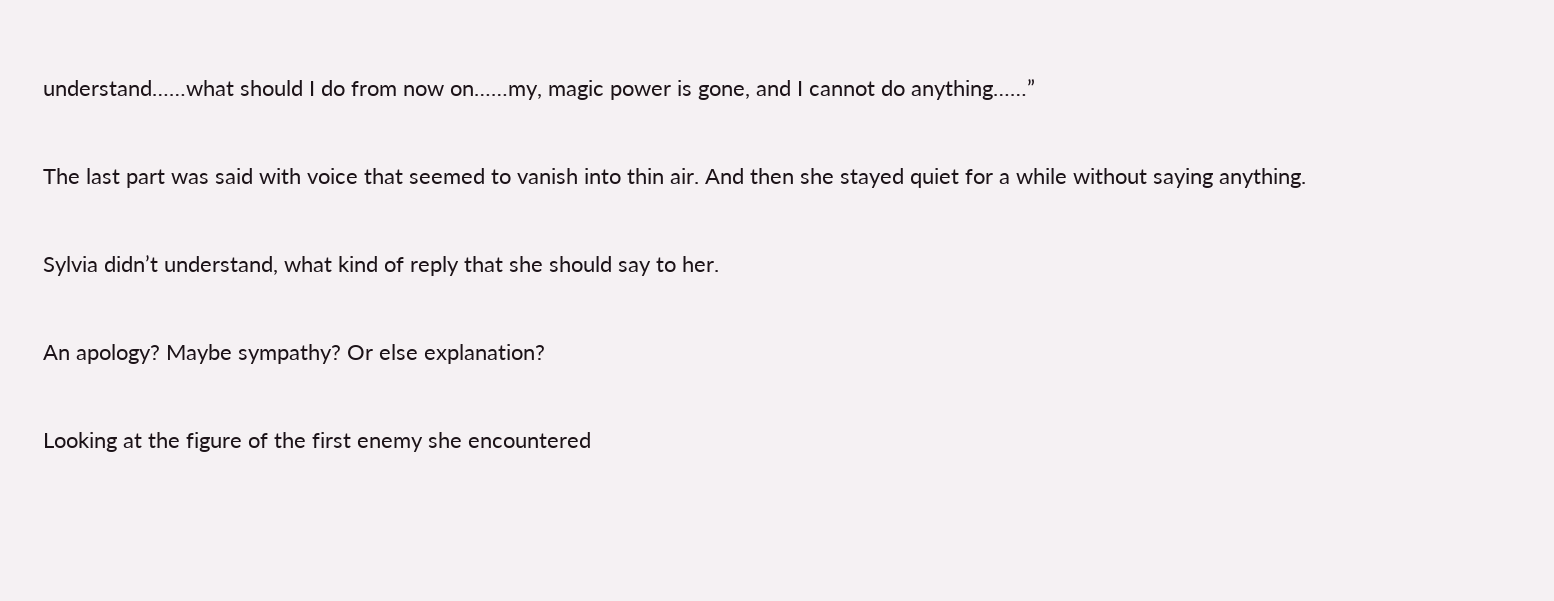understand……what should I do from now on……my, magic power is gone, and I cannot do anything……”

The last part was said with voice that seemed to vanish into thin air. And then she stayed quiet for a while without saying anything.

Sylvia didn’t understand, what kind of reply that she should say to her.

An apology? Maybe sympathy? Or else explanation?

Looking at the figure of the first enemy she encountered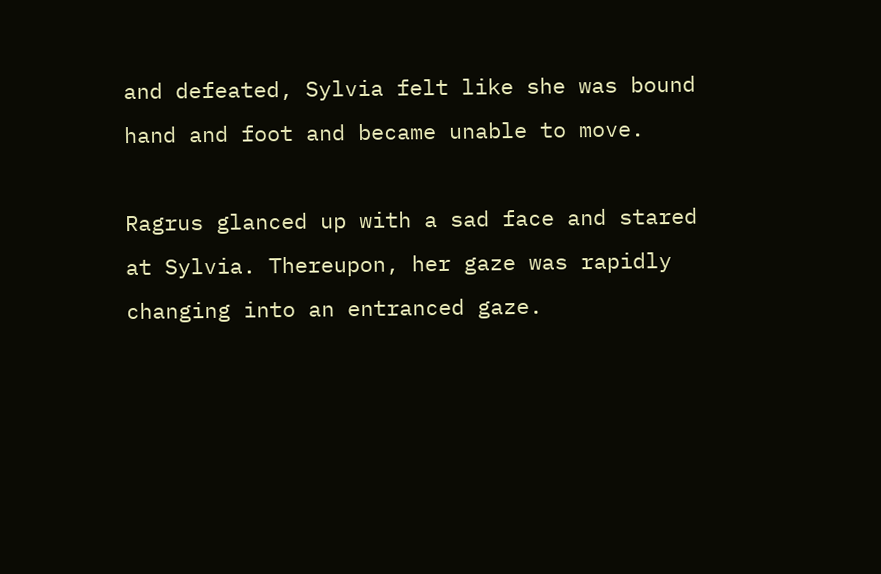and defeated, Sylvia felt like she was bound hand and foot and became unable to move.

Ragrus glanced up with a sad face and stared at Sylvia. Thereupon, her gaze was rapidly changing into an entranced gaze.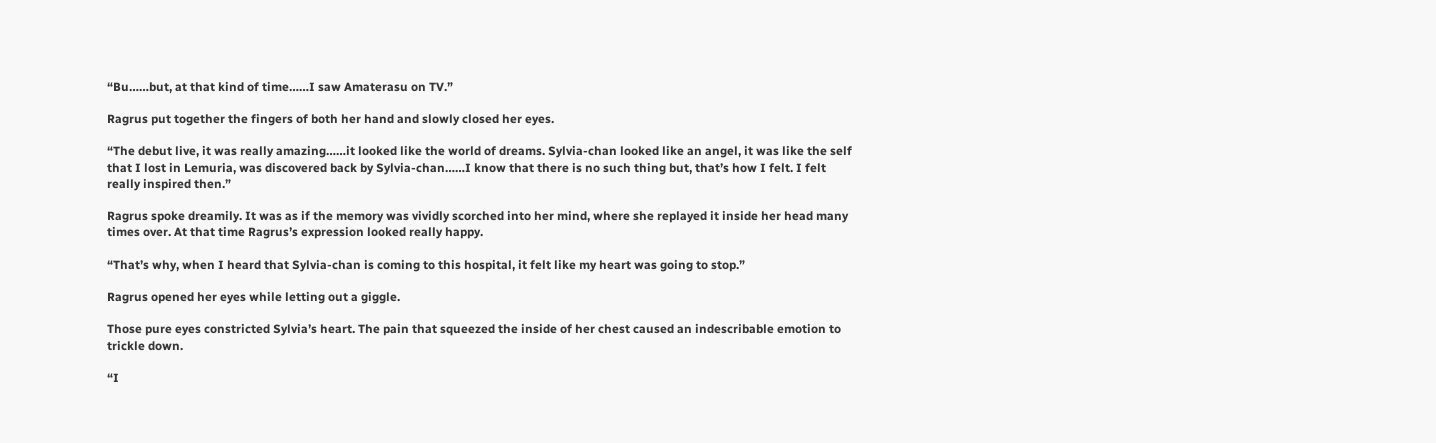“Bu……but, at that kind of time……I saw Amaterasu on TV.”

Ragrus put together the fingers of both her hand and slowly closed her eyes.

“The debut live, it was really amazing……it looked like the world of dreams. Sylvia-chan looked like an angel, it was like the self that I lost in Lemuria, was discovered back by Sylvia-chan……I know that there is no such thing but, that’s how I felt. I felt really inspired then.”

Ragrus spoke dreamily. It was as if the memory was vividly scorched into her mind, where she replayed it inside her head many times over. At that time Ragrus’s expression looked really happy.

“That’s why, when I heard that Sylvia-chan is coming to this hospital, it felt like my heart was going to stop.”

Ragrus opened her eyes while letting out a giggle.

Those pure eyes constricted Sylvia’s heart. The pain that squeezed the inside of her chest caused an indescribable emotion to trickle down.

“I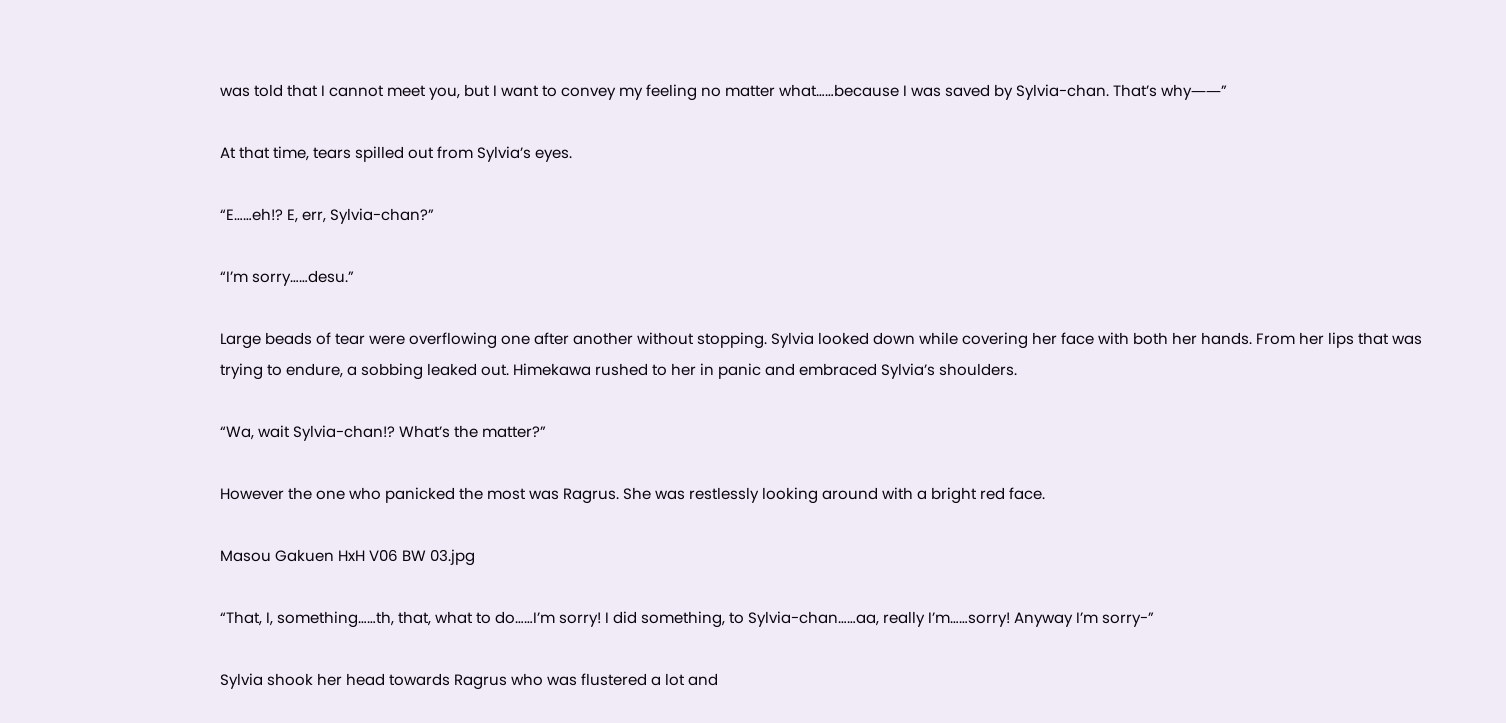was told that I cannot meet you, but I want to convey my feeling no matter what……because I was saved by Sylvia-chan. That’s why――”

At that time, tears spilled out from Sylvia’s eyes.

“E……eh!? E, err, Sylvia-chan?”

“I’m sorry……desu.”

Large beads of tear were overflowing one after another without stopping. Sylvia looked down while covering her face with both her hands. From her lips that was trying to endure, a sobbing leaked out. Himekawa rushed to her in panic and embraced Sylvia’s shoulders.

“Wa, wait Sylvia-chan!? What’s the matter?”

However the one who panicked the most was Ragrus. She was restlessly looking around with a bright red face.

Masou Gakuen HxH V06 BW 03.jpg

“That, I, something……th, that, what to do……I’m sorry! I did something, to Sylvia-chan……aa, really I’m……sorry! Anyway I’m sorry-”

Sylvia shook her head towards Ragrus who was flustered a lot and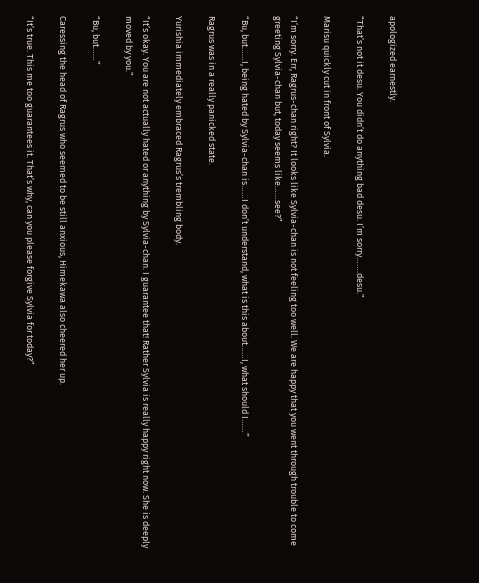apologized earnestly.

“That’s not it desu. You didn’t do anything bad desu. I’m sorry…….desu.”

Marisu quickly cut in front of Sylvia.

“I’m sorry. Err, Ragrus-chan right? It looks like Sylvia-chan is not feeling too well. We are happy that you went through trouble to come greeting Sylvia-chan but, today seems like……see?”

“Bu, but……I, being hated by Sylvia-chan is……I don’t understand, what is this about……I, what should I……”

Ragrus was in a really panicked state.

Yurishia immediately embraced Ragrus’s trembling body.

“It’s okay. You are not actually hated or anything by Sylvia-chan. I guarantee that! Rather Sylvia is really happy right now. She is deeply moved by you.”

“Bu, but……”

Caressing the head of Ragrus who seemed to be still anxious, Himekawa also cheered her up.

“It’s true. This me too guarantees it. That’s why, can you please forgive Sylvia for today?”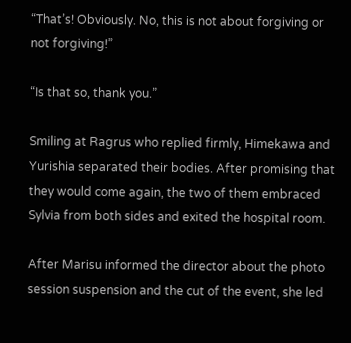“That’s! Obviously. No, this is not about forgiving or not forgiving!”

“Is that so, thank you.”

Smiling at Ragrus who replied firmly, Himekawa and Yurishia separated their bodies. After promising that they would come again, the two of them embraced Sylvia from both sides and exited the hospital room.

After Marisu informed the director about the photo session suspension and the cut of the event, she led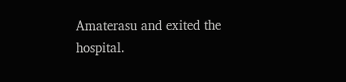Amaterasu and exited the hospital.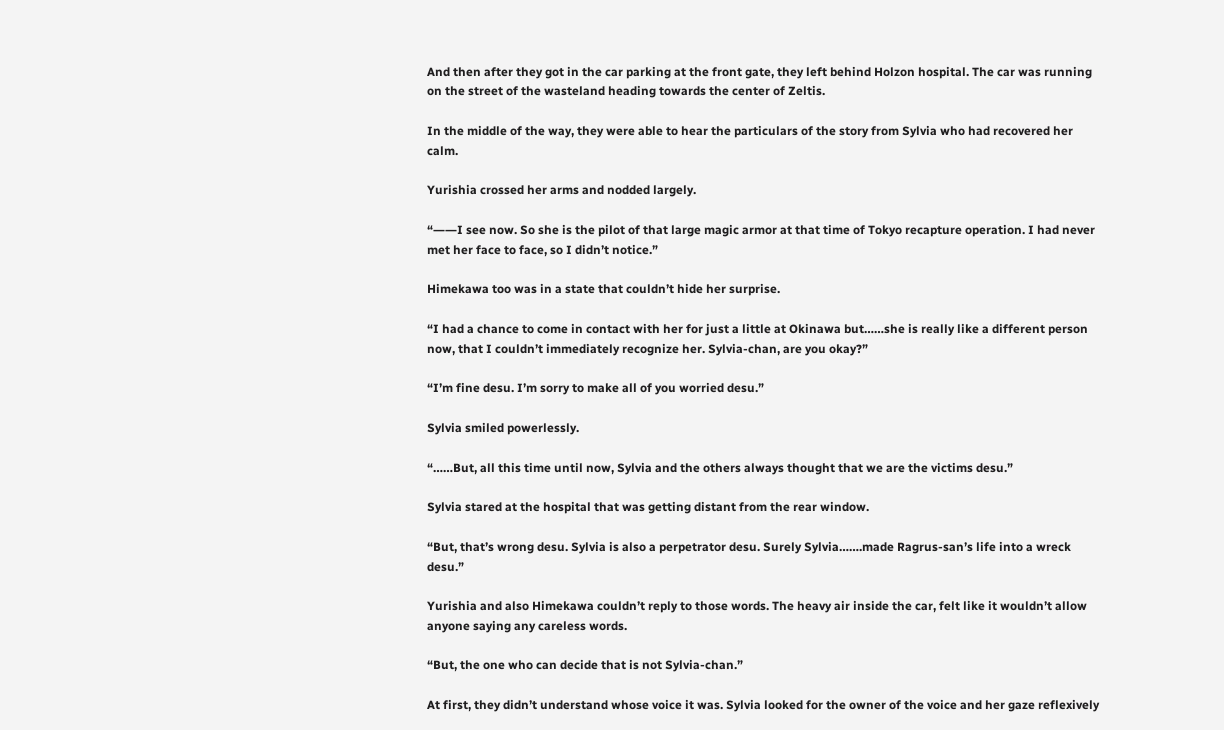And then after they got in the car parking at the front gate, they left behind Holzon hospital. The car was running on the street of the wasteland heading towards the center of Zeltis.

In the middle of the way, they were able to hear the particulars of the story from Sylvia who had recovered her calm.

Yurishia crossed her arms and nodded largely.

“――I see now. So she is the pilot of that large magic armor at that time of Tokyo recapture operation. I had never met her face to face, so I didn’t notice.”

Himekawa too was in a state that couldn’t hide her surprise.

“I had a chance to come in contact with her for just a little at Okinawa but……she is really like a different person now, that I couldn’t immediately recognize her. Sylvia-chan, are you okay?”

“I’m fine desu. I’m sorry to make all of you worried desu.”

Sylvia smiled powerlessly.

“……But, all this time until now, Sylvia and the others always thought that we are the victims desu.”

Sylvia stared at the hospital that was getting distant from the rear window.

“But, that’s wrong desu. Sylvia is also a perpetrator desu. Surely Sylvia…….made Ragrus-san’s life into a wreck desu.”

Yurishia and also Himekawa couldn’t reply to those words. The heavy air inside the car, felt like it wouldn’t allow anyone saying any careless words.

“But, the one who can decide that is not Sylvia-chan.”

At first, they didn’t understand whose voice it was. Sylvia looked for the owner of the voice and her gaze reflexively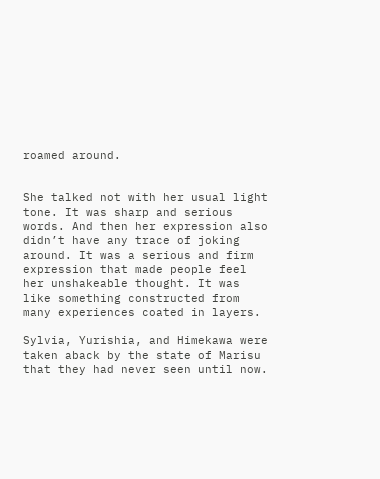roamed around.


She talked not with her usual light tone. It was sharp and serious words. And then her expression also didn’t have any trace of joking around. It was a serious and firm expression that made people feel her unshakeable thought. It was like something constructed from many experiences coated in layers.

Sylvia, Yurishia, and Himekawa were taken aback by the state of Marisu that they had never seen until now.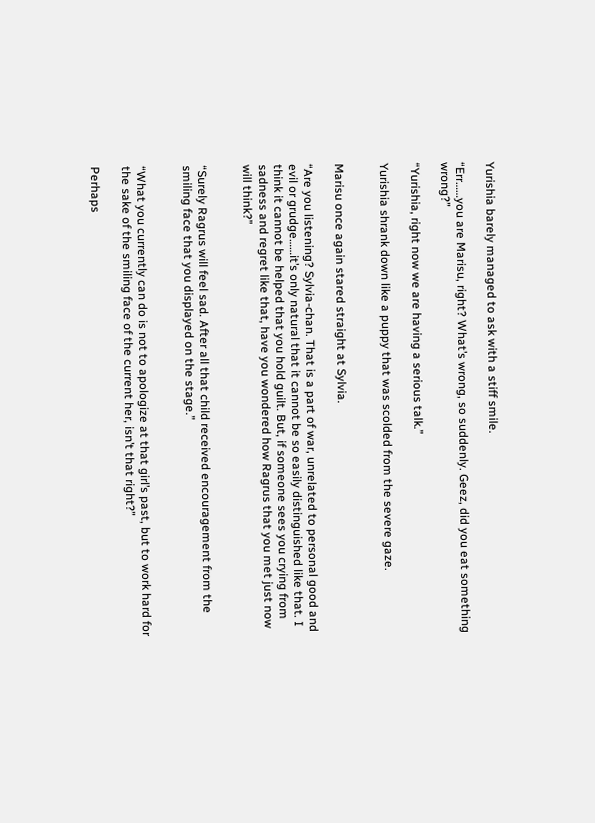Yurishia barely managed to ask with a stiff smile.

“Err……you are Marisu, right? What’s wrong, so suddenly. Geez, did you eat something wrong?”

“Yurishia, right now we are having a serious talk.”

Yurishia shrank down like a puppy that was scolded from the severe gaze.


Marisu once again stared straight at Sylvia.

“Are you listening? Sylvia-chan. That is a part of war, unrelated to personal good and evil or grudge……it’s only natural that it cannot be so easily distinguished like that. I think it cannot be helped that you hold guilt. But, if someone sees you crying from sadness and regret like that, have you wondered how Ragrus that you met just now will think?”


“Surely Ragrus will feel sad. After all that child received encouragement from the smiling face that you displayed on the stage.”


“What you currently can do is not to apologize at that girl’s past, but to work hard for the sake of the smiling face of the current her, isn’t that right?”

Perhaps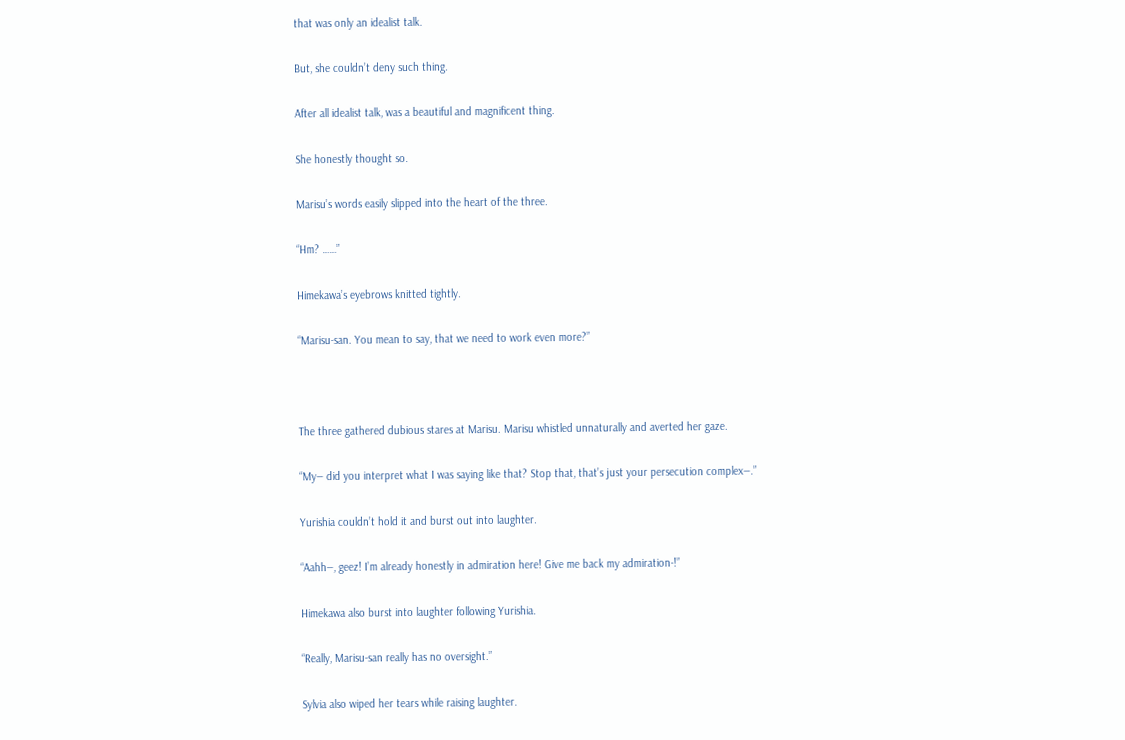that was only an idealist talk.

But, she couldn’t deny such thing.

After all idealist talk, was a beautiful and magnificent thing.

She honestly thought so.

Marisu’s words easily slipped into the heart of the three.

“Hm? ……”

Himekawa’s eyebrows knitted tightly.

“Marisu-san. You mean to say, that we need to work even more?”



The three gathered dubious stares at Marisu. Marisu whistled unnaturally and averted her gaze.

“My― did you interpret what I was saying like that? Stop that, that’s just your persecution complex―.”

Yurishia couldn’t hold it and burst out into laughter.

“Aahh―, geez! I’m already honestly in admiration here! Give me back my admiration-!”

Himekawa also burst into laughter following Yurishia.

“Really, Marisu-san really has no oversight.”

Sylvia also wiped her tears while raising laughter.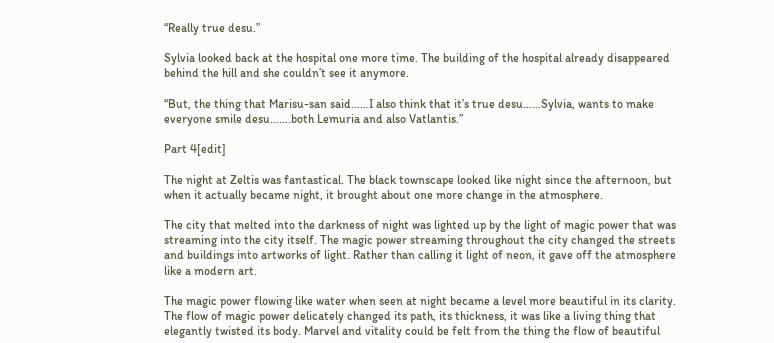“Really true desu.”

Sylvia looked back at the hospital one more time. The building of the hospital already disappeared behind the hill and she couldn’t see it anymore.

“But, the thing that Marisu-san said……I also think that it’s true desu……Sylvia, wants to make everyone smile desu…….both Lemuria and also Vatlantis.”

Part 4[edit]

The night at Zeltis was fantastical. The black townscape looked like night since the afternoon, but when it actually became night, it brought about one more change in the atmosphere.

The city that melted into the darkness of night was lighted up by the light of magic power that was streaming into the city itself. The magic power streaming throughout the city changed the streets and buildings into artworks of light. Rather than calling it light of neon, it gave off the atmosphere like a modern art.

The magic power flowing like water when seen at night became a level more beautiful in its clarity. The flow of magic power delicately changed its path, its thickness, it was like a living thing that elegantly twisted its body. Marvel and vitality could be felt from the thing the flow of beautiful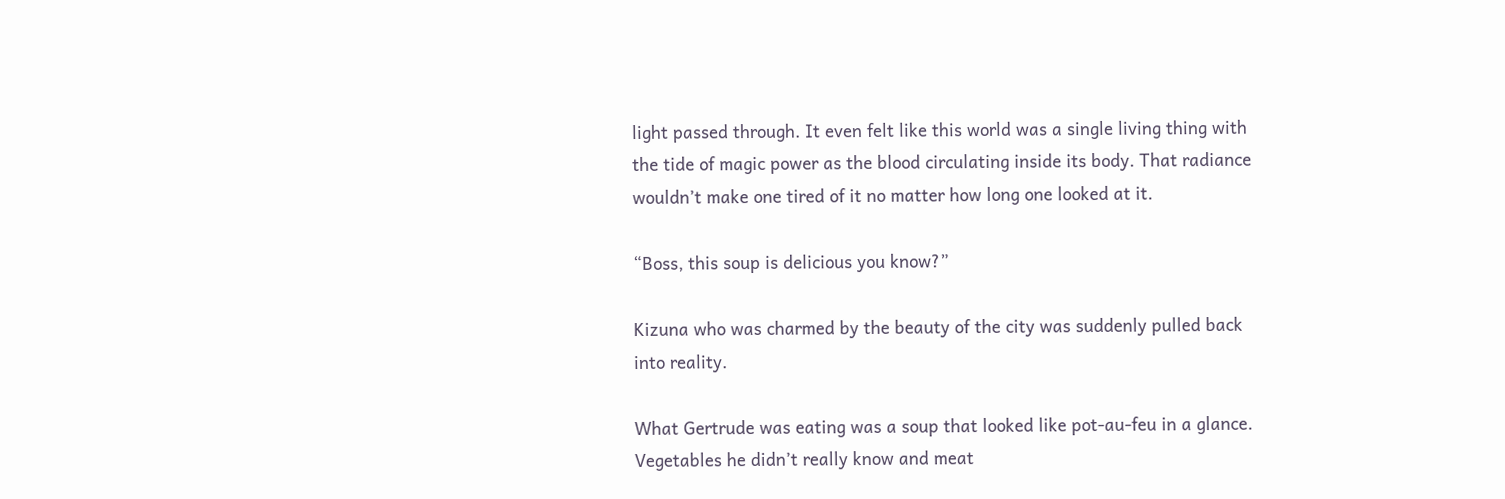light passed through. It even felt like this world was a single living thing with the tide of magic power as the blood circulating inside its body. That radiance wouldn’t make one tired of it no matter how long one looked at it.

“Boss, this soup is delicious you know?”

Kizuna who was charmed by the beauty of the city was suddenly pulled back into reality.

What Gertrude was eating was a soup that looked like pot-au-feu in a glance. Vegetables he didn’t really know and meat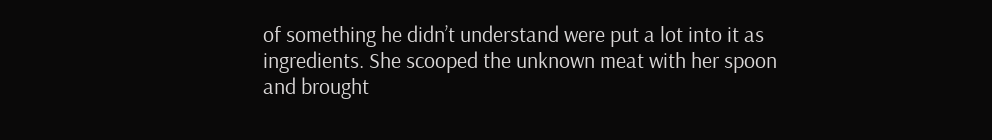of something he didn’t understand were put a lot into it as ingredients. She scooped the unknown meat with her spoon and brought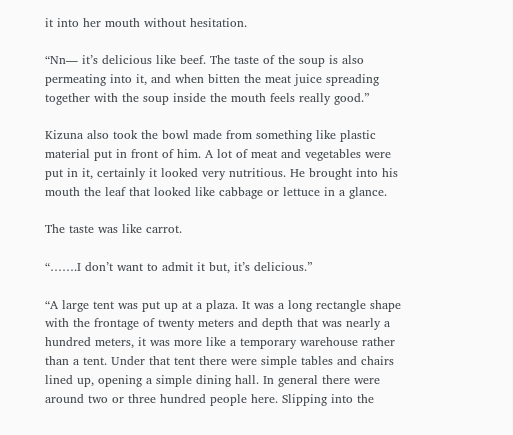it into her mouth without hesitation.

“Nn― it’s delicious like beef. The taste of the soup is also permeating into it, and when bitten the meat juice spreading together with the soup inside the mouth feels really good.”

Kizuna also took the bowl made from something like plastic material put in front of him. A lot of meat and vegetables were put in it, certainly it looked very nutritious. He brought into his mouth the leaf that looked like cabbage or lettuce in a glance.

The taste was like carrot.

“…….I don’t want to admit it but, it’s delicious.”

“A large tent was put up at a plaza. It was a long rectangle shape with the frontage of twenty meters and depth that was nearly a hundred meters, it was more like a temporary warehouse rather than a tent. Under that tent there were simple tables and chairs lined up, opening a simple dining hall. In general there were around two or three hundred people here. Slipping into the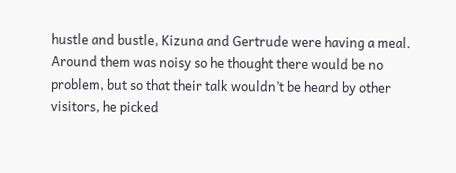hustle and bustle, Kizuna and Gertrude were having a meal. Around them was noisy so he thought there would be no problem, but so that their talk wouldn’t be heard by other visitors, he picked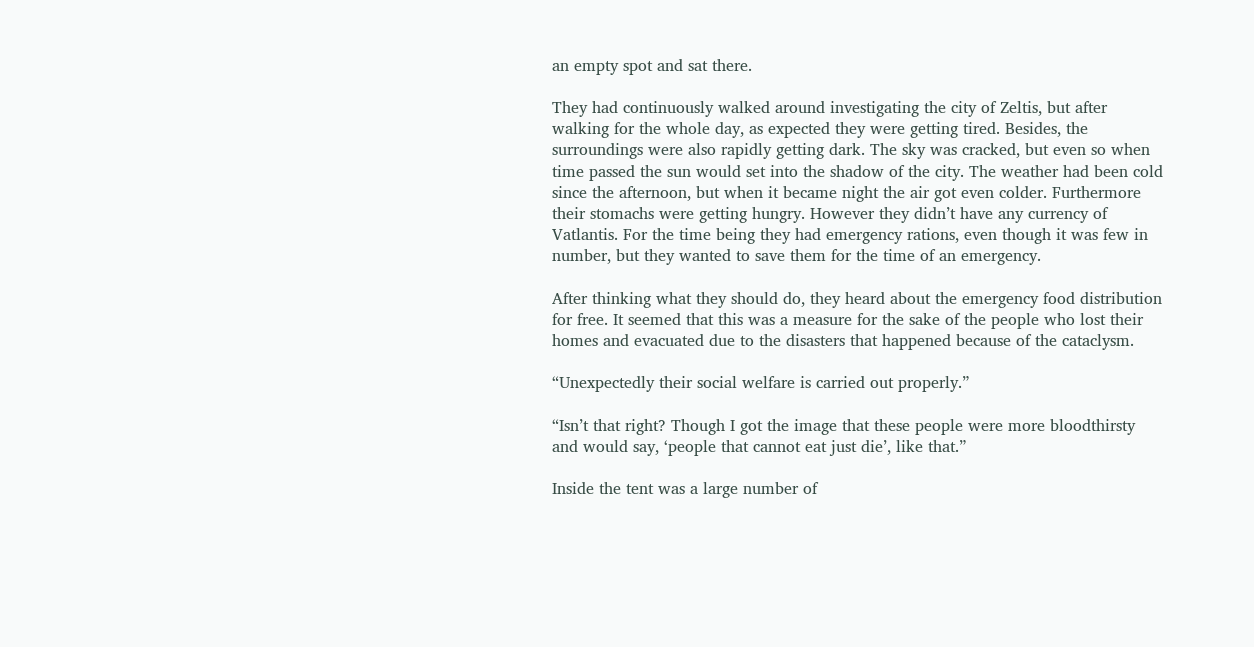an empty spot and sat there.

They had continuously walked around investigating the city of Zeltis, but after walking for the whole day, as expected they were getting tired. Besides, the surroundings were also rapidly getting dark. The sky was cracked, but even so when time passed the sun would set into the shadow of the city. The weather had been cold since the afternoon, but when it became night the air got even colder. Furthermore their stomachs were getting hungry. However they didn’t have any currency of Vatlantis. For the time being they had emergency rations, even though it was few in number, but they wanted to save them for the time of an emergency.

After thinking what they should do, they heard about the emergency food distribution for free. It seemed that this was a measure for the sake of the people who lost their homes and evacuated due to the disasters that happened because of the cataclysm.

“Unexpectedly their social welfare is carried out properly.”

“Isn’t that right? Though I got the image that these people were more bloodthirsty and would say, ‘people that cannot eat just die’, like that.”

Inside the tent was a large number of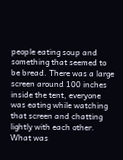people eating soup and something that seemed to be bread. There was a large screen around 100 inches inside the tent, everyone was eating while watching that screen and chatting lightly with each other. What was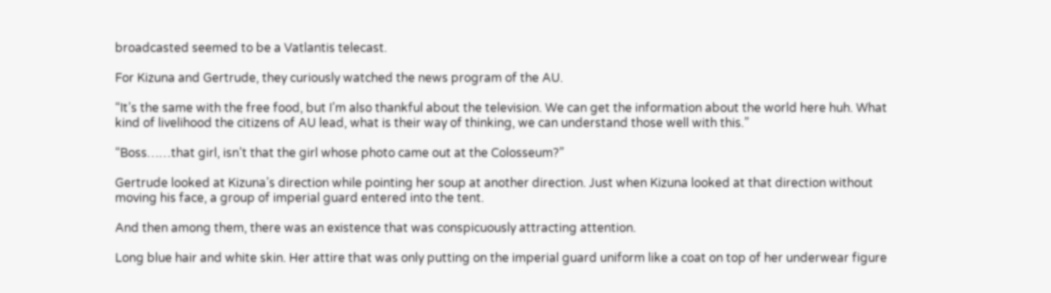broadcasted seemed to be a Vatlantis telecast.

For Kizuna and Gertrude, they curiously watched the news program of the AU.

“It’s the same with the free food, but I’m also thankful about the television. We can get the information about the world here huh. What kind of livelihood the citizens of AU lead, what is their way of thinking, we can understand those well with this.”

“Boss……that girl, isn’t that the girl whose photo came out at the Colosseum?”

Gertrude looked at Kizuna’s direction while pointing her soup at another direction. Just when Kizuna looked at that direction without moving his face, a group of imperial guard entered into the tent.

And then among them, there was an existence that was conspicuously attracting attention.

Long blue hair and white skin. Her attire that was only putting on the imperial guard uniform like a coat on top of her underwear figure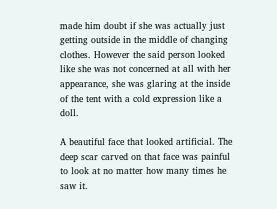made him doubt if she was actually just getting outside in the middle of changing clothes. However the said person looked like she was not concerned at all with her appearance, she was glaring at the inside of the tent with a cold expression like a doll.

A beautiful face that looked artificial. The deep scar carved on that face was painful to look at no matter how many times he saw it.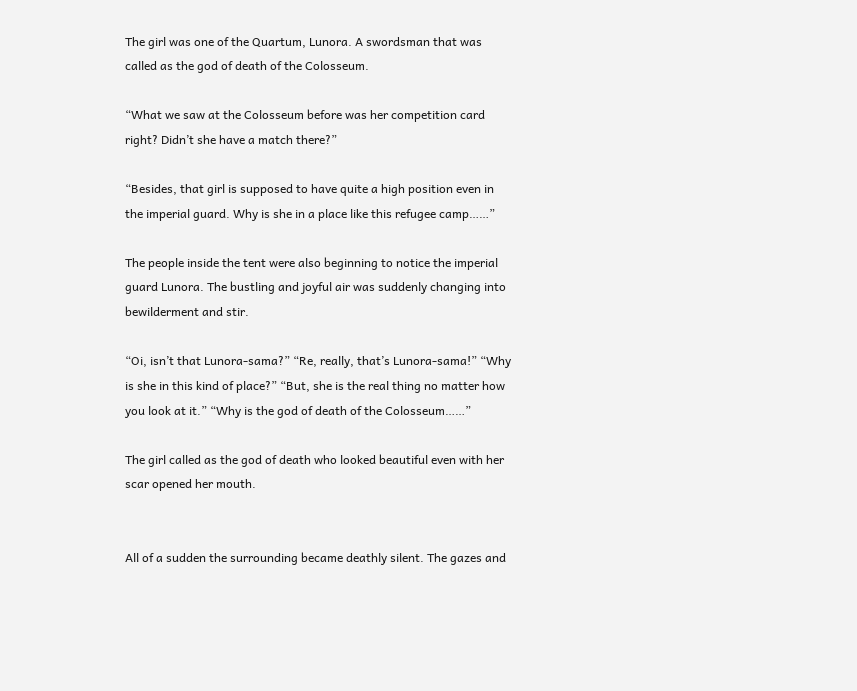The girl was one of the Quartum, Lunora. A swordsman that was called as the god of death of the Colosseum.

“What we saw at the Colosseum before was her competition card right? Didn’t she have a match there?”

“Besides, that girl is supposed to have quite a high position even in the imperial guard. Why is she in a place like this refugee camp……”

The people inside the tent were also beginning to notice the imperial guard Lunora. The bustling and joyful air was suddenly changing into bewilderment and stir.

“Oi, isn’t that Lunora-sama?” “Re, really, that’s Lunora-sama!” “Why is she in this kind of place?” “But, she is the real thing no matter how you look at it.” “Why is the god of death of the Colosseum……”

The girl called as the god of death who looked beautiful even with her scar opened her mouth.


All of a sudden the surrounding became deathly silent. The gazes and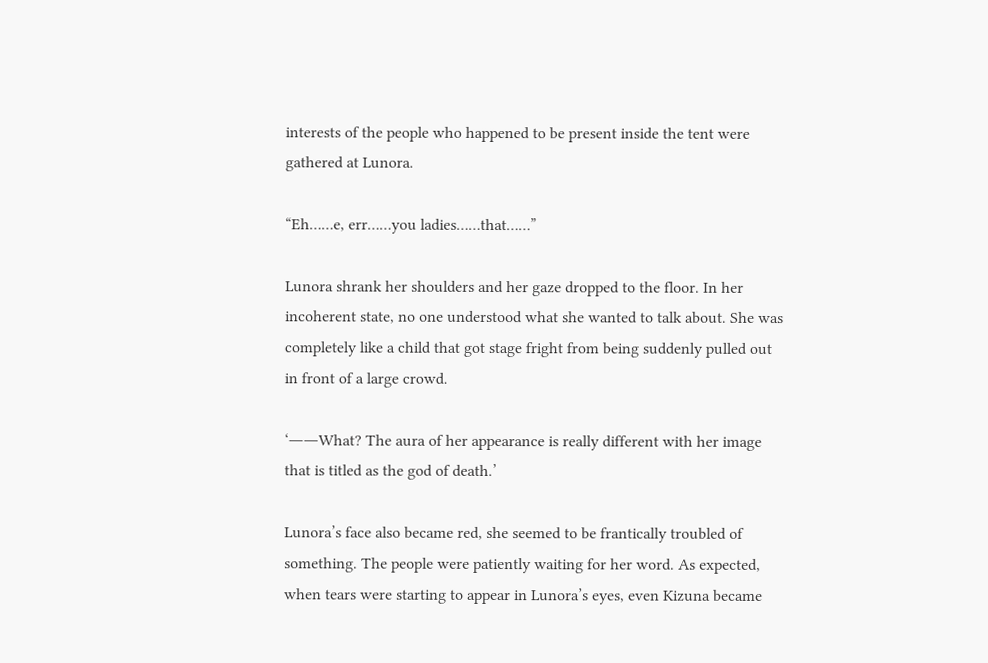interests of the people who happened to be present inside the tent were gathered at Lunora.

“Eh……e, err……you ladies……that……”

Lunora shrank her shoulders and her gaze dropped to the floor. In her incoherent state, no one understood what she wanted to talk about. She was completely like a child that got stage fright from being suddenly pulled out in front of a large crowd.

‘――What? The aura of her appearance is really different with her image that is titled as the god of death.’

Lunora’s face also became red, she seemed to be frantically troubled of something. The people were patiently waiting for her word. As expected, when tears were starting to appear in Lunora’s eyes, even Kizuna became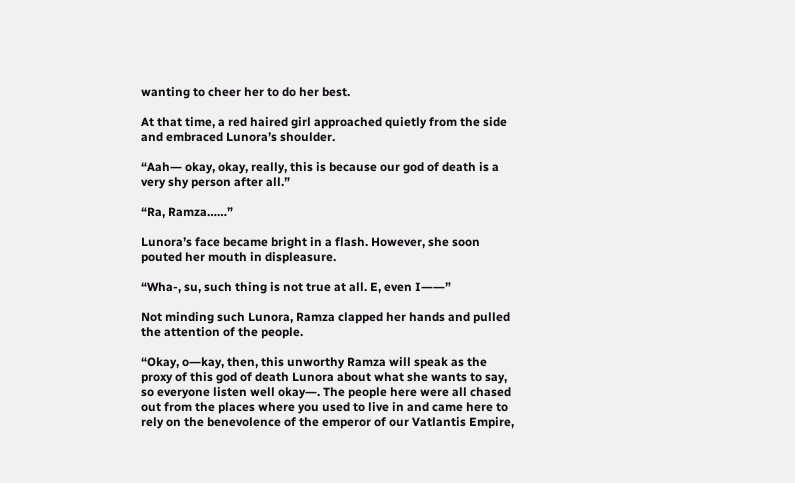wanting to cheer her to do her best.

At that time, a red haired girl approached quietly from the side and embraced Lunora’s shoulder.

“Aah― okay, okay, really, this is because our god of death is a very shy person after all.”

“Ra, Ramza……”

Lunora’s face became bright in a flash. However, she soon pouted her mouth in displeasure.

“Wha-, su, such thing is not true at all. E, even I――”

Not minding such Lunora, Ramza clapped her hands and pulled the attention of the people.

“Okay, o―kay, then, this unworthy Ramza will speak as the proxy of this god of death Lunora about what she wants to say, so everyone listen well okay―. The people here were all chased out from the places where you used to live in and came here to rely on the benevolence of the emperor of our Vatlantis Empire,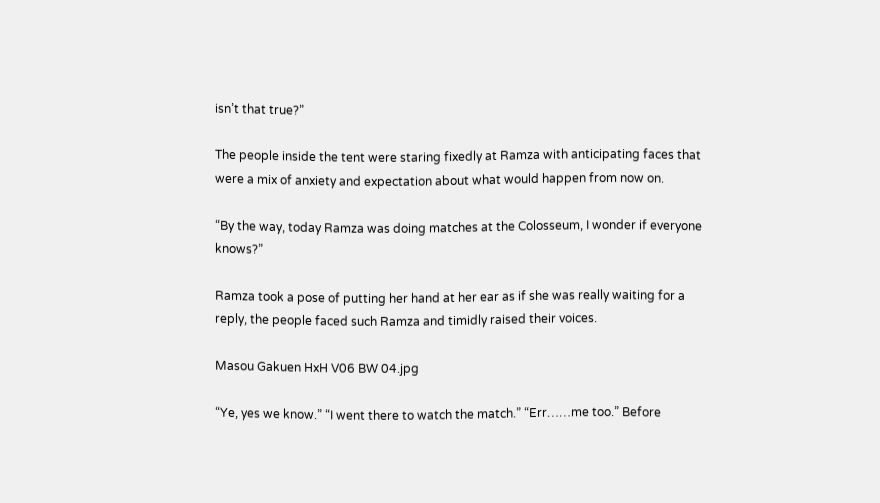isn’t that true?”

The people inside the tent were staring fixedly at Ramza with anticipating faces that were a mix of anxiety and expectation about what would happen from now on.

“By the way, today Ramza was doing matches at the Colosseum, I wonder if everyone knows?”

Ramza took a pose of putting her hand at her ear as if she was really waiting for a reply, the people faced such Ramza and timidly raised their voices.

Masou Gakuen HxH V06 BW 04.jpg

“Ye, yes we know.” “I went there to watch the match.” “Err……me too.” Before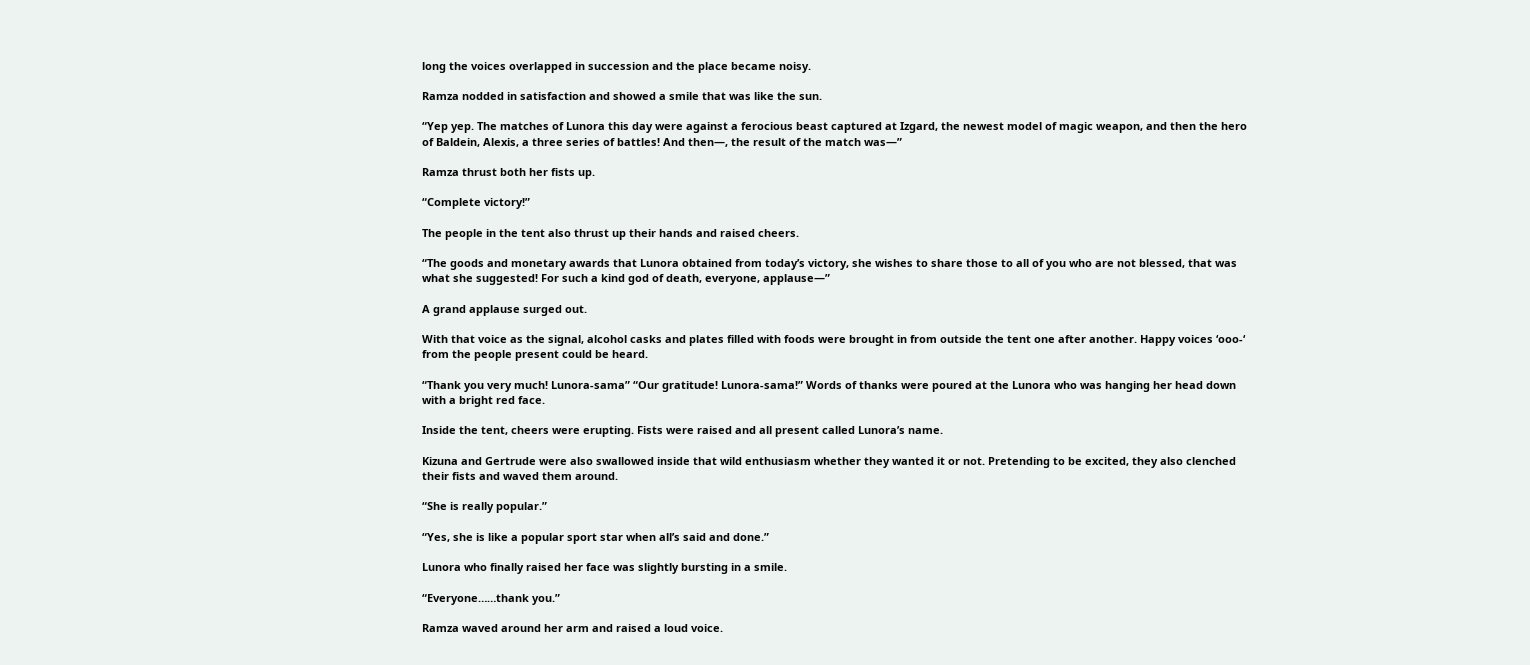long the voices overlapped in succession and the place became noisy.

Ramza nodded in satisfaction and showed a smile that was like the sun.

“Yep yep. The matches of Lunora this day were against a ferocious beast captured at Izgard, the newest model of magic weapon, and then the hero of Baldein, Alexis, a three series of battles! And then―, the result of the match was―”

Ramza thrust both her fists up.

“Complete victory!”

The people in the tent also thrust up their hands and raised cheers.

“The goods and monetary awards that Lunora obtained from today’s victory, she wishes to share those to all of you who are not blessed, that was what she suggested! For such a kind god of death, everyone, applause―”

A grand applause surged out.

With that voice as the signal, alcohol casks and plates filled with foods were brought in from outside the tent one after another. Happy voices ‘ooo-‘ from the people present could be heard.

“Thank you very much! Lunora-sama” “Our gratitude! Lunora-sama!” Words of thanks were poured at the Lunora who was hanging her head down with a bright red face.

Inside the tent, cheers were erupting. Fists were raised and all present called Lunora’s name.

Kizuna and Gertrude were also swallowed inside that wild enthusiasm whether they wanted it or not. Pretending to be excited, they also clenched their fists and waved them around.

“She is really popular.”

“Yes, she is like a popular sport star when all’s said and done.”

Lunora who finally raised her face was slightly bursting in a smile.

“Everyone……thank you.”

Ramza waved around her arm and raised a loud voice.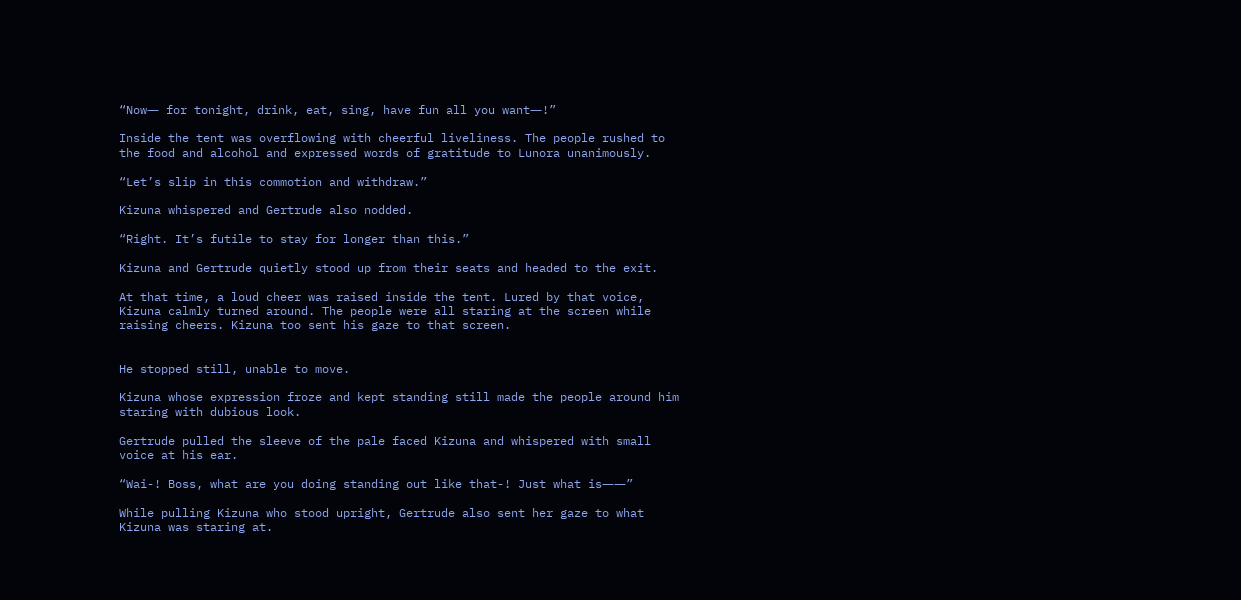“Now― for tonight, drink, eat, sing, have fun all you want―!”

Inside the tent was overflowing with cheerful liveliness. The people rushed to the food and alcohol and expressed words of gratitude to Lunora unanimously.

“Let’s slip in this commotion and withdraw.”

Kizuna whispered and Gertrude also nodded.

“Right. It’s futile to stay for longer than this.”

Kizuna and Gertrude quietly stood up from their seats and headed to the exit.

At that time, a loud cheer was raised inside the tent. Lured by that voice, Kizuna calmly turned around. The people were all staring at the screen while raising cheers. Kizuna too sent his gaze to that screen.


He stopped still, unable to move.

Kizuna whose expression froze and kept standing still made the people around him staring with dubious look.

Gertrude pulled the sleeve of the pale faced Kizuna and whispered with small voice at his ear.

“Wai-! Boss, what are you doing standing out like that-! Just what is――”

While pulling Kizuna who stood upright, Gertrude also sent her gaze to what Kizuna was staring at.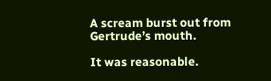A scream burst out from Gertrude’s mouth.

It was reasonable.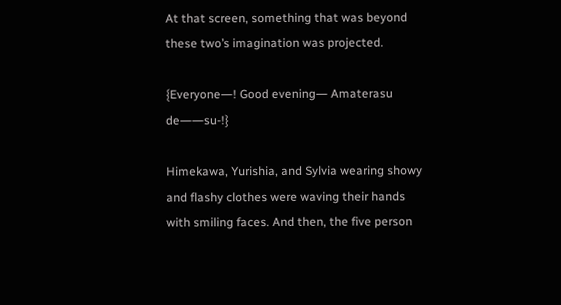At that screen, something that was beyond these two’s imagination was projected.

{Everyone―! Good evening― Amaterasu de――su-!}

Himekawa, Yurishia, and Sylvia wearing showy and flashy clothes were waving their hands with smiling faces. And then, the five person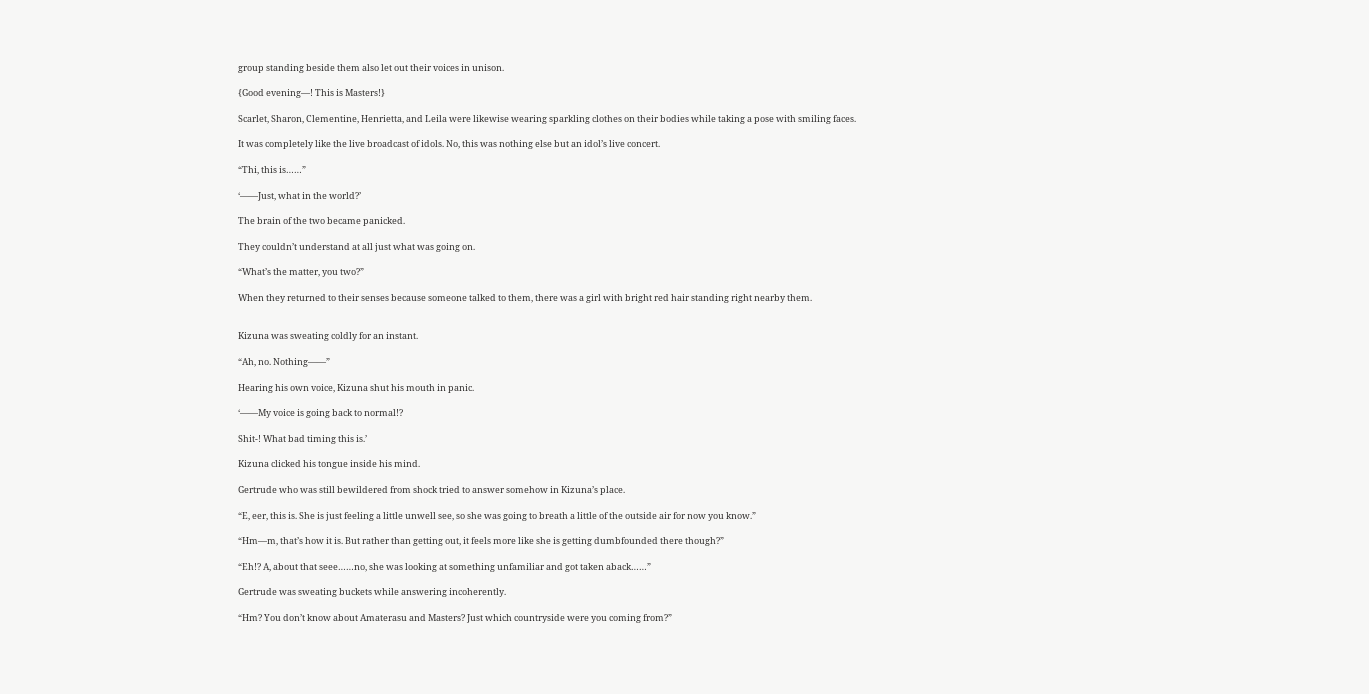group standing beside them also let out their voices in unison.

{Good evening―! This is Masters!}

Scarlet, Sharon, Clementine, Henrietta, and Leila were likewise wearing sparkling clothes on their bodies while taking a pose with smiling faces.

It was completely like the live broadcast of idols. No, this was nothing else but an idol’s live concert.

“Thi, this is……”

‘――Just, what in the world?’

The brain of the two became panicked.

They couldn’t understand at all just what was going on.

“What’s the matter, you two?”

When they returned to their senses because someone talked to them, there was a girl with bright red hair standing right nearby them.


Kizuna was sweating coldly for an instant.

“Ah, no. Nothing――”

Hearing his own voice, Kizuna shut his mouth in panic.

‘――My voice is going back to normal!?

Shit-! What bad timing this is.’

Kizuna clicked his tongue inside his mind.

Gertrude who was still bewildered from shock tried to answer somehow in Kizuna’s place.

“E, eer, this is. She is just feeling a little unwell see, so she was going to breath a little of the outside air for now you know.”

“Hm―m, that’s how it is. But rather than getting out, it feels more like she is getting dumbfounded there though?”

“Eh!? A, about that seee……no, she was looking at something unfamiliar and got taken aback……”

Gertrude was sweating buckets while answering incoherently.

“Hm? You don’t know about Amaterasu and Masters? Just which countryside were you coming from?”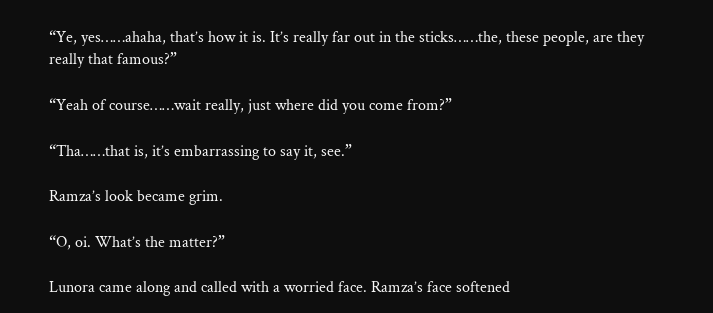“Ye, yes……ahaha, that’s how it is. It’s really far out in the sticks……the, these people, are they really that famous?”

“Yeah of course……wait really, just where did you come from?”

“Tha……that is, it’s embarrassing to say it, see.”

Ramza’s look became grim.

“O, oi. What’s the matter?”

Lunora came along and called with a worried face. Ramza’s face softened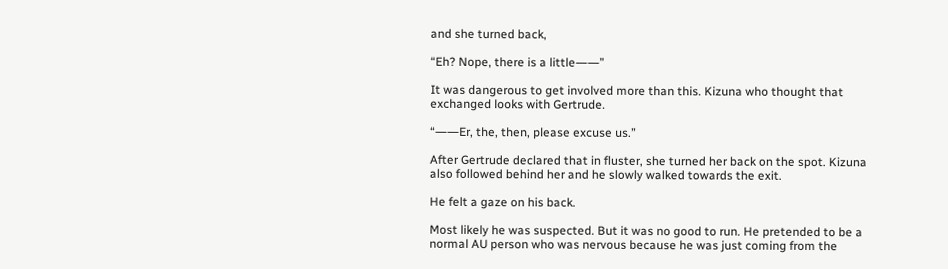and she turned back,

“Eh? Nope, there is a little――”

It was dangerous to get involved more than this. Kizuna who thought that exchanged looks with Gertrude.

“――Er, the, then, please excuse us.”

After Gertrude declared that in fluster, she turned her back on the spot. Kizuna also followed behind her and he slowly walked towards the exit.

He felt a gaze on his back.

Most likely he was suspected. But it was no good to run. He pretended to be a normal AU person who was nervous because he was just coming from the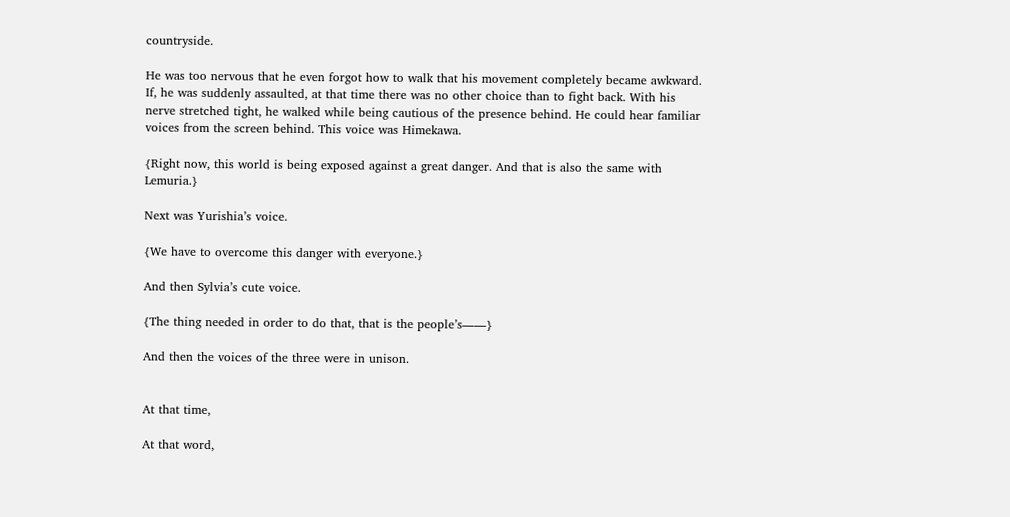countryside.

He was too nervous that he even forgot how to walk that his movement completely became awkward. If, he was suddenly assaulted, at that time there was no other choice than to fight back. With his nerve stretched tight, he walked while being cautious of the presence behind. He could hear familiar voices from the screen behind. This voice was Himekawa.

{Right now, this world is being exposed against a great danger. And that is also the same with Lemuria.}

Next was Yurishia’s voice.

{We have to overcome this danger with everyone.}

And then Sylvia’s cute voice.

{The thing needed in order to do that, that is the people’s――}

And then the voices of the three were in unison.


At that time,

At that word,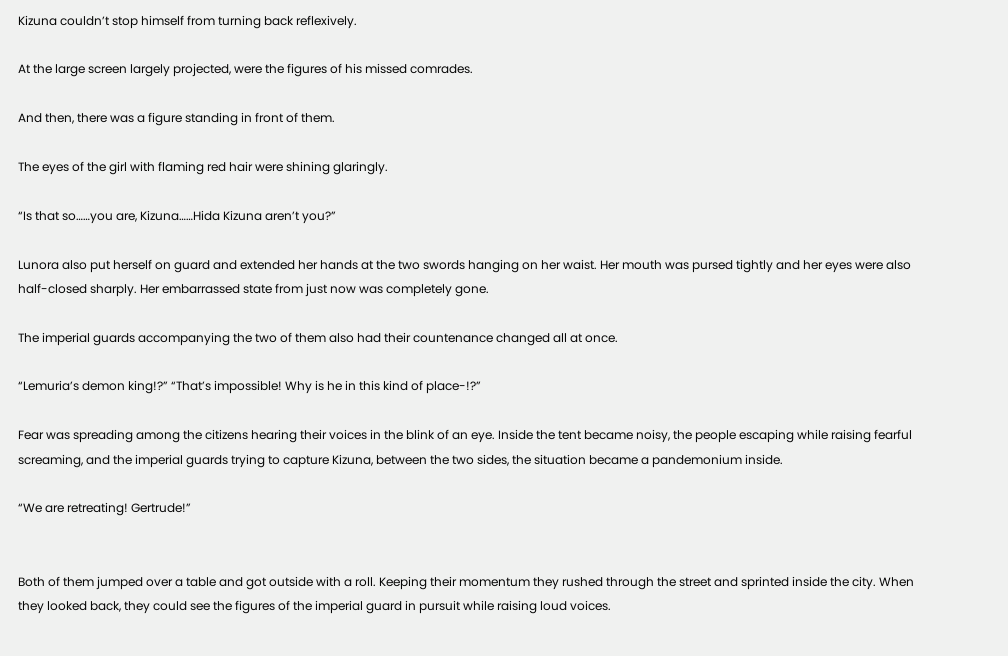Kizuna couldn’t stop himself from turning back reflexively.

At the large screen largely projected, were the figures of his missed comrades.

And then, there was a figure standing in front of them.

The eyes of the girl with flaming red hair were shining glaringly.

“Is that so……you are, Kizuna……Hida Kizuna aren’t you?”

Lunora also put herself on guard and extended her hands at the two swords hanging on her waist. Her mouth was pursed tightly and her eyes were also half-closed sharply. Her embarrassed state from just now was completely gone.

The imperial guards accompanying the two of them also had their countenance changed all at once.

“Lemuria’s demon king!?” “That’s impossible! Why is he in this kind of place-!?”

Fear was spreading among the citizens hearing their voices in the blink of an eye. Inside the tent became noisy, the people escaping while raising fearful screaming, and the imperial guards trying to capture Kizuna, between the two sides, the situation became a pandemonium inside.

“We are retreating! Gertrude!”


Both of them jumped over a table and got outside with a roll. Keeping their momentum they rushed through the street and sprinted inside the city. When they looked back, they could see the figures of the imperial guard in pursuit while raising loud voices.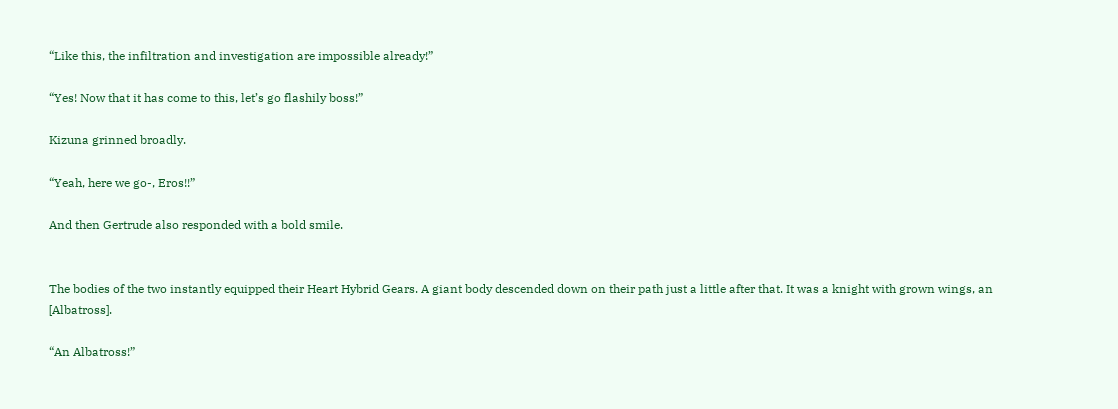“Like this, the infiltration and investigation are impossible already!”

“Yes! Now that it has come to this, let’s go flashily boss!”

Kizuna grinned broadly.

“Yeah, here we go-, Eros!!”

And then Gertrude also responded with a bold smile.


The bodies of the two instantly equipped their Heart Hybrid Gears. A giant body descended down on their path just a little after that. It was a knight with grown wings, an [Albatross].

“An Albatross!”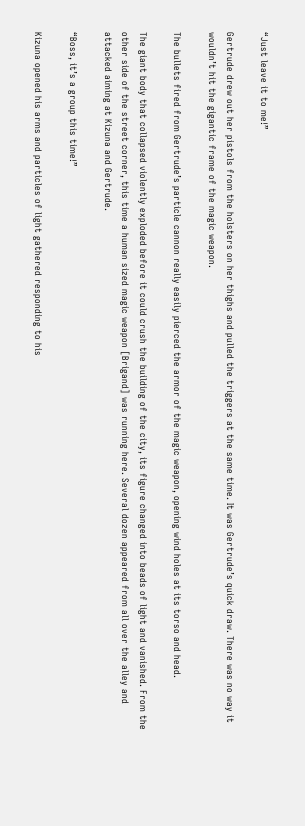“Just leave it to me!”

Gertrude drew out her pistols from the holsters on her thighs and pulled the triggers at the same time. It was Gertrude’s quick draw. There was no way it wouldn’t hit the gigantic frame of the magic weapon.

The bullets fired from Gertrude’s particle cannon really easily pierced the armor of the magic weapon, opening wind holes at its torso and head.

The giant body that collapsed violently exploded before it could crush the building of the city, its figure changed into beads of light and vanished. From the other side of the street corner, this time a human sized magic weapon [Brigand] was running here. Several dozen appeared from all over the alley and attacked aiming at Kizuna and Gertrude.

“Boss, it’s a group this time!”

Kizuna opened his arms and particles of light gathered responding to his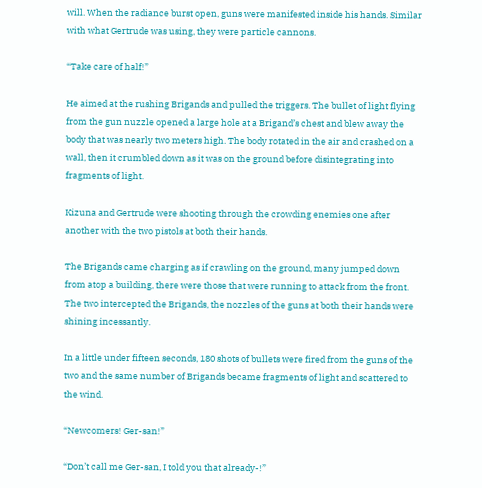will. When the radiance burst open, guns were manifested inside his hands. Similar with what Gertrude was using, they were particle cannons.

“Take care of half!”

He aimed at the rushing Brigands and pulled the triggers. The bullet of light flying from the gun nuzzle opened a large hole at a Brigand’s chest and blew away the body that was nearly two meters high. The body rotated in the air and crashed on a wall, then it crumbled down as it was on the ground before disintegrating into fragments of light.

Kizuna and Gertrude were shooting through the crowding enemies one after another with the two pistols at both their hands.

The Brigands came charging as if crawling on the ground, many jumped down from atop a building, there were those that were running to attack from the front. The two intercepted the Brigands, the nozzles of the guns at both their hands were shining incessantly.

In a little under fifteen seconds, 180 shots of bullets were fired from the guns of the two and the same number of Brigands became fragments of light and scattered to the wind.

“Newcomers! Ger-san!”

“Don’t call me Ger-san, I told you that already-!”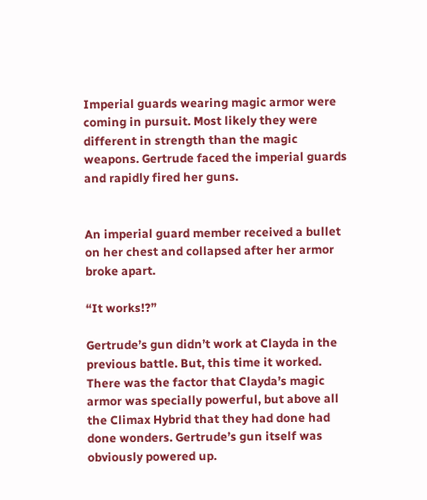Imperial guards wearing magic armor were coming in pursuit. Most likely they were different in strength than the magic weapons. Gertrude faced the imperial guards and rapidly fired her guns.


An imperial guard member received a bullet on her chest and collapsed after her armor broke apart.

“It works!?”

Gertrude’s gun didn’t work at Clayda in the previous battle. But, this time it worked. There was the factor that Clayda’s magic armor was specially powerful, but above all the Climax Hybrid that they had done had done wonders. Gertrude’s gun itself was obviously powered up.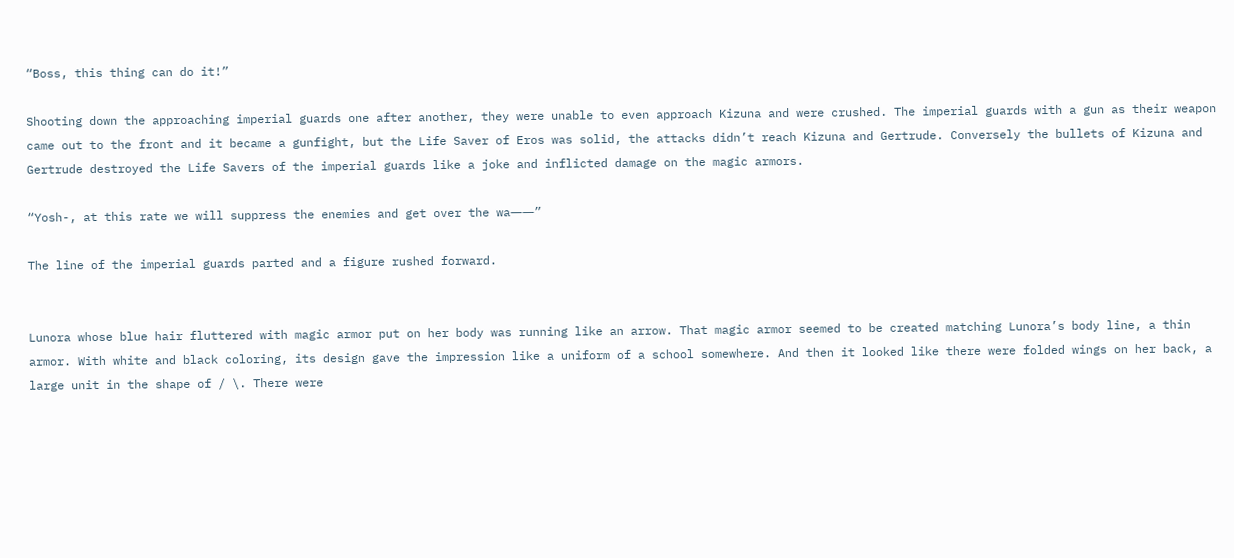“Boss, this thing can do it!”

Shooting down the approaching imperial guards one after another, they were unable to even approach Kizuna and were crushed. The imperial guards with a gun as their weapon came out to the front and it became a gunfight, but the Life Saver of Eros was solid, the attacks didn’t reach Kizuna and Gertrude. Conversely the bullets of Kizuna and Gertrude destroyed the Life Savers of the imperial guards like a joke and inflicted damage on the magic armors.

“Yosh-, at this rate we will suppress the enemies and get over the wa――”

The line of the imperial guards parted and a figure rushed forward.


Lunora whose blue hair fluttered with magic armor put on her body was running like an arrow. That magic armor seemed to be created matching Lunora’s body line, a thin armor. With white and black coloring, its design gave the impression like a uniform of a school somewhere. And then it looked like there were folded wings on her back, a large unit in the shape of / \. There were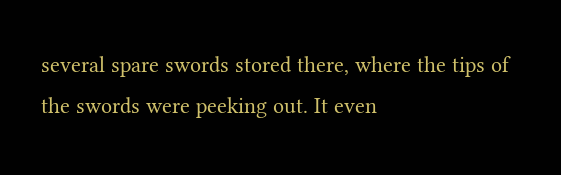several spare swords stored there, where the tips of the swords were peeking out. It even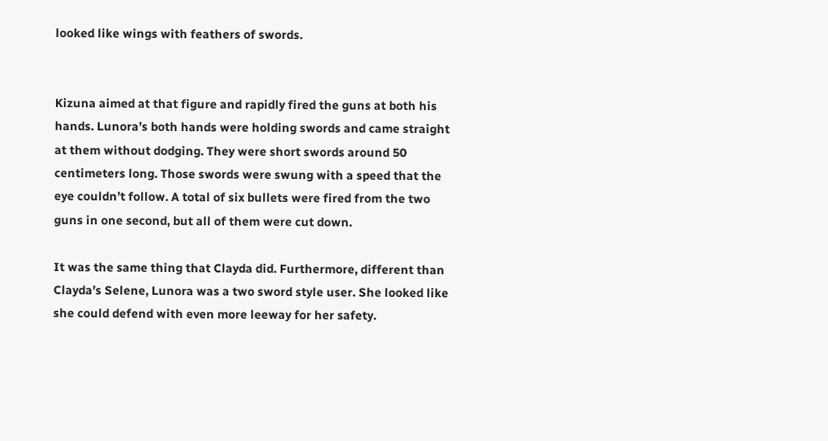looked like wings with feathers of swords.


Kizuna aimed at that figure and rapidly fired the guns at both his hands. Lunora’s both hands were holding swords and came straight at them without dodging. They were short swords around 50 centimeters long. Those swords were swung with a speed that the eye couldn’t follow. A total of six bullets were fired from the two guns in one second, but all of them were cut down.

It was the same thing that Clayda did. Furthermore, different than Clayda’s Selene, Lunora was a two sword style user. She looked like she could defend with even more leeway for her safety.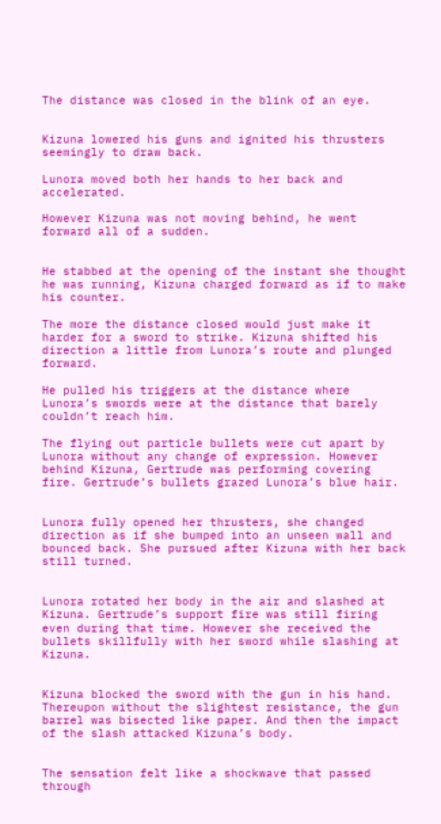The distance was closed in the blink of an eye.


Kizuna lowered his guns and ignited his thrusters seemingly to draw back.

Lunora moved both her hands to her back and accelerated.

However Kizuna was not moving behind, he went forward all of a sudden.


He stabbed at the opening of the instant she thought he was running, Kizuna charged forward as if to make his counter.

The more the distance closed would just make it harder for a sword to strike. Kizuna shifted his direction a little from Lunora’s route and plunged forward.

He pulled his triggers at the distance where Lunora’s swords were at the distance that barely couldn’t reach him.

The flying out particle bullets were cut apart by Lunora without any change of expression. However behind Kizuna, Gertrude was performing covering fire. Gertrude’s bullets grazed Lunora’s blue hair.


Lunora fully opened her thrusters, she changed direction as if she bumped into an unseen wall and bounced back. She pursued after Kizuna with her back still turned.


Lunora rotated her body in the air and slashed at Kizuna. Gertrude’s support fire was still firing even during that time. However she received the bullets skillfully with her sword while slashing at Kizuna.


Kizuna blocked the sword with the gun in his hand. Thereupon without the slightest resistance, the gun barrel was bisected like paper. And then the impact of the slash attacked Kizuna’s body.


The sensation felt like a shockwave that passed through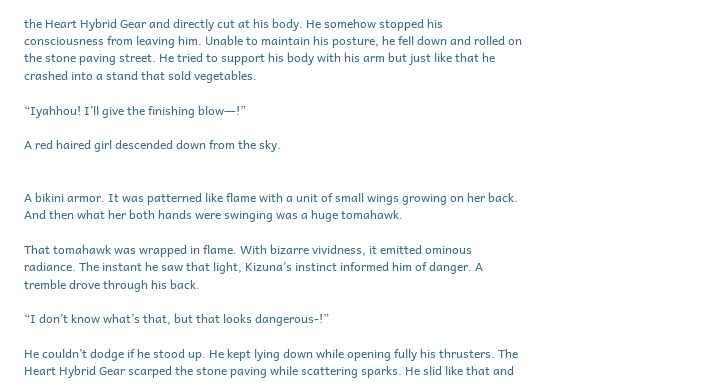the Heart Hybrid Gear and directly cut at his body. He somehow stopped his consciousness from leaving him. Unable to maintain his posture, he fell down and rolled on the stone paving street. He tried to support his body with his arm but just like that he crashed into a stand that sold vegetables.

“Iyahhou! I’ll give the finishing blow―!”

A red haired girl descended down from the sky.


A bikini armor. It was patterned like flame with a unit of small wings growing on her back. And then what her both hands were swinging was a huge tomahawk.

That tomahawk was wrapped in flame. With bizarre vividness, it emitted ominous radiance. The instant he saw that light, Kizuna’s instinct informed him of danger. A tremble drove through his back.

“I don’t know what’s that, but that looks dangerous-!”

He couldn’t dodge if he stood up. He kept lying down while opening fully his thrusters. The Heart Hybrid Gear scarped the stone paving while scattering sparks. He slid like that and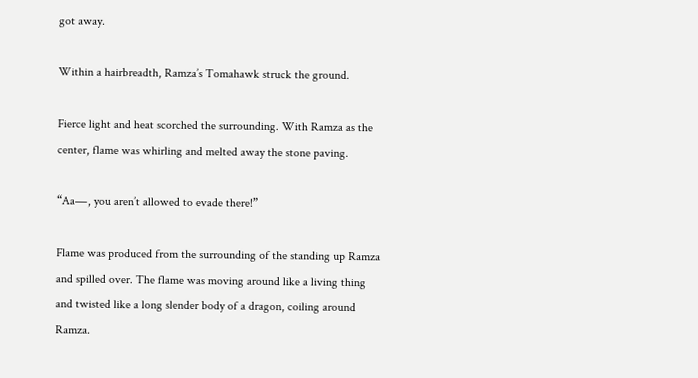got away.

Within a hairbreadth, Ramza’s Tomahawk struck the ground.

Fierce light and heat scorched the surrounding. With Ramza as the center, flame was whirling and melted away the stone paving.

“Aa―, you aren’t allowed to evade there!”

Flame was produced from the surrounding of the standing up Ramza and spilled over. The flame was moving around like a living thing and twisted like a long slender body of a dragon, coiling around Ramza.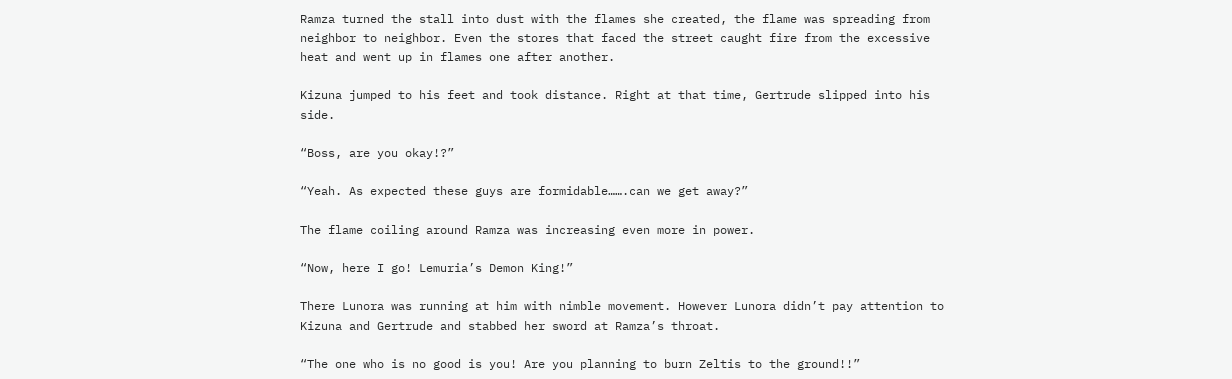Ramza turned the stall into dust with the flames she created, the flame was spreading from neighbor to neighbor. Even the stores that faced the street caught fire from the excessive heat and went up in flames one after another.

Kizuna jumped to his feet and took distance. Right at that time, Gertrude slipped into his side.

“Boss, are you okay!?”

“Yeah. As expected these guys are formidable…….can we get away?”

The flame coiling around Ramza was increasing even more in power.

“Now, here I go! Lemuria’s Demon King!”

There Lunora was running at him with nimble movement. However Lunora didn’t pay attention to Kizuna and Gertrude and stabbed her sword at Ramza’s throat.

“The one who is no good is you! Are you planning to burn Zeltis to the ground!!”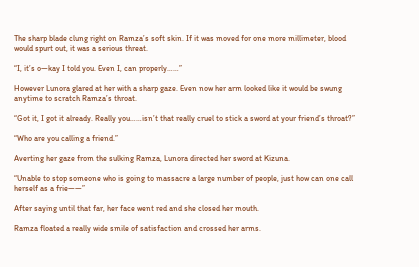The sharp blade clung right on Ramza’s soft skin. If it was moved for one more millimeter, blood would spurt out, it was a serious threat.

“I, it’s o―kay I told you. Even I, can properly……”

However Lunora glared at her with a sharp gaze. Even now her arm looked like it would be swung anytime to scratch Ramza’s throat.

“Got it, I got it already. Really you……isn’t that really cruel to stick a sword at your friend’s throat?”

“Who are you calling a friend.”

Averting her gaze from the sulking Ramza, Lunora directed her sword at Kizuna.

“Unable to stop someone who is going to massacre a large number of people, just how can one call herself as a frie――”

After saying until that far, her face went red and she closed her mouth.

Ramza floated a really wide smile of satisfaction and crossed her arms.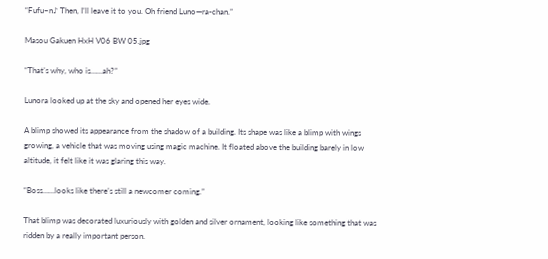“Fufu~n♪ Then, I’ll leave it to you. Oh friend Luno―ra-chan.”

Masou Gakuen HxH V06 BW 05.jpg

“That’s why, who is……ah?”

Lunora looked up at the sky and opened her eyes wide.

A blimp showed its appearance from the shadow of a building. Its shape was like a blimp with wings growing, a vehicle that was moving using magic machine. It floated above the building barely in low altitude, it felt like it was glaring this way.

“Boss……looks like there’s still a newcomer coming.”

That blimp was decorated luxuriously with golden and silver ornament, looking like something that was ridden by a really important person.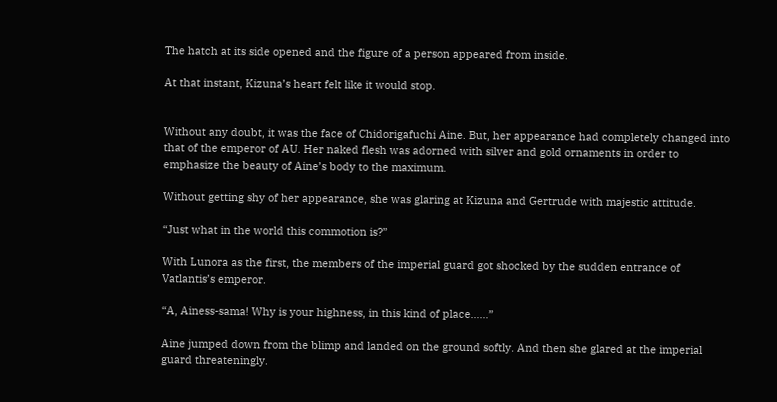The hatch at its side opened and the figure of a person appeared from inside.

At that instant, Kizuna’s heart felt like it would stop.


Without any doubt, it was the face of Chidorigafuchi Aine. But, her appearance had completely changed into that of the emperor of AU. Her naked flesh was adorned with silver and gold ornaments in order to emphasize the beauty of Aine’s body to the maximum.

Without getting shy of her appearance, she was glaring at Kizuna and Gertrude with majestic attitude.

“Just what in the world this commotion is?”

With Lunora as the first, the members of the imperial guard got shocked by the sudden entrance of Vatlantis’s emperor.

“A, Ainess-sama! Why is your highness, in this kind of place……”

Aine jumped down from the blimp and landed on the ground softly. And then she glared at the imperial guard threateningly.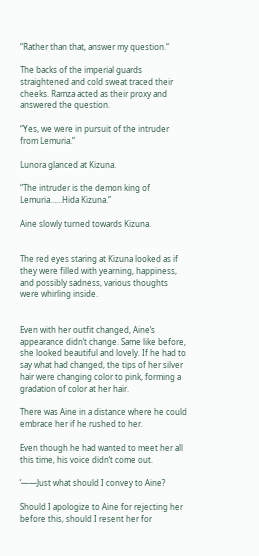“Rather than that, answer my question.”

The backs of the imperial guards straightened and cold sweat traced their cheeks. Ramza acted as their proxy and answered the question.

“Yes, we were in pursuit of the intruder from Lemuria.”

Lunora glanced at Kizuna.

“The intruder is the demon king of Lemuria……Hida Kizuna.”

Aine slowly turned towards Kizuna.


The red eyes staring at Kizuna looked as if they were filled with yearning, happiness, and possibly sadness, various thoughts were whirling inside.


Even with her outfit changed, Aine’s appearance didn’t change. Same like before, she looked beautiful and lovely. If he had to say what had changed, the tips of her silver hair were changing color to pink, forming a gradation of color at her hair.

There was Aine in a distance where he could embrace her if he rushed to her.

Even though he had wanted to meet her all this time, his voice didn’t come out.

‘――Just what should I convey to Aine?

Should I apologize to Aine for rejecting her before this, should I resent her for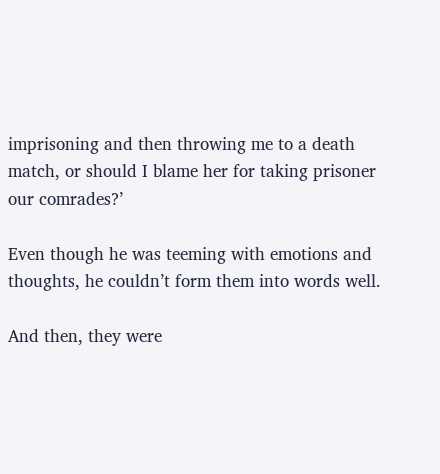imprisoning and then throwing me to a death match, or should I blame her for taking prisoner our comrades?’

Even though he was teeming with emotions and thoughts, he couldn’t form them into words well.

And then, they were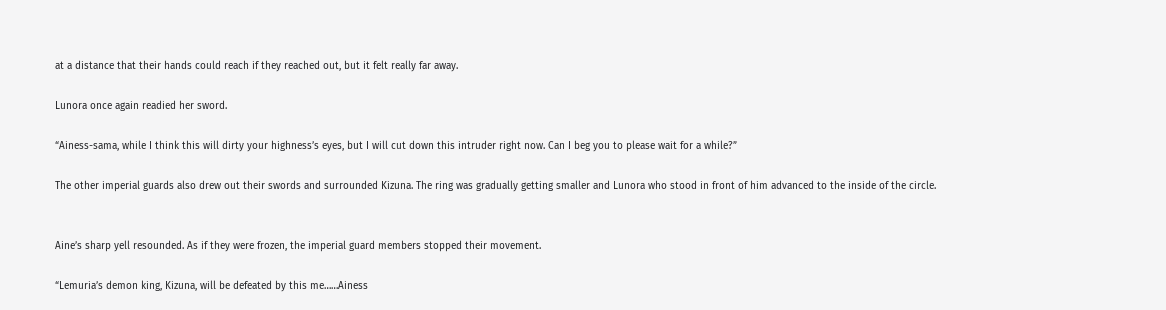at a distance that their hands could reach if they reached out, but it felt really far away.

Lunora once again readied her sword.

“Ainess-sama, while I think this will dirty your highness’s eyes, but I will cut down this intruder right now. Can I beg you to please wait for a while?”

The other imperial guards also drew out their swords and surrounded Kizuna. The ring was gradually getting smaller and Lunora who stood in front of him advanced to the inside of the circle.


Aine’s sharp yell resounded. As if they were frozen, the imperial guard members stopped their movement.

“Lemuria’s demon king, Kizuna, will be defeated by this me……Ainess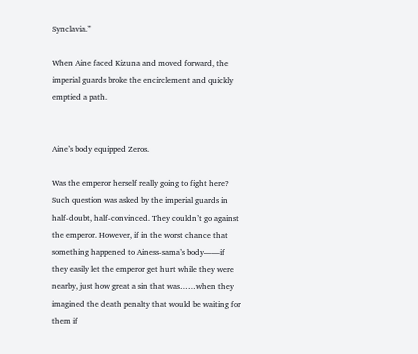Synclavia.”

When Aine faced Kizuna and moved forward, the imperial guards broke the encirclement and quickly emptied a path.


Aine’s body equipped Zeros.

Was the emperor herself really going to fight here? Such question was asked by the imperial guards in half-doubt, half-convinced. They couldn’t go against the emperor. However, if in the worst chance that something happened to Ainess-sama’s body――if they easily let the emperor get hurt while they were nearby, just how great a sin that was……when they imagined the death penalty that would be waiting for them if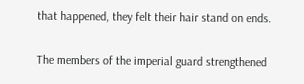that happened, they felt their hair stand on ends.

The members of the imperial guard strengthened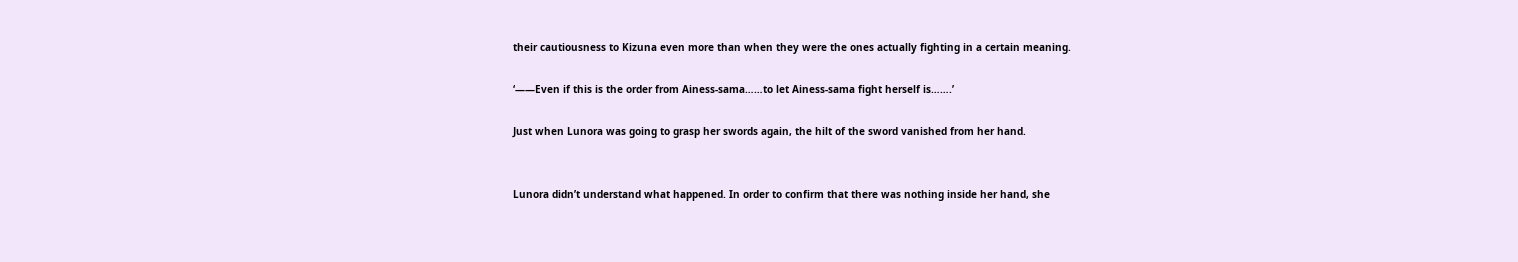their cautiousness to Kizuna even more than when they were the ones actually fighting in a certain meaning.

‘――Even if this is the order from Ainess-sama……to let Ainess-sama fight herself is…….’

Just when Lunora was going to grasp her swords again, the hilt of the sword vanished from her hand.


Lunora didn’t understand what happened. In order to confirm that there was nothing inside her hand, she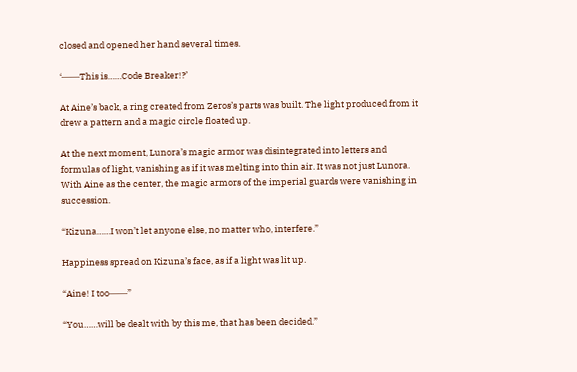closed and opened her hand several times.

‘――This is……Code Breaker!?’

At Aine’s back, a ring created from Zeros’s parts was built. The light produced from it drew a pattern and a magic circle floated up.

At the next moment, Lunora’s magic armor was disintegrated into letters and formulas of light, vanishing as if it was melting into thin air. It was not just Lunora. With Aine as the center, the magic armors of the imperial guards were vanishing in succession.

“Kizuna……I won’t let anyone else, no matter who, interfere.”

Happiness spread on Kizuna’s face, as if a light was lit up.

“Aine! I too――”

“You……will be dealt with by this me, that has been decided.”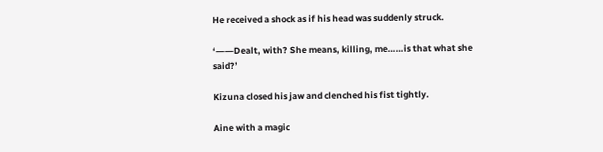He received a shock as if his head was suddenly struck.

‘――Dealt, with? She means, killing, me……is that what she said?’

Kizuna closed his jaw and clenched his fist tightly.

Aine with a magic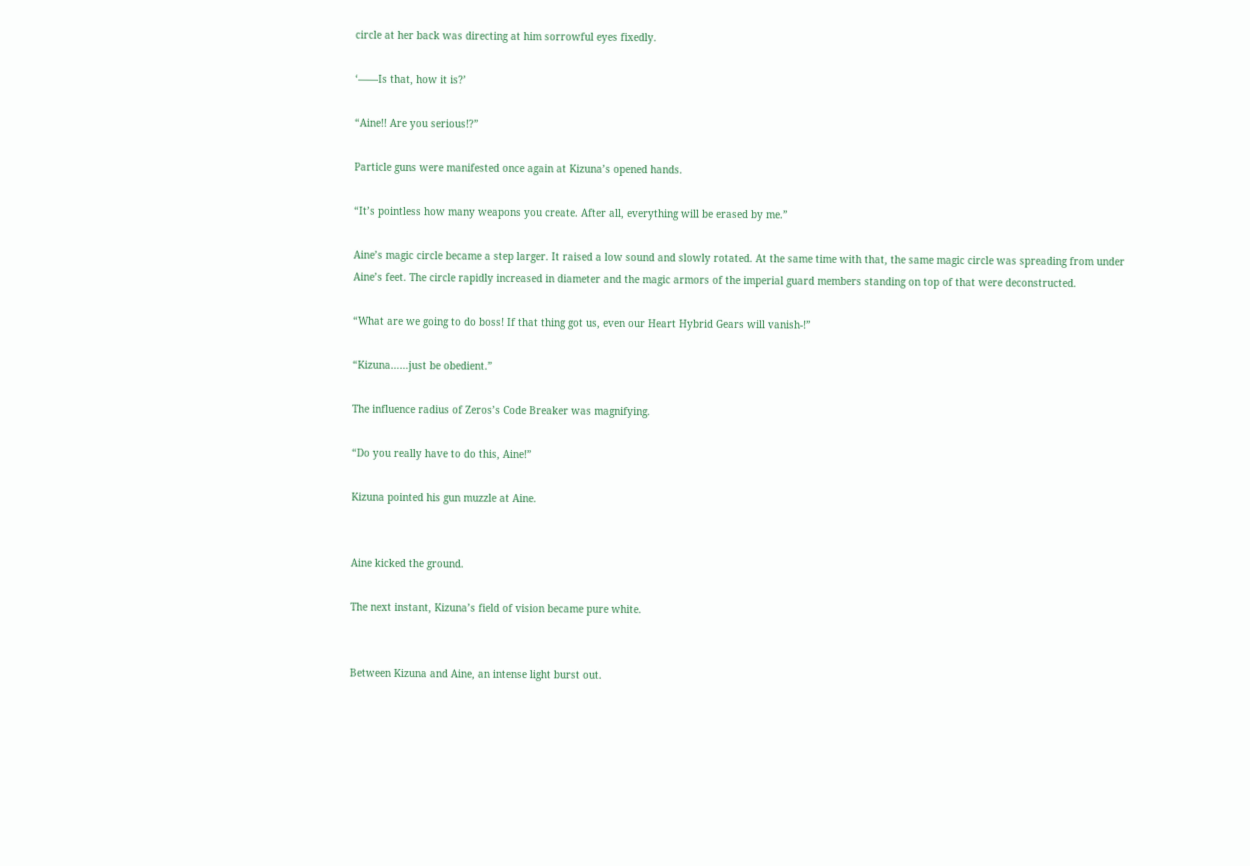circle at her back was directing at him sorrowful eyes fixedly.

‘――Is that, how it is?’

“Aine!! Are you serious!?”

Particle guns were manifested once again at Kizuna’s opened hands.

“It’s pointless how many weapons you create. After all, everything will be erased by me.”

Aine’s magic circle became a step larger. It raised a low sound and slowly rotated. At the same time with that, the same magic circle was spreading from under Aine’s feet. The circle rapidly increased in diameter and the magic armors of the imperial guard members standing on top of that were deconstructed.

“What are we going to do boss! If that thing got us, even our Heart Hybrid Gears will vanish-!”

“Kizuna……just be obedient.”

The influence radius of Zeros’s Code Breaker was magnifying.

“Do you really have to do this, Aine!”

Kizuna pointed his gun muzzle at Aine.


Aine kicked the ground.

The next instant, Kizuna’s field of vision became pure white.


Between Kizuna and Aine, an intense light burst out.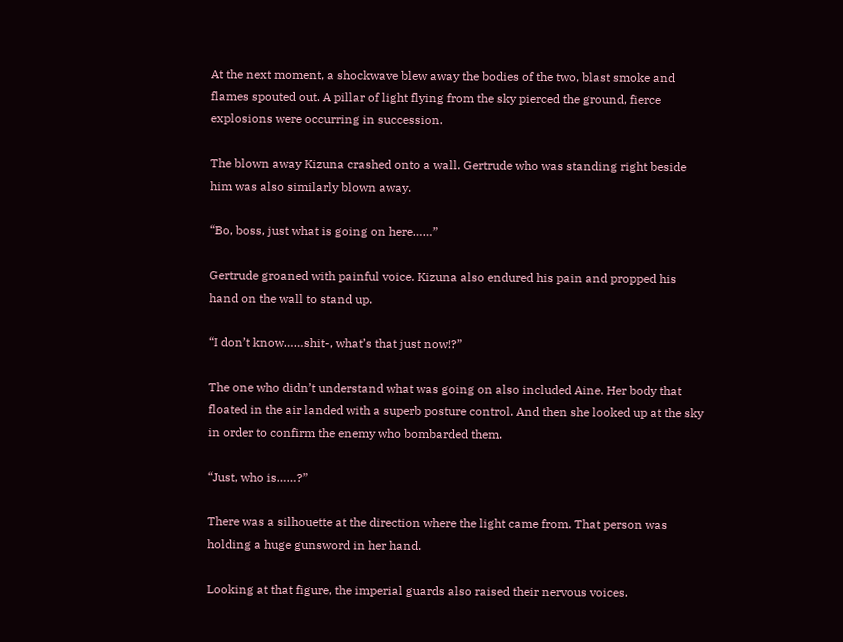At the next moment, a shockwave blew away the bodies of the two, blast smoke and flames spouted out. A pillar of light flying from the sky pierced the ground, fierce explosions were occurring in succession.

The blown away Kizuna crashed onto a wall. Gertrude who was standing right beside him was also similarly blown away.

“Bo, boss, just what is going on here……”

Gertrude groaned with painful voice. Kizuna also endured his pain and propped his hand on the wall to stand up.

“I don’t know……shit-, what’s that just now!?”

The one who didn’t understand what was going on also included Aine. Her body that floated in the air landed with a superb posture control. And then she looked up at the sky in order to confirm the enemy who bombarded them.

“Just, who is……?”

There was a silhouette at the direction where the light came from. That person was holding a huge gunsword in her hand.

Looking at that figure, the imperial guards also raised their nervous voices.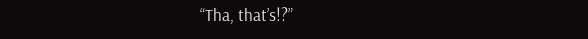“Tha, that’s!?”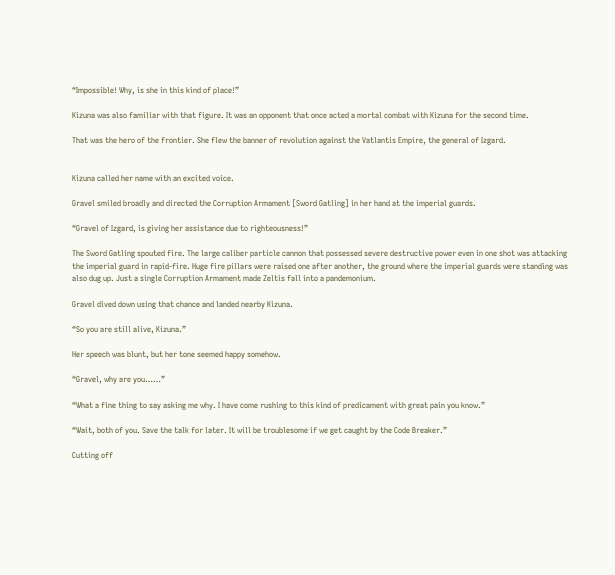“Impossible! Why, is she in this kind of place!”

Kizuna was also familiar with that figure. It was an opponent that once acted a mortal combat with Kizuna for the second time.

That was the hero of the frontier. She flew the banner of revolution against the Vatlantis Empire, the general of Izgard.


Kizuna called her name with an excited voice.

Gravel smiled broadly and directed the Corruption Armament [Sword Gatling] in her hand at the imperial guards.

“Gravel of Izgard, is giving her assistance due to righteousness!”

The Sword Gatling spouted fire. The large caliber particle cannon that possessed severe destructive power even in one shot was attacking the imperial guard in rapid-fire. Huge fire pillars were raised one after another, the ground where the imperial guards were standing was also dug up. Just a single Corruption Armament made Zeltis fall into a pandemonium.

Gravel dived down using that chance and landed nearby Kizuna.

“So you are still alive, Kizuna.”

Her speech was blunt, but her tone seemed happy somehow.

“Gravel, why are you……”

“What a fine thing to say asking me why. I have come rushing to this kind of predicament with great pain you know.”

“Wait, both of you. Save the talk for later. It will be troublesome if we get caught by the Code Breaker.”

Cutting off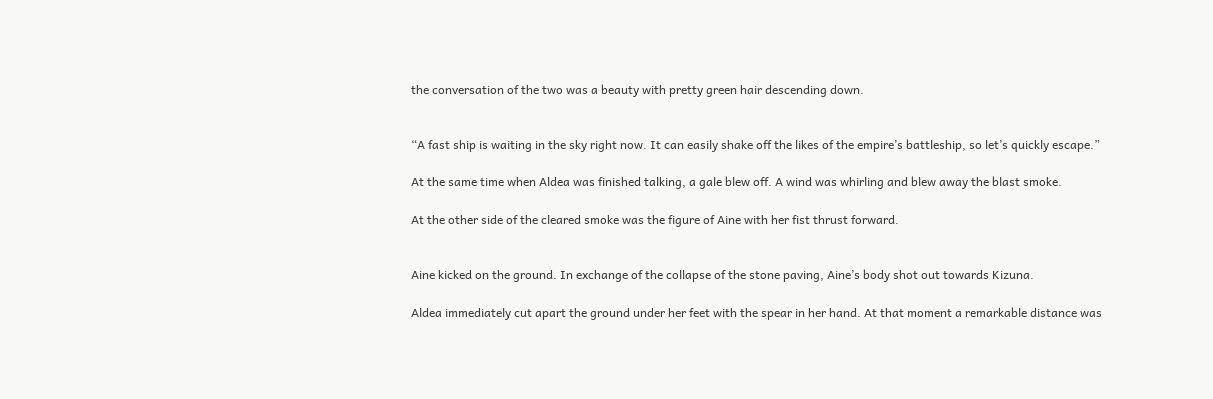the conversation of the two was a beauty with pretty green hair descending down.


“A fast ship is waiting in the sky right now. It can easily shake off the likes of the empire’s battleship, so let’s quickly escape.”

At the same time when Aldea was finished talking, a gale blew off. A wind was whirling and blew away the blast smoke.

At the other side of the cleared smoke was the figure of Aine with her fist thrust forward.


Aine kicked on the ground. In exchange of the collapse of the stone paving, Aine’s body shot out towards Kizuna.

Aldea immediately cut apart the ground under her feet with the spear in her hand. At that moment a remarkable distance was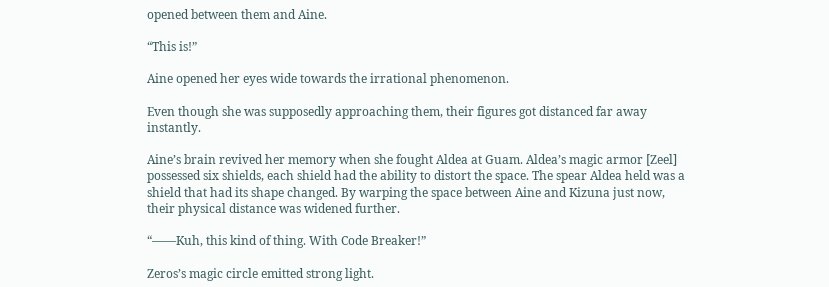opened between them and Aine.

“This is!”

Aine opened her eyes wide towards the irrational phenomenon.

Even though she was supposedly approaching them, their figures got distanced far away instantly.

Aine’s brain revived her memory when she fought Aldea at Guam. Aldea’s magic armor [Zeel] possessed six shields, each shield had the ability to distort the space. The spear Aldea held was a shield that had its shape changed. By warping the space between Aine and Kizuna just now, their physical distance was widened further.

“――Kuh, this kind of thing. With Code Breaker!”

Zeros’s magic circle emitted strong light.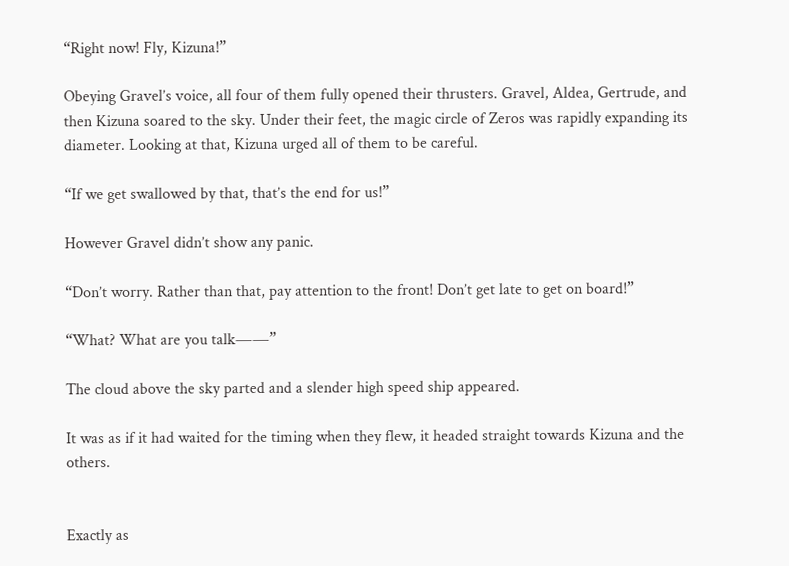“Right now! Fly, Kizuna!”

Obeying Gravel’s voice, all four of them fully opened their thrusters. Gravel, Aldea, Gertrude, and then Kizuna soared to the sky. Under their feet, the magic circle of Zeros was rapidly expanding its diameter. Looking at that, Kizuna urged all of them to be careful.

“If we get swallowed by that, that’s the end for us!”

However Gravel didn’t show any panic.

“Don’t worry. Rather than that, pay attention to the front! Don’t get late to get on board!”

“What? What are you talk――”

The cloud above the sky parted and a slender high speed ship appeared.

It was as if it had waited for the timing when they flew, it headed straight towards Kizuna and the others.


Exactly as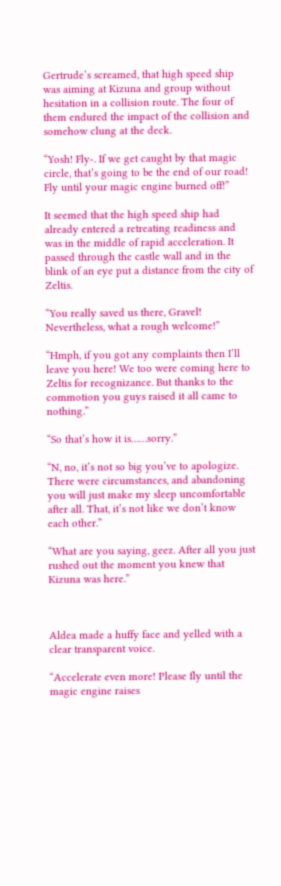Gertrude’s screamed, that high speed ship was aiming at Kizuna and group without hesitation in a collision route. The four of them endured the impact of the collision and somehow clung at the deck.

“Yosh! Fly-. If we get caught by that magic circle, that’s going to be the end of our road! Fly until your magic engine burned off!”

It seemed that the high speed ship had already entered a retreating readiness and was in the middle of rapid acceleration. It passed through the castle wall and in the blink of an eye put a distance from the city of Zeltis.

“You really saved us there, Gravel! Nevertheless, what a rough welcome!”

“Hmph, if you got any complaints then I’ll leave you here! We too were coming here to Zeltis for recognizance. But thanks to the commotion you guys raised it all came to nothing.”

“So that’s how it is……sorry.”

“N, no, it’s not so big you’ve to apologize. There were circumstances, and abandoning you will just make my sleep uncomfortable after all. That, it’s not like we don’t know each other.”

“What are you saying, geez. After all you just rushed out the moment you knew that Kizuna was here.”



Aldea made a huffy face and yelled with a clear transparent voice.

“Accelerate even more! Please fly until the magic engine raises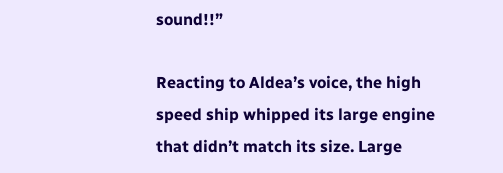sound!!”

Reacting to Aldea’s voice, the high speed ship whipped its large engine that didn’t match its size. Large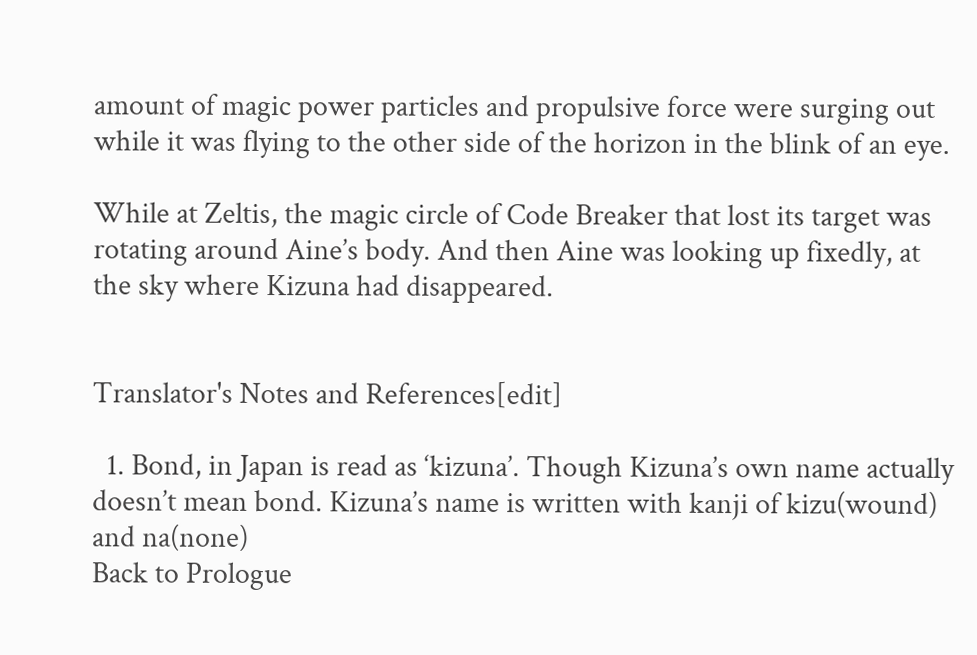amount of magic power particles and propulsive force were surging out while it was flying to the other side of the horizon in the blink of an eye.

While at Zeltis, the magic circle of Code Breaker that lost its target was rotating around Aine’s body. And then Aine was looking up fixedly, at the sky where Kizuna had disappeared.


Translator's Notes and References[edit]

  1. Bond, in Japan is read as ‘kizuna’. Though Kizuna’s own name actually doesn’t mean bond. Kizuna’s name is written with kanji of kizu(wound) and na(none)
Back to Prologue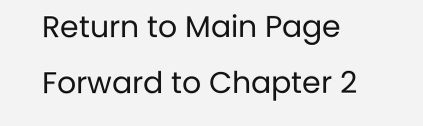Return to Main Page Forward to Chapter 2